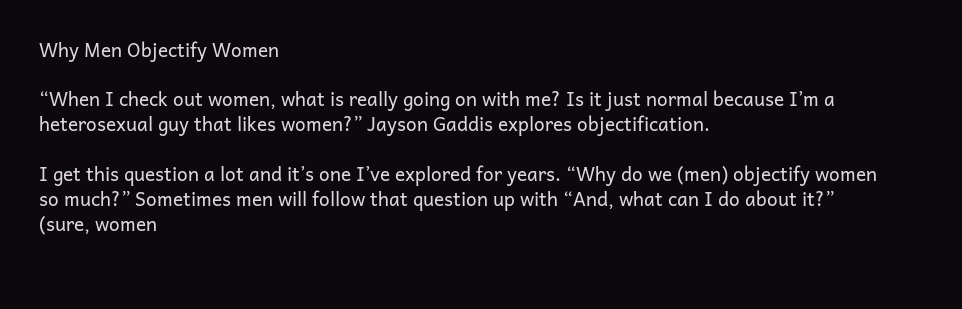Why Men Objectify Women

“When I check out women, what is really going on with me? Is it just normal because I’m a heterosexual guy that likes women?” Jayson Gaddis explores objectification.

I get this question a lot and it’s one I’ve explored for years. “Why do we (men) objectify women so much?” Sometimes men will follow that question up with “And, what can I do about it?” (sure, women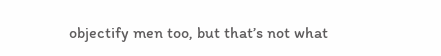objectify men too, but that’s not what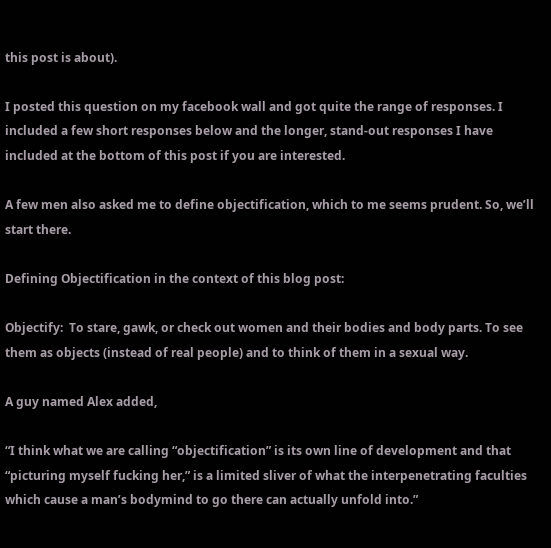this post is about).

I posted this question on my facebook wall and got quite the range of responses. I included a few short responses below and the longer, stand-out responses I have included at the bottom of this post if you are interested.

A few men also asked me to define objectification, which to me seems prudent. So, we’ll start there.

Defining Objectification in the context of this blog post:

Objectify:  To stare, gawk, or check out women and their bodies and body parts. To see them as objects (instead of real people) and to think of them in a sexual way.

A guy named Alex added,

“I think what we are calling “objectification” is its own line of development and that “picturing myself fucking her,” is a limited sliver of what the interpenetrating faculties which cause a man’s bodymind to go there can actually unfold into.”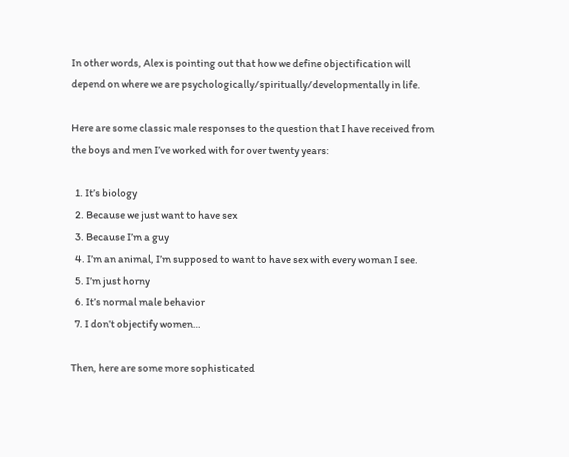In other words, Alex is pointing out that how we define objectification will depend on where we are psychologically/spiritually/developmentally in life.

Here are some classic male responses to the question that I have received from the boys and men I’ve worked with for over twenty years:

  1. It’s biology
  2. Because we just want to have sex
  3. Because I’m a guy
  4. I’m an animal, I’m supposed to want to have sex with every woman I see.
  5. I’m just horny
  6. It’s normal male behavior
  7. I don’t objectify women…

Then, here are some more sophisticated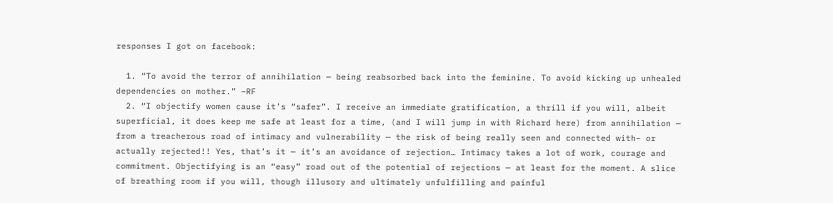responses I got on facebook:

  1. “To avoid the terror of annihilation — being reabsorbed back into the feminine. To avoid kicking up unhealed dependencies on mother.” –RF
  2. “I objectify women cause it’s “safer”. I receive an immediate gratification, a thrill if you will, albeit superficial, it does keep me safe at least for a time, (and I will jump in with Richard here) from annihilation — from a treacherous road of intimacy and vulnerability — the risk of being really seen and connected with– or actually rejected!! Yes, that’s it — it’s an avoidance of rejection… Intimacy takes a lot of work, courage and commitment. Objectifying is an “easy” road out of the potential of rejections — at least for the moment. A slice of breathing room if you will, though illusory and ultimately unfulfilling and painful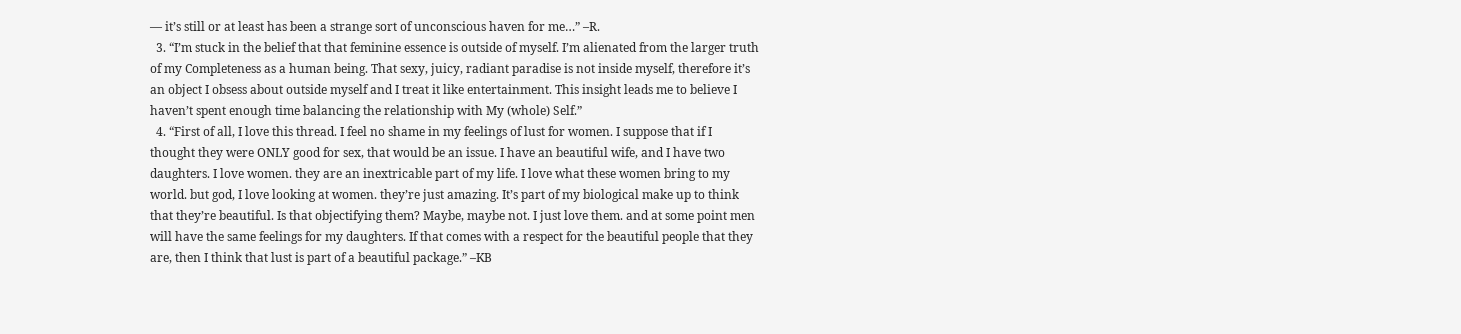— it’s still or at least has been a strange sort of unconscious haven for me…” –R.
  3. “I’m stuck in the belief that that feminine essence is outside of myself. I’m alienated from the larger truth of my Completeness as a human being. That sexy, juicy, radiant paradise is not inside myself, therefore it’s an object I obsess about outside myself and I treat it like entertainment. This insight leads me to believe I haven’t spent enough time balancing the relationship with My (whole) Self.”
  4. “First of all, I love this thread. I feel no shame in my feelings of lust for women. I suppose that if I thought they were ONLY good for sex, that would be an issue. I have an beautiful wife, and I have two daughters. I love women. they are an inextricable part of my life. I love what these women bring to my world. but god, I love looking at women. they’re just amazing. It’s part of my biological make up to think that they’re beautiful. Is that objectifying them? Maybe, maybe not. I just love them. and at some point men will have the same feelings for my daughters. If that comes with a respect for the beautiful people that they are, then I think that lust is part of a beautiful package.” –KB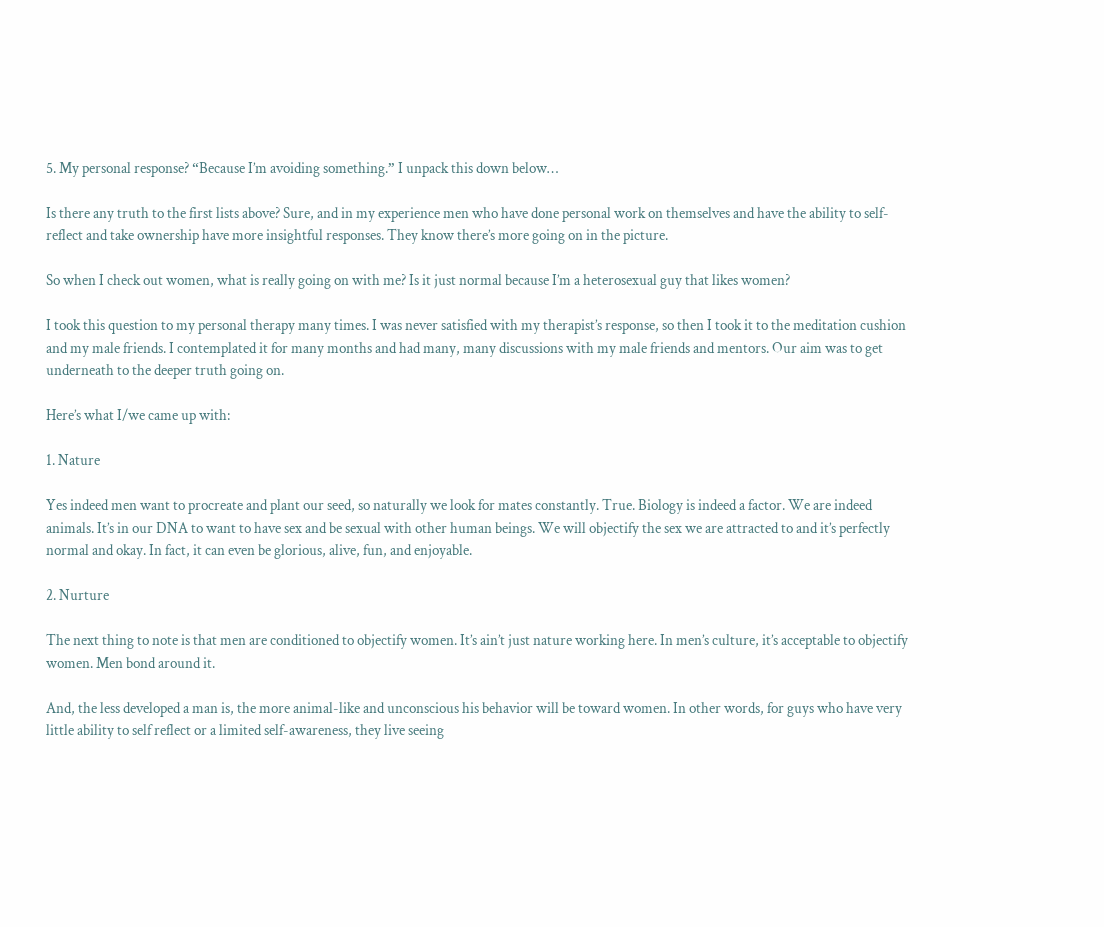5. My personal response? “Because I’m avoiding something.” I unpack this down below…

Is there any truth to the first lists above? Sure, and in my experience men who have done personal work on themselves and have the ability to self-reflect and take ownership have more insightful responses. They know there’s more going on in the picture.

So when I check out women, what is really going on with me? Is it just normal because I’m a heterosexual guy that likes women?

I took this question to my personal therapy many times. I was never satisfied with my therapist’s response, so then I took it to the meditation cushion and my male friends. I contemplated it for many months and had many, many discussions with my male friends and mentors. Our aim was to get underneath to the deeper truth going on.

Here’s what I/we came up with:

1. Nature

Yes indeed men want to procreate and plant our seed, so naturally we look for mates constantly. True. Biology is indeed a factor. We are indeed animals. It’s in our DNA to want to have sex and be sexual with other human beings. We will objectify the sex we are attracted to and it’s perfectly normal and okay. In fact, it can even be glorious, alive, fun, and enjoyable.

2. Nurture

The next thing to note is that men are conditioned to objectify women. It’s ain’t just nature working here. In men’s culture, it’s acceptable to objectify women. Men bond around it.

And, the less developed a man is, the more animal-like and unconscious his behavior will be toward women. In other words, for guys who have very little ability to self reflect or a limited self-awareness, they live seeing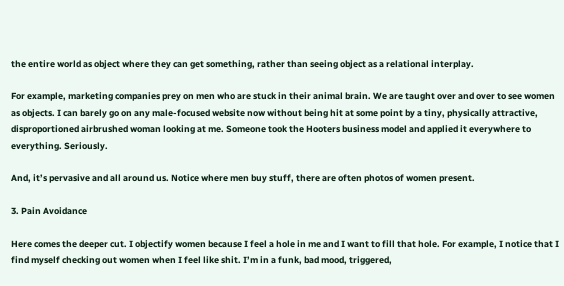the entire world as object where they can get something, rather than seeing object as a relational interplay.

For example, marketing companies prey on men who are stuck in their animal brain. We are taught over and over to see women as objects. I can barely go on any male-focused website now without being hit at some point by a tiny, physically attractive, disproportioned airbrushed woman looking at me. Someone took the Hooters business model and applied it everywhere to everything. Seriously.

And, it’s pervasive and all around us. Notice where men buy stuff, there are often photos of women present.

3. Pain Avoidance

Here comes the deeper cut. I objectify women because I feel a hole in me and I want to fill that hole. For example, I notice that I find myself checking out women when I feel like shit. I’m in a funk, bad mood, triggered,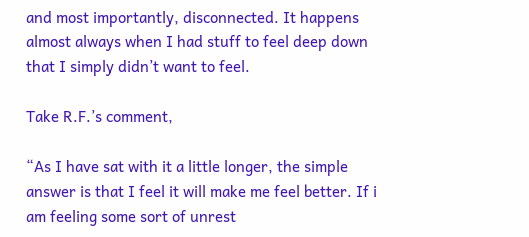and most importantly, disconnected. It happens almost always when I had stuff to feel deep down that I simply didn’t want to feel.

Take R.F.’s comment,

“As I have sat with it a little longer, the simple answer is that I feel it will make me feel better. If i am feeling some sort of unrest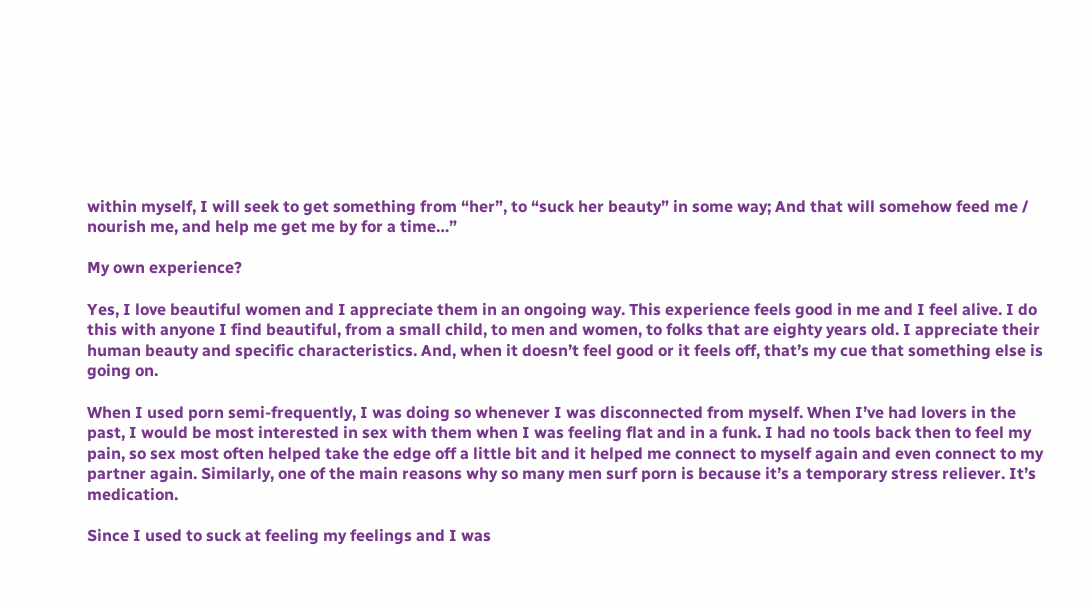within myself, I will seek to get something from “her”, to “suck her beauty” in some way; And that will somehow feed me / nourish me, and help me get me by for a time…”

My own experience?

Yes, I love beautiful women and I appreciate them in an ongoing way. This experience feels good in me and I feel alive. I do this with anyone I find beautiful, from a small child, to men and women, to folks that are eighty years old. I appreciate their human beauty and specific characteristics. And, when it doesn’t feel good or it feels off, that’s my cue that something else is going on.

When I used porn semi-frequently, I was doing so whenever I was disconnected from myself. When I’ve had lovers in the past, I would be most interested in sex with them when I was feeling flat and in a funk. I had no tools back then to feel my pain, so sex most often helped take the edge off a little bit and it helped me connect to myself again and even connect to my partner again. Similarly, one of the main reasons why so many men surf porn is because it’s a temporary stress reliever. It’s medication.

Since I used to suck at feeling my feelings and I was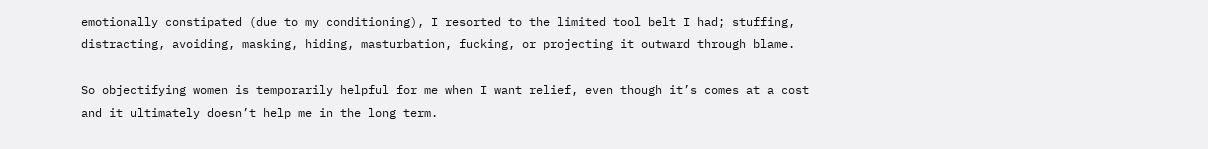emotionally constipated (due to my conditioning), I resorted to the limited tool belt I had; stuffing, distracting, avoiding, masking, hiding, masturbation, fucking, or projecting it outward through blame.

So objectifying women is temporarily helpful for me when I want relief, even though it’s comes at a cost and it ultimately doesn’t help me in the long term.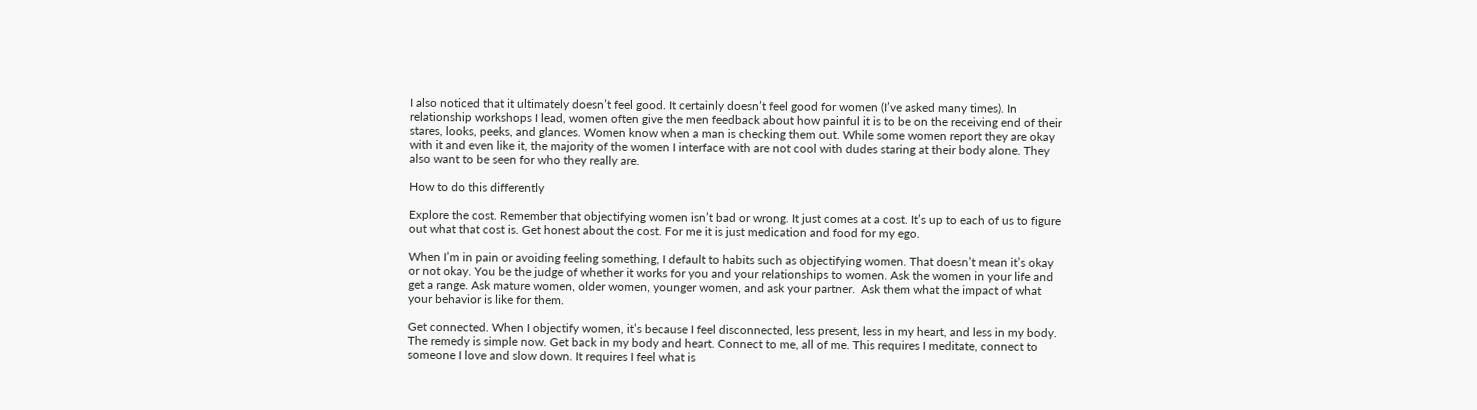I also noticed that it ultimately doesn’t feel good. It certainly doesn’t feel good for women (I’ve asked many times). In relationship workshops I lead, women often give the men feedback about how painful it is to be on the receiving end of their stares, looks, peeks, and glances. Women know when a man is checking them out. While some women report they are okay with it and even like it, the majority of the women I interface with are not cool with dudes staring at their body alone. They also want to be seen for who they really are.

How to do this differently

Explore the cost. Remember that objectifying women isn’t bad or wrong. It just comes at a cost. It’s up to each of us to figure out what that cost is. Get honest about the cost. For me it is just medication and food for my ego.

When I’m in pain or avoiding feeling something, I default to habits such as objectifying women. That doesn’t mean it’s okay or not okay. You be the judge of whether it works for you and your relationships to women. Ask the women in your life and get a range. Ask mature women, older women, younger women, and ask your partner.  Ask them what the impact of what your behavior is like for them.

Get connected. When I objectify women, it’s because I feel disconnected, less present, less in my heart, and less in my body. The remedy is simple now. Get back in my body and heart. Connect to me, all of me. This requires I meditate, connect to someone I love and slow down. It requires I feel what is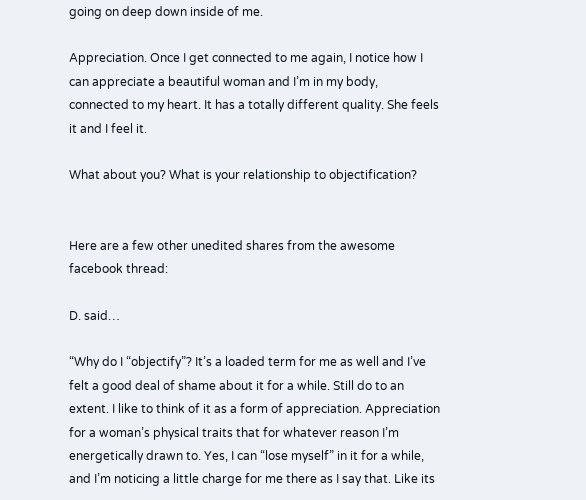going on deep down inside of me.

Appreciation. Once I get connected to me again, I notice how I can appreciate a beautiful woman and I’m in my body, connected to my heart. It has a totally different quality. She feels it and I feel it.

What about you? What is your relationship to objectification?


Here are a few other unedited shares from the awesome facebook thread:

D. said…

“Why do I “objectify”? It’s a loaded term for me as well and I’ve felt a good deal of shame about it for a while. Still do to an extent. I like to think of it as a form of appreciation. Appreciation for a woman’s physical traits that for whatever reason I’m energetically drawn to. Yes, I can “lose myself” in it for a while, and I’m noticing a little charge for me there as I say that. Like its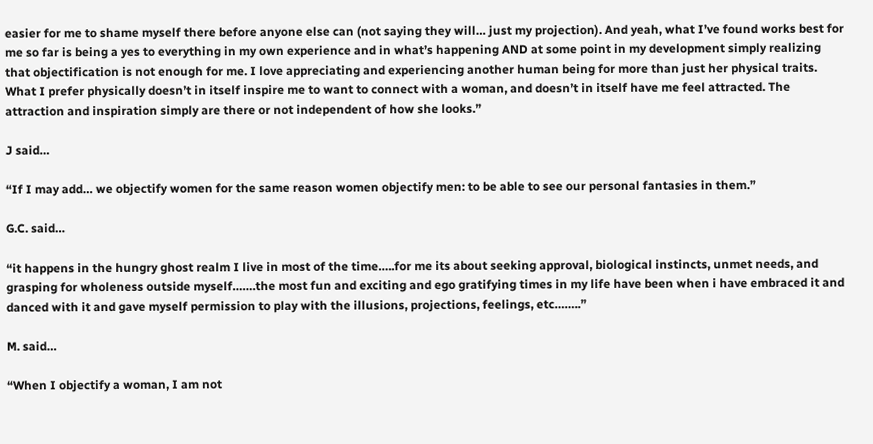easier for me to shame myself there before anyone else can (not saying they will… just my projection). And yeah, what I’ve found works best for me so far is being a yes to everything in my own experience and in what’s happening AND at some point in my development simply realizing that objectification is not enough for me. I love appreciating and experiencing another human being for more than just her physical traits. What I prefer physically doesn’t in itself inspire me to want to connect with a woman, and doesn’t in itself have me feel attracted. The attraction and inspiration simply are there or not independent of how she looks.”

J said…

“If I may add… we objectify women for the same reason women objectify men: to be able to see our personal fantasies in them.”

G.C. said…

“it happens in the hungry ghost realm I live in most of the time…..for me its about seeking approval, biological instincts, unmet needs, and grasping for wholeness outside myself…….the most fun and exciting and ego gratifying times in my life have been when i have embraced it and danced with it and gave myself permission to play with the illusions, projections, feelings, etc……..”

M. said…

“When I objectify a woman, I am not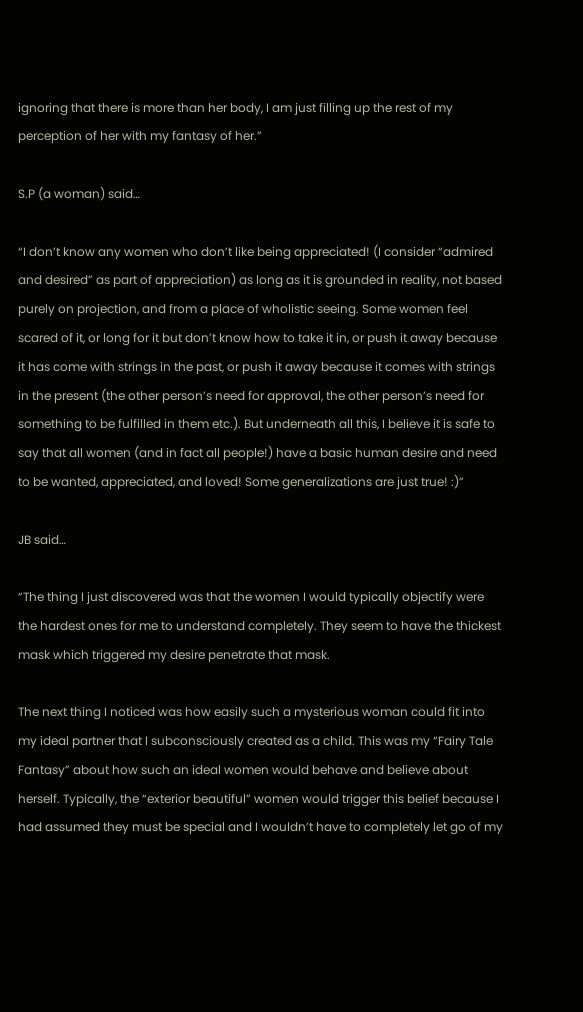ignoring that there is more than her body, I am just filling up the rest of my perception of her with my fantasy of her.”

S.P (a woman) said…

“I don’t know any women who don’t like being appreciated! (I consider “admired and desired” as part of appreciation) as long as it is grounded in reality, not based purely on projection, and from a place of wholistic seeing. Some women feel scared of it, or long for it but don’t know how to take it in, or push it away because it has come with strings in the past, or push it away because it comes with strings in the present (the other person’s need for approval, the other person’s need for something to be fulfilled in them etc.). But underneath all this, I believe it is safe to say that all women (and in fact all people!) have a basic human desire and need to be wanted, appreciated, and loved! Some generalizations are just true! :)”

JB said…

“The thing I just discovered was that the women I would typically objectify were the hardest ones for me to understand completely. They seem to have the thickest mask which triggered my desire penetrate that mask.

The next thing I noticed was how easily such a mysterious woman could fit into my ideal partner that I subconsciously created as a child. This was my “Fairy Tale Fantasy” about how such an ideal women would behave and believe about herself. Typically, the “exterior beautiful” women would trigger this belief because I had assumed they must be special and I wouldn’t have to completely let go of my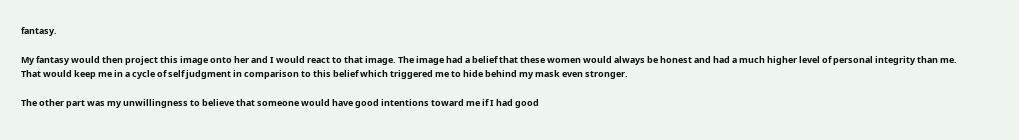fantasy.

My fantasy would then project this image onto her and I would react to that image. The image had a belief that these women would always be honest and had a much higher level of personal integrity than me. That would keep me in a cycle of self judgment in comparison to this belief which triggered me to hide behind my mask even stronger.

The other part was my unwillingness to believe that someone would have good intentions toward me if I had good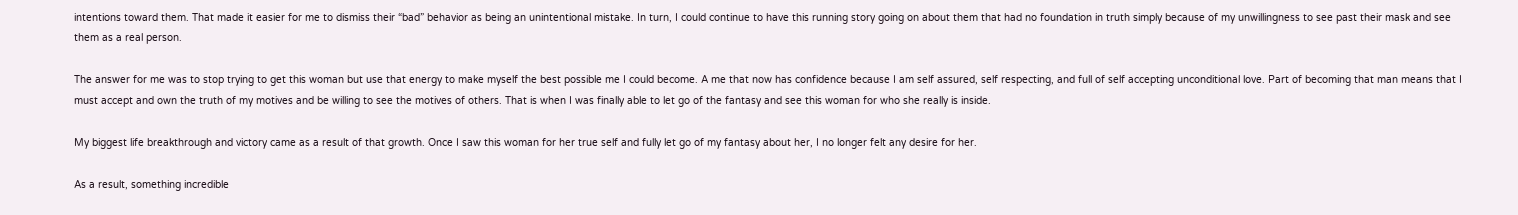intentions toward them. That made it easier for me to dismiss their “bad” behavior as being an unintentional mistake. In turn, I could continue to have this running story going on about them that had no foundation in truth simply because of my unwillingness to see past their mask and see them as a real person.

The answer for me was to stop trying to get this woman but use that energy to make myself the best possible me I could become. A me that now has confidence because I am self assured, self respecting, and full of self accepting unconditional love. Part of becoming that man means that I must accept and own the truth of my motives and be willing to see the motives of others. That is when I was finally able to let go of the fantasy and see this woman for who she really is inside.

My biggest life breakthrough and victory came as a result of that growth. Once I saw this woman for her true self and fully let go of my fantasy about her, I no longer felt any desire for her.

As a result, something incredible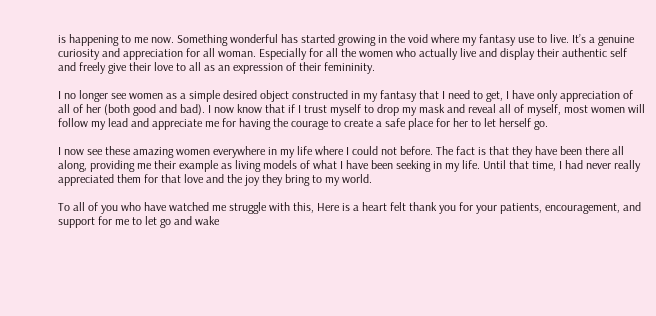is happening to me now. Something wonderful has started growing in the void where my fantasy use to live. It’s a genuine curiosity and appreciation for all woman. Especially for all the women who actually live and display their authentic self and freely give their love to all as an expression of their femininity.

I no longer see women as a simple desired object constructed in my fantasy that I need to get, I have only appreciation of all of her (both good and bad). I now know that if I trust myself to drop my mask and reveal all of myself, most women will follow my lead and appreciate me for having the courage to create a safe place for her to let herself go.

I now see these amazing women everywhere in my life where I could not before. The fact is that they have been there all along, providing me their example as living models of what I have been seeking in my life. Until that time, I had never really appreciated them for that love and the joy they bring to my world.

To all of you who have watched me struggle with this, Here is a heart felt thank you for your patients, encouragement, and support for me to let go and wake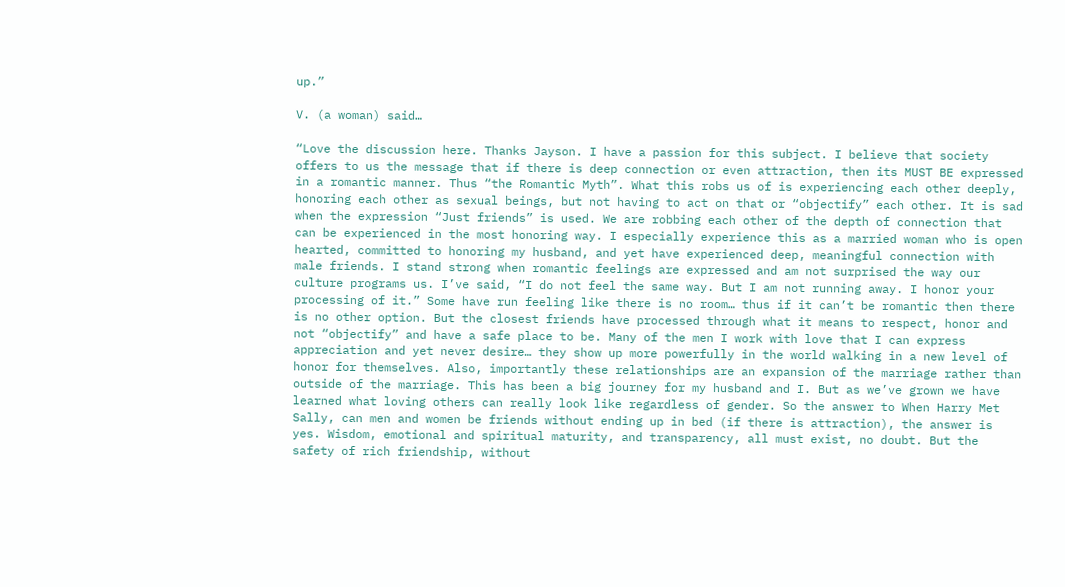up.”

V. (a woman) said…

“Love the discussion here. Thanks Jayson. I have a passion for this subject. I believe that society offers to us the message that if there is deep connection or even attraction, then its MUST BE expressed in a romantic manner. Thus “the Romantic Myth”. What this robs us of is experiencing each other deeply, honoring each other as sexual beings, but not having to act on that or “objectify” each other. It is sad when the expression “Just friends” is used. We are robbing each other of the depth of connection that can be experienced in the most honoring way. I especially experience this as a married woman who is open hearted, committed to honoring my husband, and yet have experienced deep, meaningful connection with male friends. I stand strong when romantic feelings are expressed and am not surprised the way our culture programs us. I’ve said, “I do not feel the same way. But I am not running away. I honor your processing of it.” Some have run feeling like there is no room… thus if it can’t be romantic then there is no other option. But the closest friends have processed through what it means to respect, honor and not “objectify” and have a safe place to be. Many of the men I work with love that I can express appreciation and yet never desire… they show up more powerfully in the world walking in a new level of honor for themselves. Also, importantly these relationships are an expansion of the marriage rather than outside of the marriage. This has been a big journey for my husband and I. But as we’ve grown we have learned what loving others can really look like regardless of gender. So the answer to When Harry Met Sally, can men and women be friends without ending up in bed (if there is attraction), the answer is yes. Wisdom, emotional and spiritual maturity, and transparency, all must exist, no doubt. But the safety of rich friendship, without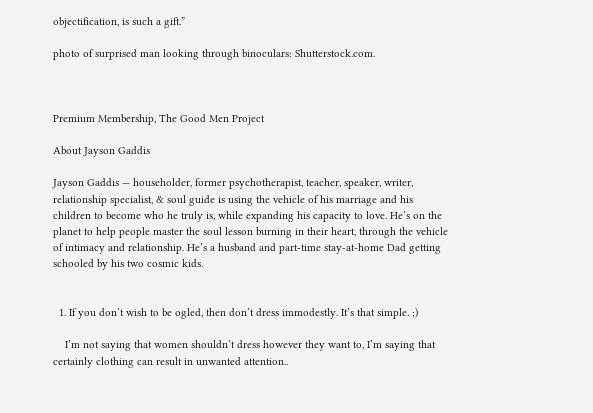objectification, is such a gift.”

photo of surprised man looking through binoculars: Shutterstock.com.



Premium Membership, The Good Men Project

About Jayson Gaddis

Jayson Gaddis — householder, former psychotherapist, teacher, speaker, writer, relationship specialist, & soul guide is using the vehicle of his marriage and his children to become who he truly is, while expanding his capacity to love. He’s on the planet to help people master the soul lesson burning in their heart, through the vehicle of intimacy and relationship. He’s a husband and part-time stay-at-home Dad getting schooled by his two cosmic kids.


  1. If you don’t wish to be ogled, then don’t dress immodestly. It’s that simple. ;)

    I’m not saying that women shouldn’t dress however they want to, I’m saying that certainly clothing can result in unwanted attention..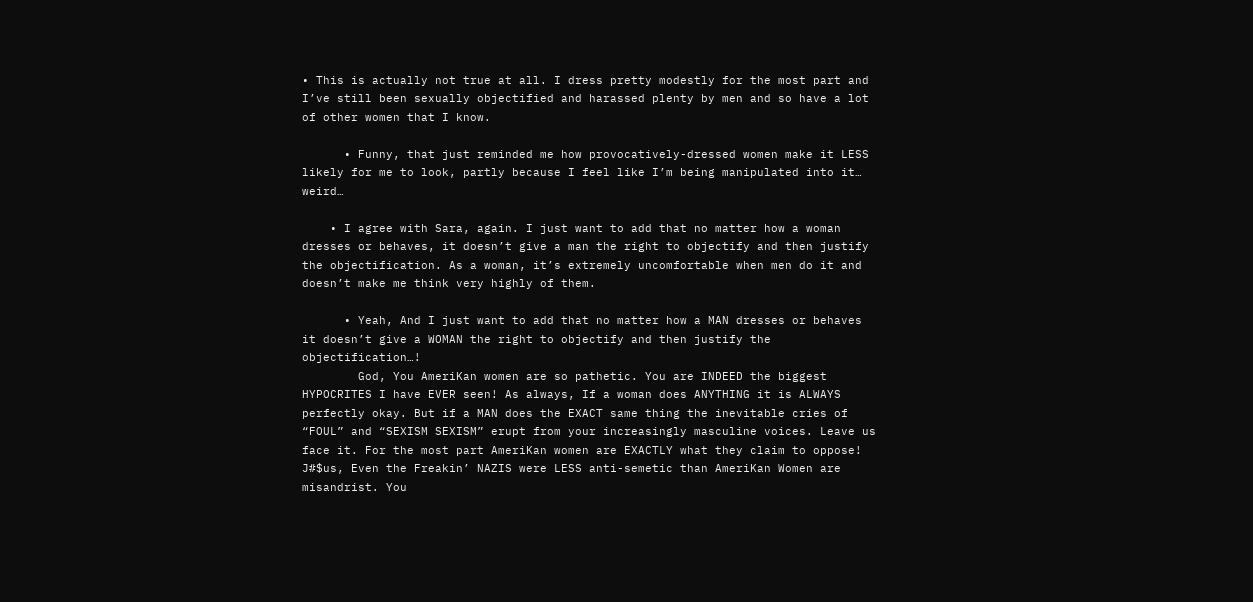• This is actually not true at all. I dress pretty modestly for the most part and I’ve still been sexually objectified and harassed plenty by men and so have a lot of other women that I know.

      • Funny, that just reminded me how provocatively-dressed women make it LESS likely for me to look, partly because I feel like I’m being manipulated into it… weird…

    • I agree with Sara, again. I just want to add that no matter how a woman dresses or behaves, it doesn’t give a man the right to objectify and then justify the objectification. As a woman, it’s extremely uncomfortable when men do it and doesn’t make me think very highly of them.

      • Yeah, And I just want to add that no matter how a MAN dresses or behaves it doesn’t give a WOMAN the right to objectify and then justify the objectification…!
        God, You AmeriKan women are so pathetic. You are INDEED the biggest HYPOCRITES I have EVER seen! As always, If a woman does ANYTHING it is ALWAYS perfectly okay. But if a MAN does the EXACT same thing the inevitable cries of “FOUL” and “SEXISM SEXISM” erupt from your increasingly masculine voices. Leave us face it. For the most part AmeriKan women are EXACTLY what they claim to oppose! J#$us, Even the Freakin’ NAZIS were LESS anti-semetic than AmeriKan Women are misandrist. You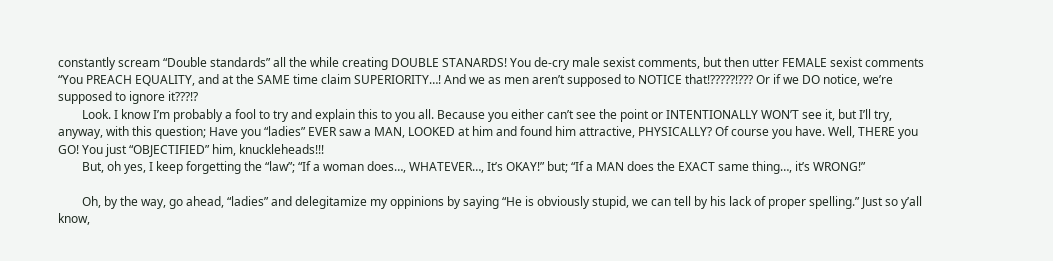constantly scream “Double standards” all the while creating DOUBLE STANARDS! You de-cry male sexist comments, but then utter FEMALE sexist comments “You PREACH EQUALITY, and at the SAME time claim SUPERIORITY…! And we as men aren’t supposed to NOTICE that!?????!??? Or if we DO notice, we’re supposed to ignore it???!?
        Look. I know I’m probably a fool to try and explain this to you all. Because you either can’t see the point or INTENTIONALLY WON’T see it, but I’ll try, anyway, with this question; Have you “ladies” EVER saw a MAN, LOOKED at him and found him attractive, PHYSICALLY? Of course you have. Well, THERE you GO! You just “OBJECTIFIED” him, knuckleheads!!!
        But, oh yes, I keep forgetting the “law”; “If a woman does…, WHATEVER…, It’s OKAY!” but; “If a MAN does the EXACT same thing…, it’s WRONG!”

        Oh, by the way, go ahead, “ladies” and delegitamize my oppinions by saying “He is obviously stupid, we can tell by his lack of proper spelling.” Just so y’all know,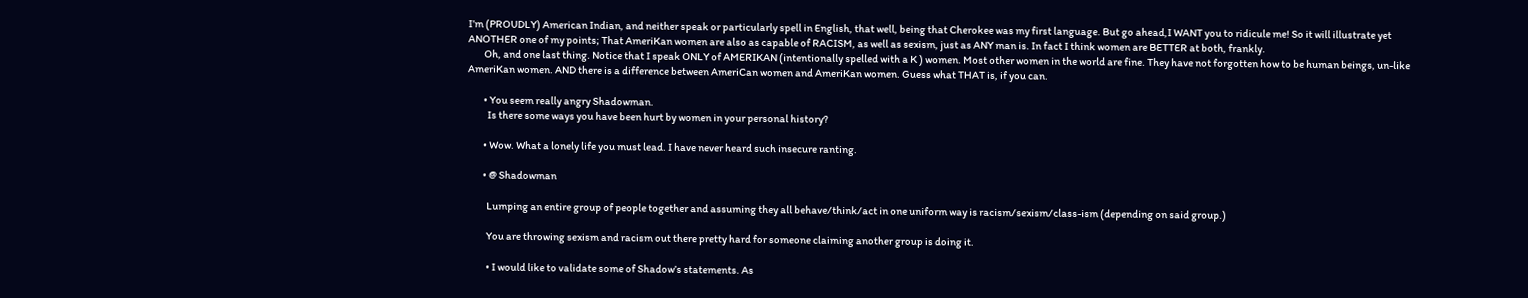I’m (PROUDLY) American Indian, and neither speak or particularly spell in English, that well, being that Cherokee was my first language. But go ahead,I WANT you to ridicule me! So it will illustrate yet ANOTHER one of my points; That AmeriKan women are also as capable of RACISM, as well as sexism, just as ANY man is. In fact I think women are BETTER at both, frankly.
        Oh, and one last thing. Notice that I speak ONLY of AMERIKAN (intentionally spelled with a K ) women. Most other women in the world are fine. They have not forgotten how to be human beings, un-like AmeriKan women. AND there is a difference between AmeriCan women and AmeriKan women. Guess what THAT is, if you can.

        • You seem really angry Shadowman.
          Is there some ways you have been hurt by women in your personal history?

        • Wow. What a lonely life you must lead. I have never heard such insecure ranting.

        • @ Shadowman

          Lumping an entire group of people together and assuming they all behave/think/act in one uniform way is racism/sexism/class-ism (depending on said group.)

          You are throwing sexism and racism out there pretty hard for someone claiming another group is doing it.

          • I would like to validate some of Shadow’s statements. As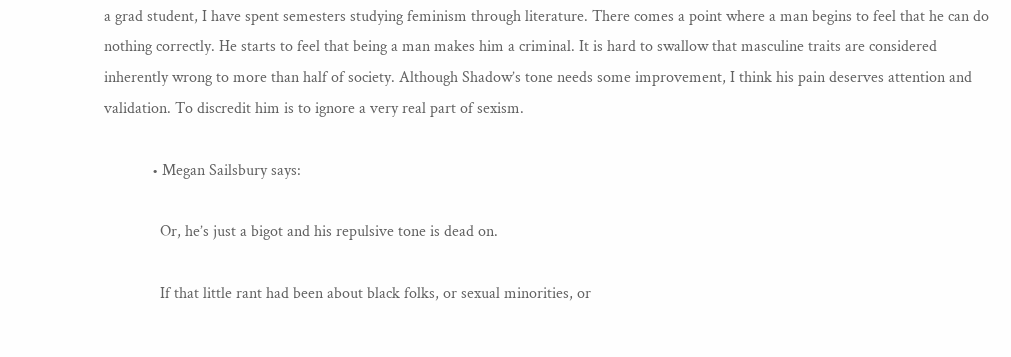a grad student, I have spent semesters studying feminism through literature. There comes a point where a man begins to feel that he can do nothing correctly. He starts to feel that being a man makes him a criminal. It is hard to swallow that masculine traits are considered inherently wrong to more than half of society. Although Shadow’s tone needs some improvement, I think his pain deserves attention and validation. To discredit him is to ignore a very real part of sexism.

            • Megan Sailsbury says:

              Or, he’s just a bigot and his repulsive tone is dead on.

              If that little rant had been about black folks, or sexual minorities, or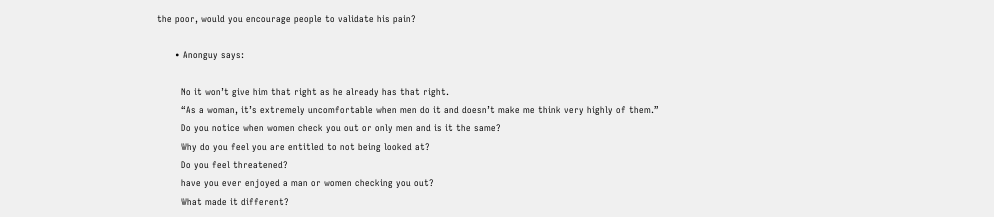the poor, would you encourage people to validate his pain?

      • Anonguy says:

        No it won’t give him that right as he already has that right.
        “As a woman, it’s extremely uncomfortable when men do it and doesn’t make me think very highly of them.”
        Do you notice when women check you out or only men and is it the same?
        Why do you feel you are entitled to not being looked at?
        Do you feel threatened?
        have you ever enjoyed a man or women checking you out?
        What made it different?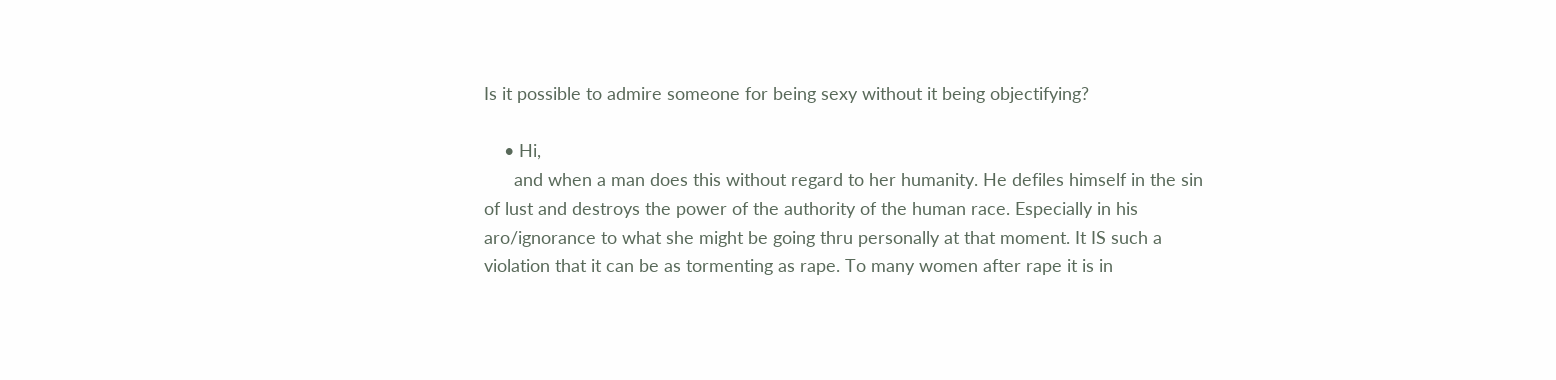Is it possible to admire someone for being sexy without it being objectifying?

    • Hi,
      and when a man does this without regard to her humanity. He defiles himself in the sin of lust and destroys the power of the authority of the human race. Especially in his aro/ignorance to what she might be going thru personally at that moment. It IS such a violation that it can be as tormenting as rape. To many women after rape it is in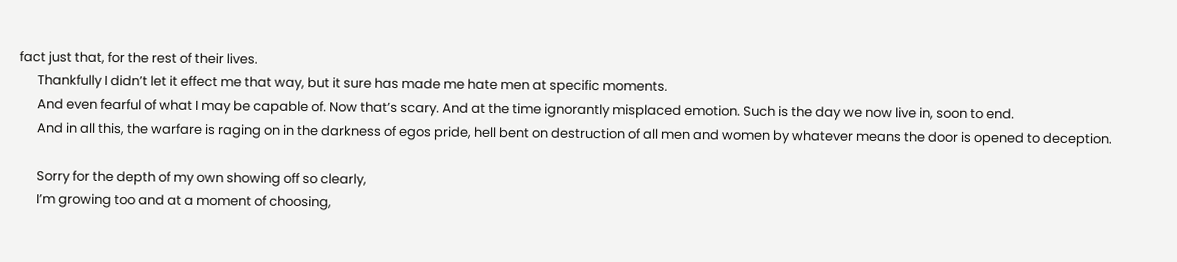fact just that, for the rest of their lives.
      Thankfully I didn’t let it effect me that way, but it sure has made me hate men at specific moments.
      And even fearful of what I may be capable of. Now that’s scary. And at the time ignorantly misplaced emotion. Such is the day we now live in, soon to end.
      And in all this, the warfare is raging on in the darkness of egos pride, hell bent on destruction of all men and women by whatever means the door is opened to deception.

      Sorry for the depth of my own showing off so clearly,
      I’m growing too and at a moment of choosing,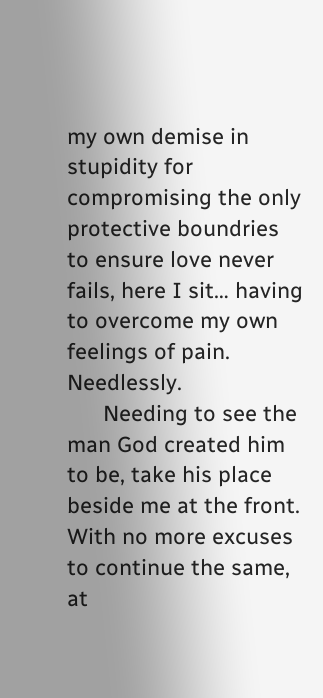my own demise in stupidity for compromising the only protective boundries to ensure love never fails, here I sit… having to overcome my own feelings of pain. Needlessly.
      Needing to see the man God created him to be, take his place beside me at the front. With no more excuses to continue the same, at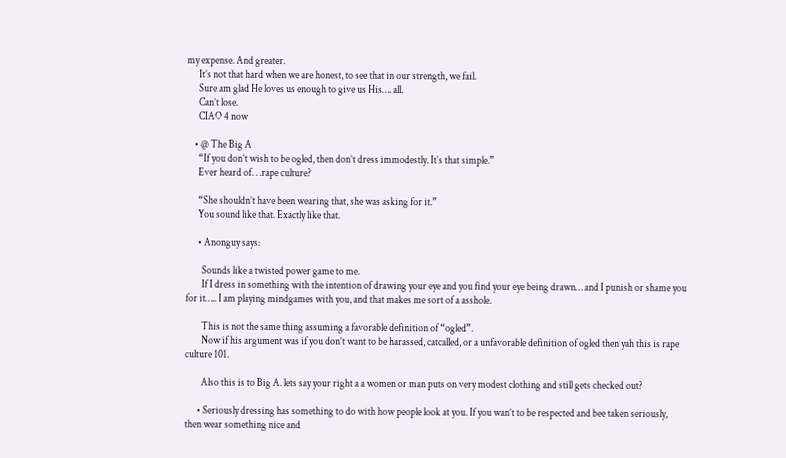my expense. And greater.
      It’s not that hard when we are honest, to see that in our strength, we fail.
      Sure am glad He loves us enough to give us His…. all.
      Can’t lose.
      CIAO 4 now

    • @ The Big A
      “If you don’t wish to be ogled, then don’t dress immodestly. It’s that simple.”
      Ever heard of. . .rape culture?

      “She shouldn’t have been wearing that, she was asking for it.”
      You sound like that. Exactly like that.

      • Anonguy says:

        Sounds like a twisted power game to me.
        If I dress in something with the intention of drawing your eye and you find your eye being drawn… and I punish or shame you for it….. I am playing mindgames with you, and that makes me sort of a asshole.

        This is not the same thing assuming a favorable definition of “ogled”.
        Now if his argument was if you don’t want to be harassed, catcalled, or a unfavorable definition of ogled then yah this is rape culture 101.

        Also this is to Big A. lets say your right a a women or man puts on very modest clothing and still gets checked out?

      • Seriously dressing has something to do with how people look at you. If you wan’t to be respected and bee taken seriously, then wear something nice and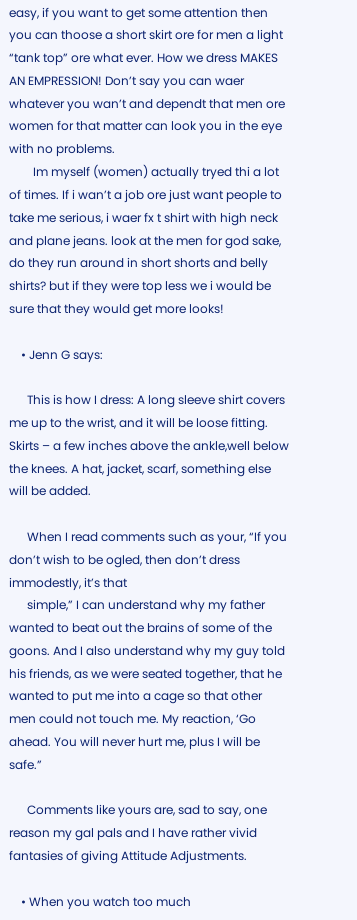easy, if you want to get some attention then you can thoose a short skirt ore for men a light “tank top” ore what ever. How we dress MAKES AN EMPRESSION! Don’t say you can waer whatever you wan’t and dependt that men ore women for that matter can look you in the eye with no problems.
        Im myself (women) actually tryed thi a lot of times. If i wan’t a job ore just want people to take me serious, i waer fx t shirt with high neck and plane jeans. look at the men for god sake, do they run around in short shorts and belly shirts? but if they were top less we i would be sure that they would get more looks!

    • Jenn G says:

      This is how I dress: A long sleeve shirt covers me up to the wrist, and it will be loose fitting. Skirts – a few inches above the ankle,well below the knees. A hat, jacket, scarf, something else will be added.

      When I read comments such as your, “If you don’t wish to be ogled, then don’t dress immodestly, it’s that
      simple,” I can understand why my father wanted to beat out the brains of some of the goons. And I also understand why my guy told his friends, as we were seated together, that he wanted to put me into a cage so that other men could not touch me. My reaction, ‘Go ahead. You will never hurt me, plus I will be safe.”

      Comments like yours are, sad to say, one reason my gal pals and I have rather vivid fantasies of giving Attitude Adjustments.

    • When you watch too much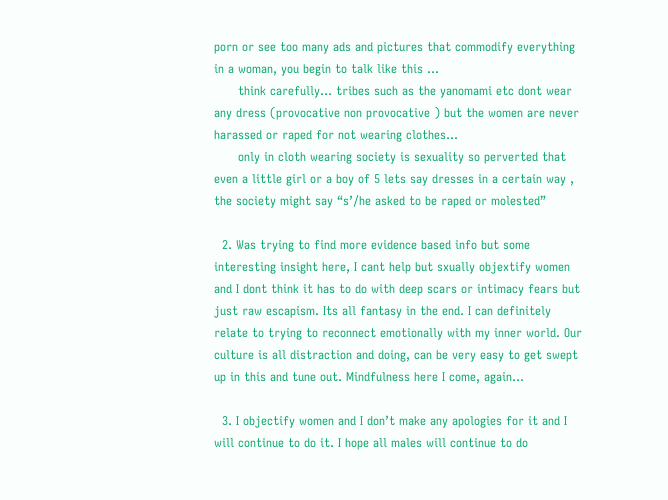porn or see too many ads and pictures that commodify everything in a woman, you begin to talk like this …
      think carefully… tribes such as the yanomami etc dont wear any dress (provocative non provocative ) but the women are never harassed or raped for not wearing clothes…
      only in cloth wearing society is sexuality so perverted that even a little girl or a boy of 5 lets say dresses in a certain way , the society might say “s’/he asked to be raped or molested”

  2. Was trying to find more evidence based info but some interesting insight here, I cant help but sxually objextify women and I dont think it has to do with deep scars or intimacy fears but just raw escapism. Its all fantasy in the end. I can definitely relate to trying to reconnect emotionally with my inner world. Our culture is all distraction and doing, can be very easy to get swept up in this and tune out. Mindfulness here I come, again…

  3. I objectify women and I don’t make any apologies for it and I will continue to do it. I hope all males will continue to do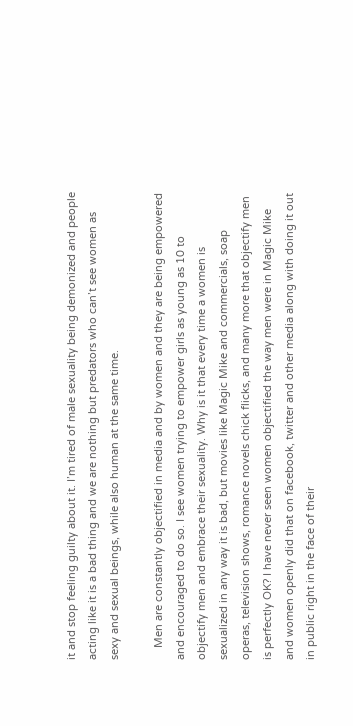it and stop feeling guilty about it. I’m tired of male sexuality being demonized and people acting like it is a bad thing and we are nothing but predators who can’t see women as sexy and sexual beings, while also human at the same time.

    Men are constantly objectified in media and by women and they are being empowered and encouraged to do so. I see women trying to empower girls as young as 10 to objectify men and embrace their sexuality. Why is it that every time a women is sexualized in any way it is bad, but movies like Magic Mike and commercials, soap operas, television shows, romance novels chick flicks, and many more that objectify men is perfectly OK? I have never seen women objectified the way men were in Magic Mike and women openly did that on facebook, twitter and other media along with doing it out in public right in the face of their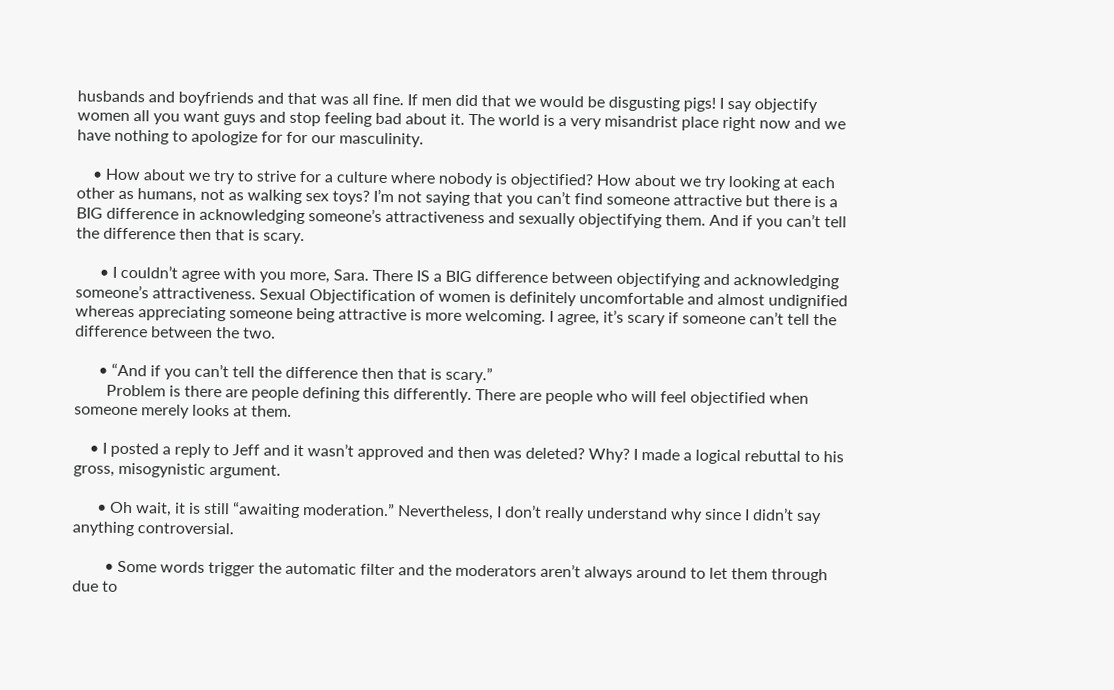husbands and boyfriends and that was all fine. If men did that we would be disgusting pigs! I say objectify women all you want guys and stop feeling bad about it. The world is a very misandrist place right now and we have nothing to apologize for for our masculinity.

    • How about we try to strive for a culture where nobody is objectified? How about we try looking at each other as humans, not as walking sex toys? I’m not saying that you can’t find someone attractive but there is a BIG difference in acknowledging someone’s attractiveness and sexually objectifying them. And if you can’t tell the difference then that is scary.

      • I couldn’t agree with you more, Sara. There IS a BIG difference between objectifying and acknowledging someone’s attractiveness. Sexual Objectification of women is definitely uncomfortable and almost undignified whereas appreciating someone being attractive is more welcoming. I agree, it’s scary if someone can’t tell the difference between the two.

      • “And if you can’t tell the difference then that is scary.”
        Problem is there are people defining this differently. There are people who will feel objectified when someone merely looks at them.

    • I posted a reply to Jeff and it wasn’t approved and then was deleted? Why? I made a logical rebuttal to his gross, misogynistic argument.

      • Oh wait, it is still “awaiting moderation.” Nevertheless, I don’t really understand why since I didn’t say anything controversial.

        • Some words trigger the automatic filter and the moderators aren’t always around to let them through due to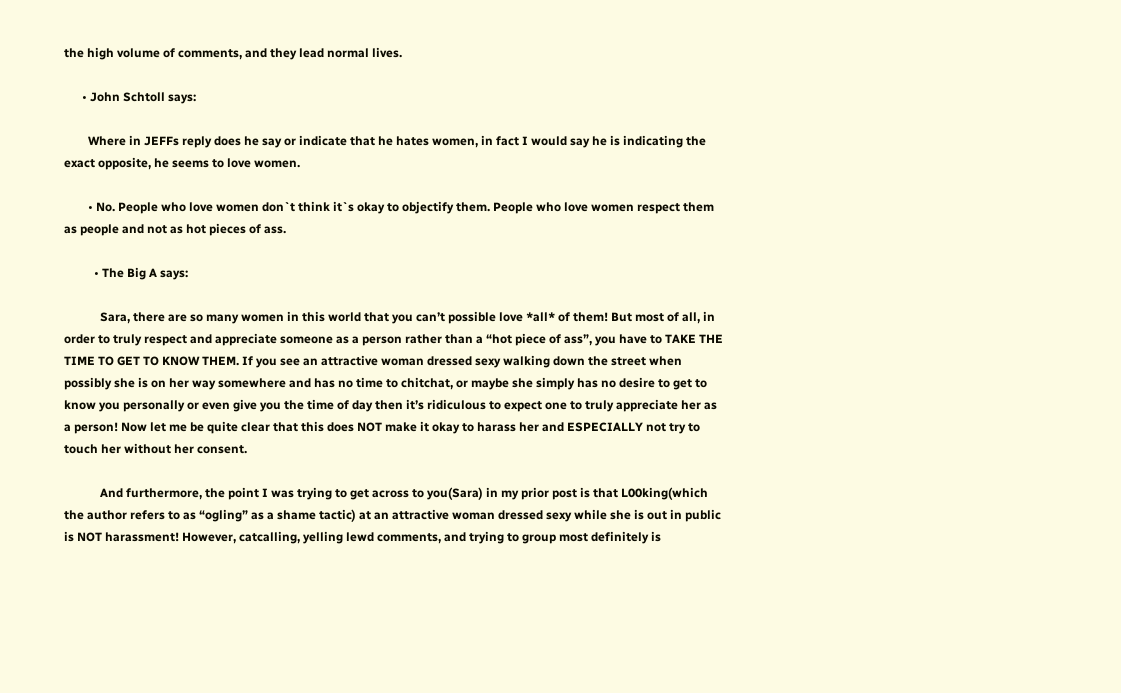the high volume of comments, and they lead normal lives.

      • John Schtoll says:

        Where in JEFFs reply does he say or indicate that he hates women, in fact I would say he is indicating the exact opposite, he seems to love women.

        • No. People who love women don`t think it`s okay to objectify them. People who love women respect them as people and not as hot pieces of ass.

          • The Big A says:

            Sara, there are so many women in this world that you can’t possible love *all* of them! But most of all, in order to truly respect and appreciate someone as a person rather than a “hot piece of ass”, you have to TAKE THE TIME TO GET TO KNOW THEM. If you see an attractive woman dressed sexy walking down the street when possibly she is on her way somewhere and has no time to chitchat, or maybe she simply has no desire to get to know you personally or even give you the time of day then it’s ridiculous to expect one to truly appreciate her as a person! Now let me be quite clear that this does NOT make it okay to harass her and ESPECIALLY not try to touch her without her consent.

            And furthermore, the point I was trying to get across to you(Sara) in my prior post is that L00king(which the author refers to as “ogling” as a shame tactic) at an attractive woman dressed sexy while she is out in public is NOT harassment! However, catcalling, yelling lewd comments, and trying to group most definitely is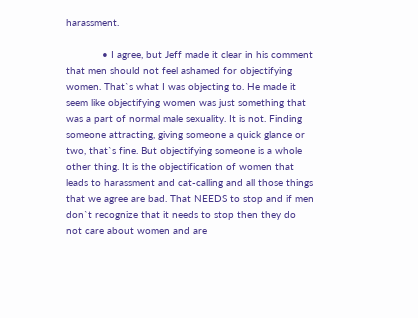harassment.

            • I agree, but Jeff made it clear in his comment that men should not feel ashamed for objectifying women. That`s what I was objecting to. He made it seem like objectifying women was just something that was a part of normal male sexuality. It is not. Finding someone attracting, giving someone a quick glance or two, that`s fine. But objectifying someone is a whole other thing. It is the objectification of women that leads to harassment and cat-calling and all those things that we agree are bad. That NEEDS to stop and if men don`t recognize that it needs to stop then they do not care about women and are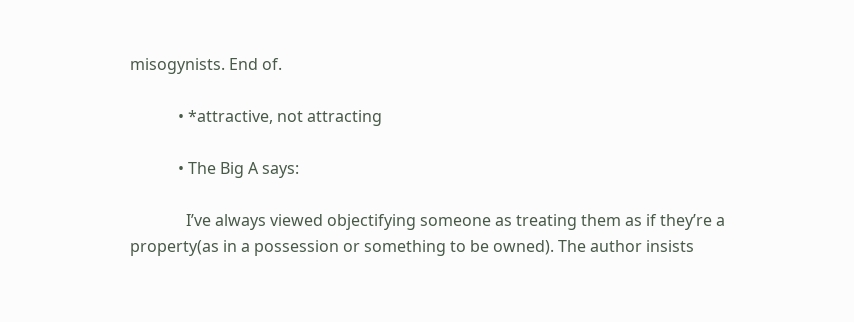misogynists. End of.

            • *attractive, not attracting

            • The Big A says:

              I’ve always viewed objectifying someone as treating them as if they’re a property(as in a possession or something to be owned). The author insists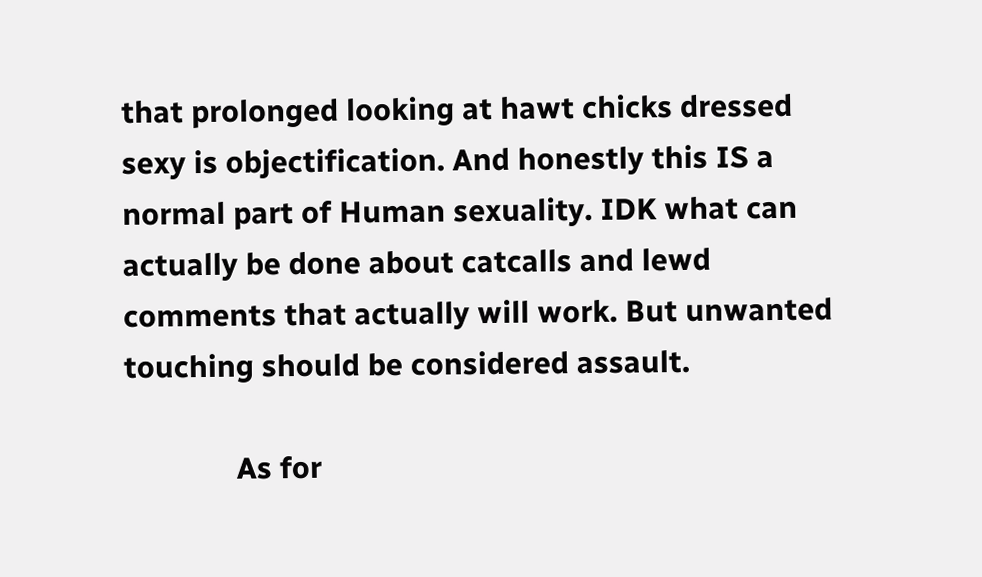that prolonged looking at hawt chicks dressed sexy is objectification. And honestly this IS a normal part of Human sexuality. IDK what can actually be done about catcalls and lewd comments that actually will work. But unwanted touching should be considered assault.

              As for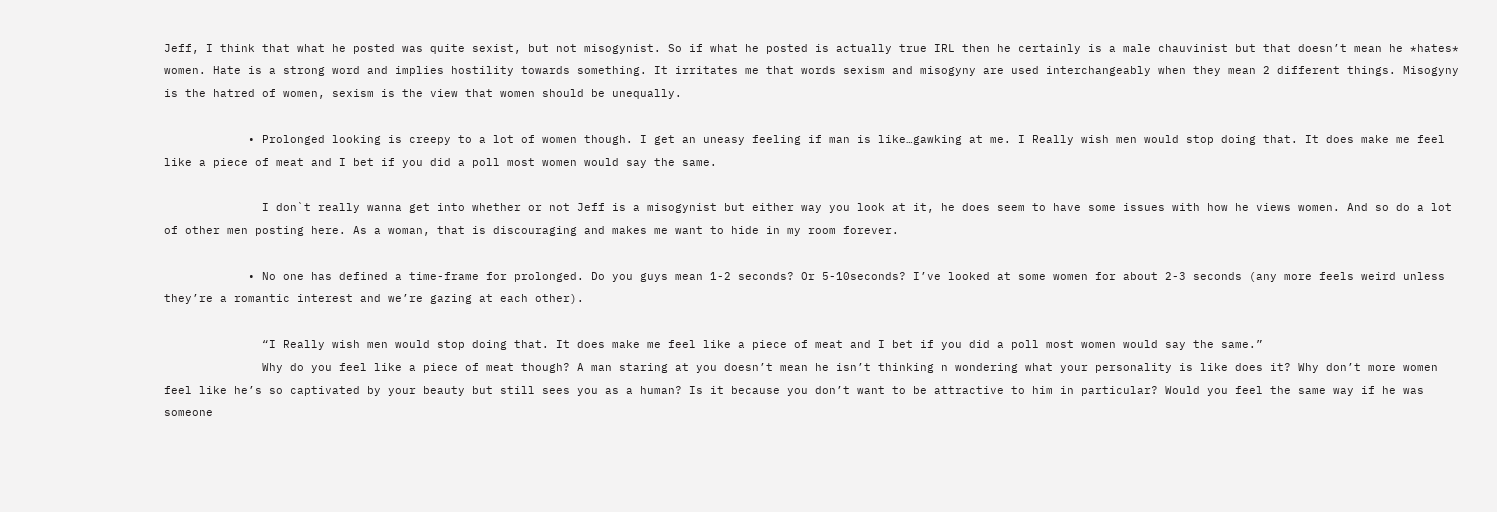Jeff, I think that what he posted was quite sexist, but not misogynist. So if what he posted is actually true IRL then he certainly is a male chauvinist but that doesn’t mean he *hates* women. Hate is a strong word and implies hostility towards something. It irritates me that words sexism and misogyny are used interchangeably when they mean 2 different things. Misogyny is the hatred of women, sexism is the view that women should be unequally.

            • Prolonged looking is creepy to a lot of women though. I get an uneasy feeling if man is like…gawking at me. I Really wish men would stop doing that. It does make me feel like a piece of meat and I bet if you did a poll most women would say the same.

              I don`t really wanna get into whether or not Jeff is a misogynist but either way you look at it, he does seem to have some issues with how he views women. And so do a lot of other men posting here. As a woman, that is discouraging and makes me want to hide in my room forever.

            • No one has defined a time-frame for prolonged. Do you guys mean 1-2 seconds? Or 5-10seconds? I’ve looked at some women for about 2-3 seconds (any more feels weird unless they’re a romantic interest and we’re gazing at each other).

              “I Really wish men would stop doing that. It does make me feel like a piece of meat and I bet if you did a poll most women would say the same.”
              Why do you feel like a piece of meat though? A man staring at you doesn’t mean he isn’t thinking n wondering what your personality is like does it? Why don’t more women feel like he’s so captivated by your beauty but still sees you as a human? Is it because you don’t want to be attractive to him in particular? Would you feel the same way if he was someone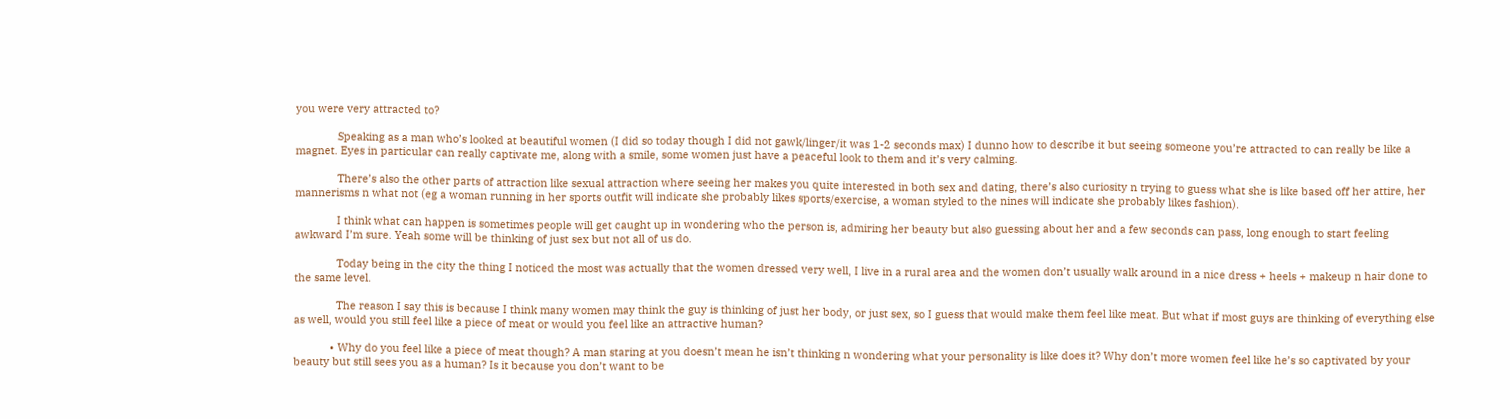you were very attracted to?

              Speaking as a man who’s looked at beautiful women (I did so today though I did not gawk/linger/it was 1-2 seconds max) I dunno how to describe it but seeing someone you’re attracted to can really be like a magnet. Eyes in particular can really captivate me, along with a smile, some women just have a peaceful look to them and it’s very calming.

              There’s also the other parts of attraction like sexual attraction where seeing her makes you quite interested in both sex and dating, there’s also curiosity n trying to guess what she is like based off her attire, her mannerisms n what not (eg a woman running in her sports outfit will indicate she probably likes sports/exercise, a woman styled to the nines will indicate she probably likes fashion).

              I think what can happen is sometimes people will get caught up in wondering who the person is, admiring her beauty but also guessing about her and a few seconds can pass, long enough to start feeling awkward I’m sure. Yeah some will be thinking of just sex but not all of us do.

              Today being in the city the thing I noticed the most was actually that the women dressed very well, I live in a rural area and the women don’t usually walk around in a nice dress + heels + makeup n hair done to the same level.

              The reason I say this is because I think many women may think the guy is thinking of just her body, or just sex, so I guess that would make them feel like meat. But what if most guys are thinking of everything else as well, would you still feel like a piece of meat or would you feel like an attractive human?

            • Why do you feel like a piece of meat though? A man staring at you doesn’t mean he isn’t thinking n wondering what your personality is like does it? Why don’t more women feel like he’s so captivated by your beauty but still sees you as a human? Is it because you don’t want to be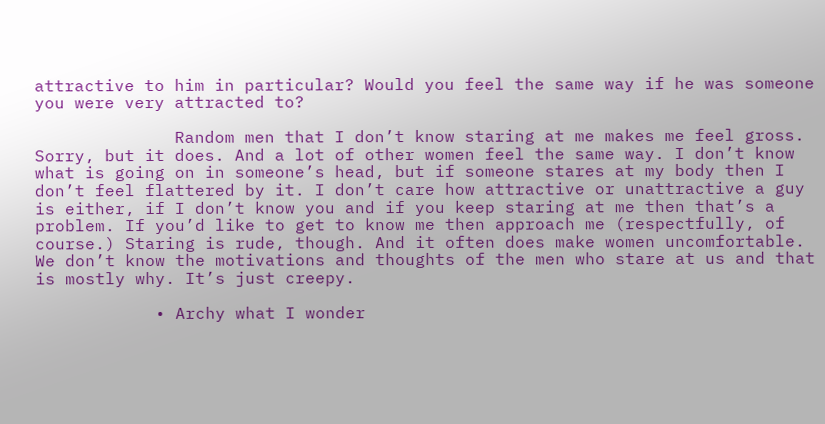attractive to him in particular? Would you feel the same way if he was someone you were very attracted to?

              Random men that I don’t know staring at me makes me feel gross. Sorry, but it does. And a lot of other women feel the same way. I don’t know what is going on in someone’s head, but if someone stares at my body then I don’t feel flattered by it. I don’t care how attractive or unattractive a guy is either, if I don’t know you and if you keep staring at me then that’s a problem. If you’d like to get to know me then approach me (respectfully, of course.) Staring is rude, though. And it often does make women uncomfortable. We don’t know the motivations and thoughts of the men who stare at us and that is mostly why. It’s just creepy.

            • Archy what I wonder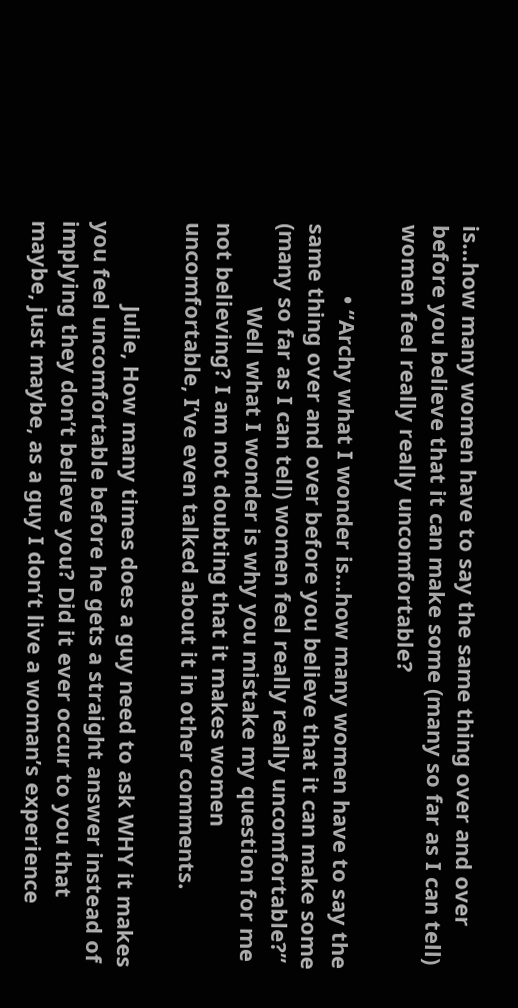is…how many women have to say the same thing over and over before you believe that it can make some (many so far as I can tell) women feel really really uncomfortable?

            • “Archy what I wonder is…how many women have to say the same thing over and over before you believe that it can make some (many so far as I can tell) women feel really really uncomfortable?”
              Well what I wonder is why you mistake my question for me not believing? I am not doubting that it makes women uncomfortable, I’ve even talked about it in other comments.

              Julie, How many times does a guy need to ask WHY it makes you feel uncomfortable before he gets a straight answer instead of implying they don’t believe you? Did it ever occur to you that maybe, just maybe, as a guy I don’t live a woman’s experience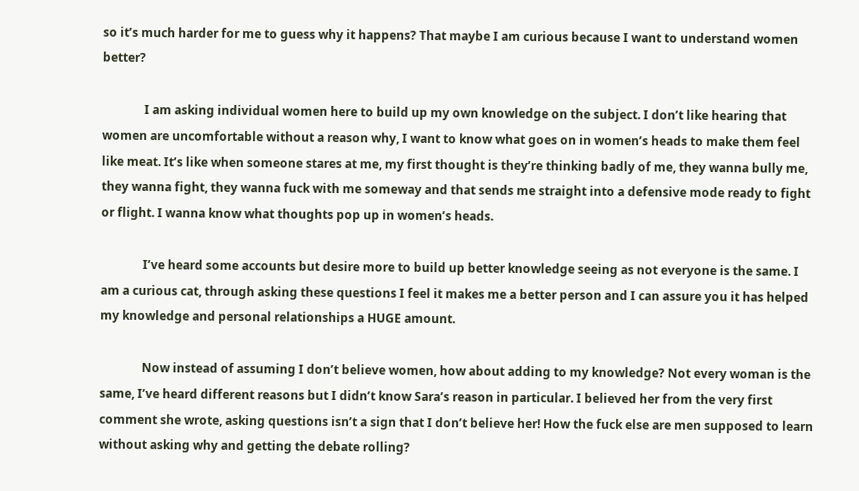so it’s much harder for me to guess why it happens? That maybe I am curious because I want to understand women better?

              I am asking individual women here to build up my own knowledge on the subject. I don’t like hearing that women are uncomfortable without a reason why, I want to know what goes on in women’s heads to make them feel like meat. It’s like when someone stares at me, my first thought is they’re thinking badly of me, they wanna bully me, they wanna fight, they wanna fuck with me someway and that sends me straight into a defensive mode ready to fight or flight. I wanna know what thoughts pop up in women’s heads.

              I’ve heard some accounts but desire more to build up better knowledge seeing as not everyone is the same. I am a curious cat, through asking these questions I feel it makes me a better person and I can assure you it has helped my knowledge and personal relationships a HUGE amount.

              Now instead of assuming I don’t believe women, how about adding to my knowledge? Not every woman is the same, I’ve heard different reasons but I didn’t know Sara’s reason in particular. I believed her from the very first comment she wrote, asking questions isn’t a sign that I don’t believe her! How the fuck else are men supposed to learn without asking why and getting the debate rolling?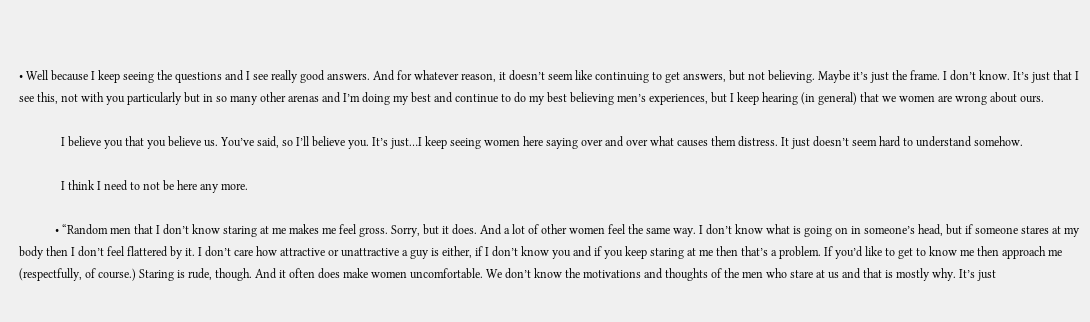• Well because I keep seeing the questions and I see really good answers. And for whatever reason, it doesn’t seem like continuing to get answers, but not believing. Maybe it’s just the frame. I don’t know. It’s just that I see this, not with you particularly but in so many other arenas and I’m doing my best and continue to do my best believing men’s experiences, but I keep hearing (in general) that we women are wrong about ours.

              I believe you that you believe us. You’ve said, so I’ll believe you. It’s just…I keep seeing women here saying over and over what causes them distress. It just doesn’t seem hard to understand somehow.

              I think I need to not be here any more.

            • “Random men that I don’t know staring at me makes me feel gross. Sorry, but it does. And a lot of other women feel the same way. I don’t know what is going on in someone’s head, but if someone stares at my body then I don’t feel flattered by it. I don’t care how attractive or unattractive a guy is either, if I don’t know you and if you keep staring at me then that’s a problem. If you’d like to get to know me then approach me (respectfully, of course.) Staring is rude, though. And it often does make women uncomfortable. We don’t know the motivations and thoughts of the men who stare at us and that is mostly why. It’s just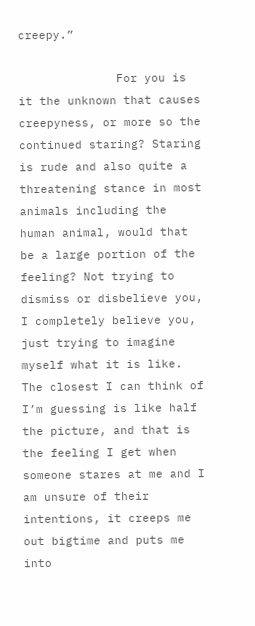creepy.”

              For you is it the unknown that causes creepyness, or more so the continued staring? Staring is rude and also quite a threatening stance in most animals including the human animal, would that be a large portion of the feeling? Not trying to dismiss or disbelieve you, I completely believe you, just trying to imagine myself what it is like. The closest I can think of I’m guessing is like half the picture, and that is the feeling I get when someone stares at me and I am unsure of their intentions, it creeps me out bigtime and puts me into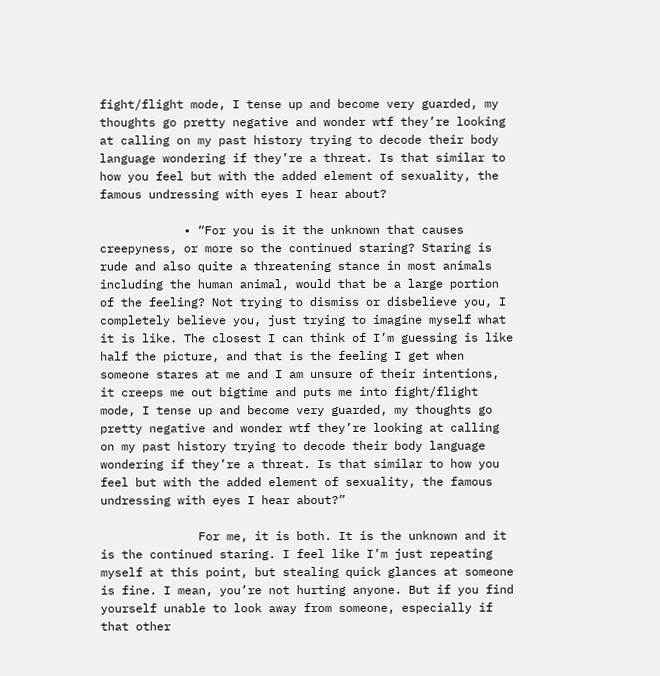fight/flight mode, I tense up and become very guarded, my thoughts go pretty negative and wonder wtf they’re looking at calling on my past history trying to decode their body language wondering if they’re a threat. Is that similar to how you feel but with the added element of sexuality, the famous undressing with eyes I hear about?

            • “For you is it the unknown that causes creepyness, or more so the continued staring? Staring is rude and also quite a threatening stance in most animals including the human animal, would that be a large portion of the feeling? Not trying to dismiss or disbelieve you, I completely believe you, just trying to imagine myself what it is like. The closest I can think of I’m guessing is like half the picture, and that is the feeling I get when someone stares at me and I am unsure of their intentions, it creeps me out bigtime and puts me into fight/flight mode, I tense up and become very guarded, my thoughts go pretty negative and wonder wtf they’re looking at calling on my past history trying to decode their body language wondering if they’re a threat. Is that similar to how you feel but with the added element of sexuality, the famous undressing with eyes I hear about?”

              For me, it is both. It is the unknown and it is the continued staring. I feel like I’m just repeating myself at this point, but stealing quick glances at someone is fine. I mean, you’re not hurting anyone. But if you find yourself unable to look away from someone, especially if that other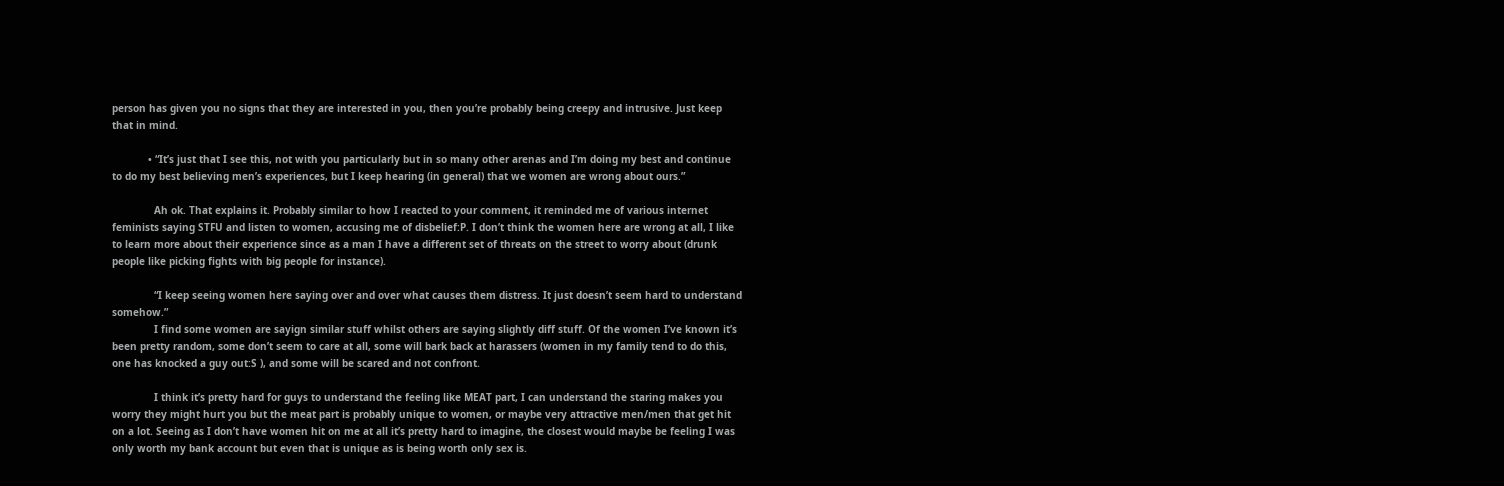person has given you no signs that they are interested in you, then you’re probably being creepy and intrusive. Just keep that in mind.

            • “It’s just that I see this, not with you particularly but in so many other arenas and I’m doing my best and continue to do my best believing men’s experiences, but I keep hearing (in general) that we women are wrong about ours.”

              Ah ok. That explains it. Probably similar to how I reacted to your comment, it reminded me of various internet feminists saying STFU and listen to women, accusing me of disbelief:P. I don’t think the women here are wrong at all, I like to learn more about their experience since as a man I have a different set of threats on the street to worry about (drunk people like picking fights with big people for instance).

              “I keep seeing women here saying over and over what causes them distress. It just doesn’t seem hard to understand somehow.”
              I find some women are sayign similar stuff whilst others are saying slightly diff stuff. Of the women I’ve known it’s been pretty random, some don’t seem to care at all, some will bark back at harassers (women in my family tend to do this, one has knocked a guy out:S ), and some will be scared and not confront.

              I think it’s pretty hard for guys to understand the feeling like MEAT part, I can understand the staring makes you worry they might hurt you but the meat part is probably unique to women, or maybe very attractive men/men that get hit on a lot. Seeing as I don’t have women hit on me at all it’s pretty hard to imagine, the closest would maybe be feeling I was only worth my bank account but even that is unique as is being worth only sex is.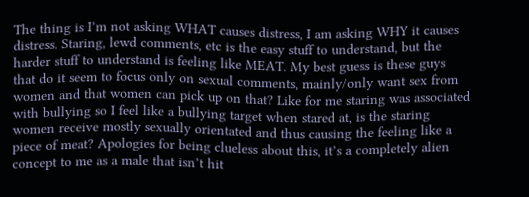The thing is I’m not asking WHAT causes distress, I am asking WHY it causes distress. Staring, lewd comments, etc is the easy stuff to understand, but the harder stuff to understand is feeling like MEAT. My best guess is these guys that do it seem to focus only on sexual comments, mainly/only want sex from women and that women can pick up on that? Like for me staring was associated with bullying so I feel like a bullying target when stared at, is the staring women receive mostly sexually orientated and thus causing the feeling like a piece of meat? Apologies for being clueless about this, it’s a completely alien concept to me as a male that isn’t hit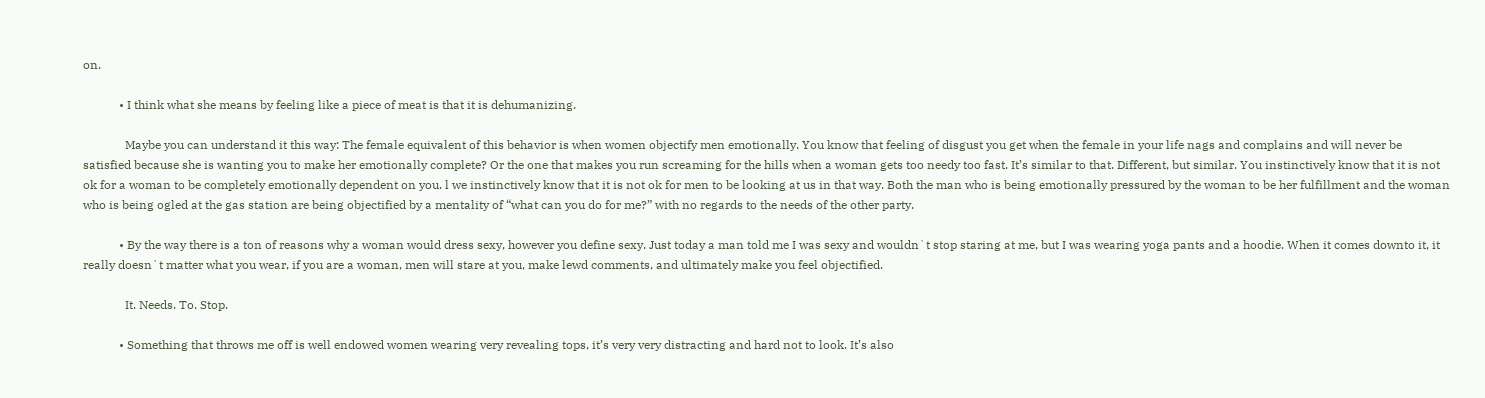on.

            • I think what she means by feeling like a piece of meat is that it is dehumanizing.

              Maybe you can understand it this way: The female equivalent of this behavior is when women objectify men emotionally. You know that feeling of disgust you get when the female in your life nags and complains and will never be satisfied because she is wanting you to make her emotionally complete? Or the one that makes you run screaming for the hills when a woman gets too needy too fast. It’s similar to that. Different, but similar. You instinctively know that it is not ok for a woman to be completely emotionally dependent on you. l we instinctively know that it is not ok for men to be looking at us in that way. Both the man who is being emotionally pressured by the woman to be her fulfillment and the woman who is being ogled at the gas station are being objectified by a mentality of “what can you do for me?” with no regards to the needs of the other party.

            • By the way there is a ton of reasons why a woman would dress sexy, however you define sexy. Just today a man told me I was sexy and wouldn`t stop staring at me, but I was wearing yoga pants and a hoodie. When it comes downto it, it really doesn`t matter what you wear, if you are a woman, men will stare at you, make lewd comments, and ultimately make you feel objectified.

              It. Needs. To. Stop.

            • Something that throws me off is well endowed women wearing very revealing tops, it’s very very distracting and hard not to look. It’s also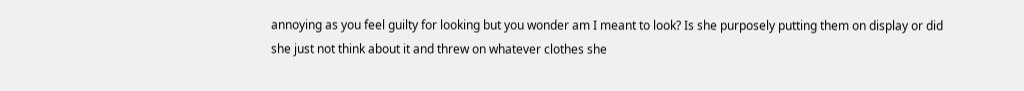annoying as you feel guilty for looking but you wonder am I meant to look? Is she purposely putting them on display or did she just not think about it and threw on whatever clothes she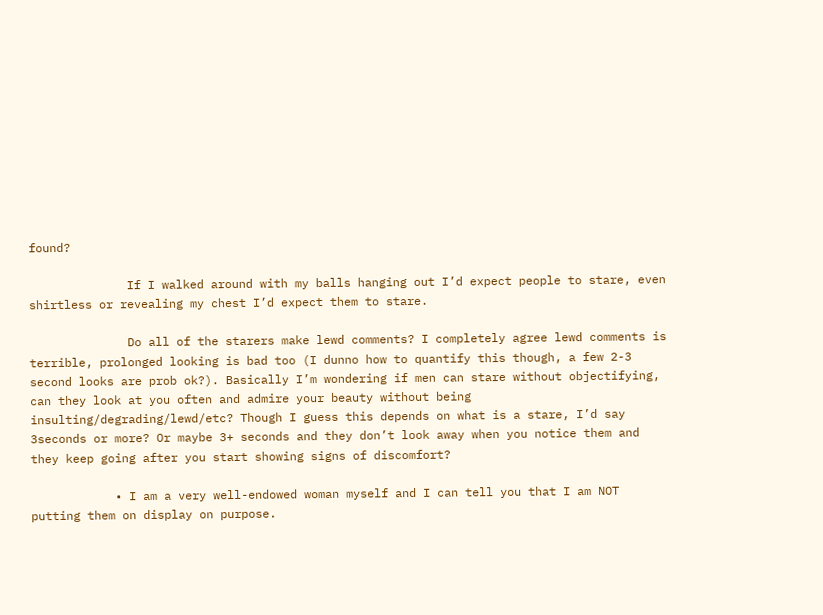found?

              If I walked around with my balls hanging out I’d expect people to stare, even shirtless or revealing my chest I’d expect them to stare.

              Do all of the starers make lewd comments? I completely agree lewd comments is terrible, prolonged looking is bad too (I dunno how to quantify this though, a few 2-3 second looks are prob ok?). Basically I’m wondering if men can stare without objectifying, can they look at you often and admire your beauty without being insulting/degrading/lewd/etc? Though I guess this depends on what is a stare, I’d say 3seconds or more? Or maybe 3+ seconds and they don’t look away when you notice them and they keep going after you start showing signs of discomfort?

            • I am a very well-endowed woman myself and I can tell you that I am NOT putting them on display on purpose.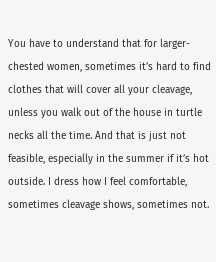You have to understand that for larger-chested women, sometimes it’s hard to find clothes that will cover all your cleavage, unless you walk out of the house in turtle necks all the time. And that is just not feasible, especially in the summer if it’s hot outside. I dress how I feel comfortable, sometimes cleavage shows, sometimes not.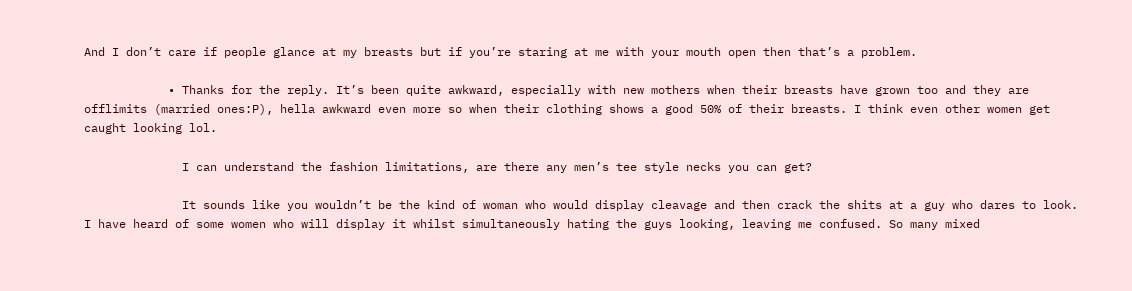And I don’t care if people glance at my breasts but if you’re staring at me with your mouth open then that’s a problem.

            • Thanks for the reply. It’s been quite awkward, especially with new mothers when their breasts have grown too and they are offlimits (married ones:P), hella awkward even more so when their clothing shows a good 50% of their breasts. I think even other women get caught looking lol.

              I can understand the fashion limitations, are there any men’s tee style necks you can get?

              It sounds like you wouldn’t be the kind of woman who would display cleavage and then crack the shits at a guy who dares to look. I have heard of some women who will display it whilst simultaneously hating the guys looking, leaving me confused. So many mixed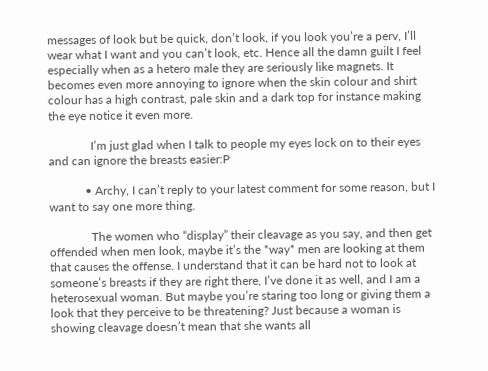messages of look but be quick, don’t look, if you look you’re a perv, I’ll wear what I want and you can’t look, etc. Hence all the damn guilt I feel especially when as a hetero male they are seriously like magnets. It becomes even more annoying to ignore when the skin colour and shirt colour has a high contrast, pale skin and a dark top for instance making the eye notice it even more.

              I’m just glad when I talk to people my eyes lock on to their eyes and can ignore the breasts easier:P

            • Archy, I can’t reply to your latest comment for some reason, but I want to say one more thing.

              The women who “display” their cleavage as you say, and then get offended when men look, maybe it’s the *way* men are looking at them that causes the offense. I understand that it can be hard not to look at someone’s breasts if they are right there, I’ve done it as well, and I am a heterosexual woman. But maybe you’re staring too long or giving them a look that they perceive to be threatening? Just because a woman is showing cleavage doesn’t mean that she wants all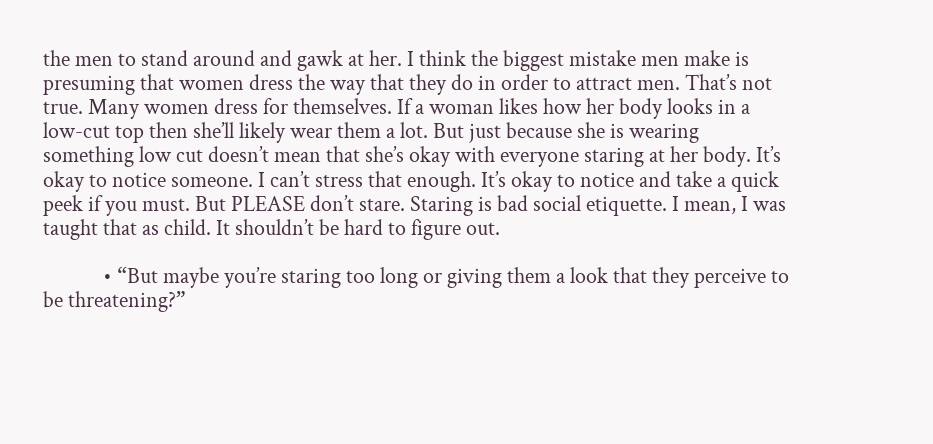the men to stand around and gawk at her. I think the biggest mistake men make is presuming that women dress the way that they do in order to attract men. That’s not true. Many women dress for themselves. If a woman likes how her body looks in a low-cut top then she’ll likely wear them a lot. But just because she is wearing something low cut doesn’t mean that she’s okay with everyone staring at her body. It’s okay to notice someone. I can’t stress that enough. It’s okay to notice and take a quick peek if you must. But PLEASE don’t stare. Staring is bad social etiquette. I mean, I was taught that as child. It shouldn’t be hard to figure out.

            • “But maybe you’re staring too long or giving them a look that they perceive to be threatening?”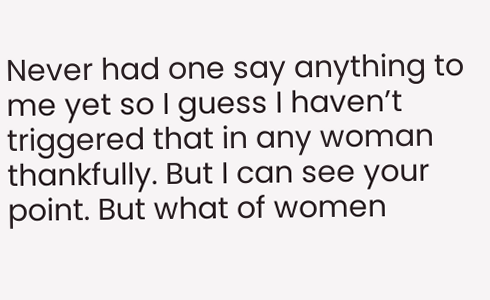Never had one say anything to me yet so I guess I haven’t triggered that in any woman thankfully. But I can see your point. But what of women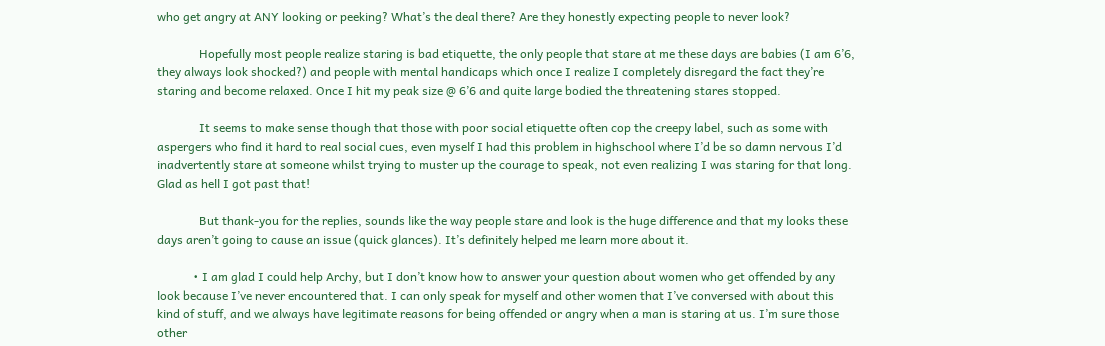who get angry at ANY looking or peeking? What’s the deal there? Are they honestly expecting people to never look?

              Hopefully most people realize staring is bad etiquette, the only people that stare at me these days are babies (I am 6’6, they always look shocked?) and people with mental handicaps which once I realize I completely disregard the fact they’re staring and become relaxed. Once I hit my peak size @ 6’6 and quite large bodied the threatening stares stopped.

              It seems to make sense though that those with poor social etiquette often cop the creepy label, such as some with aspergers who find it hard to real social cues, even myself I had this problem in highschool where I’d be so damn nervous I’d inadvertently stare at someone whilst trying to muster up the courage to speak, not even realizing I was staring for that long. Glad as hell I got past that!

              But thank-you for the replies, sounds like the way people stare and look is the huge difference and that my looks these days aren’t going to cause an issue (quick glances). It’s definitely helped me learn more about it.

            • I am glad I could help Archy, but I don’t know how to answer your question about women who get offended by any look because I’ve never encountered that. I can only speak for myself and other women that I’ve conversed with about this kind of stuff, and we always have legitimate reasons for being offended or angry when a man is staring at us. I’m sure those other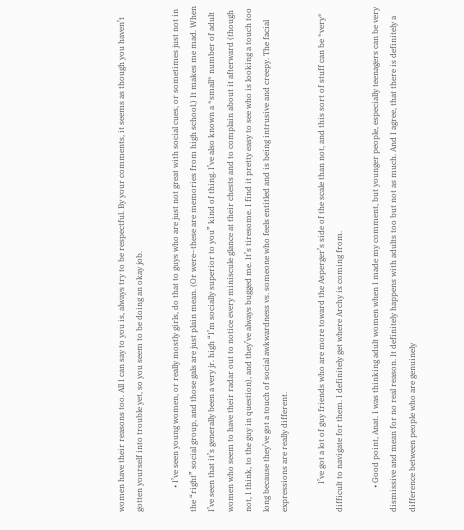women have their reasons too. All I can say to you is, always try to be respectful. By your comments, it seems as though you haven’t gotten yourself into trouble yet, so you seem to be doing an okay job.

            • I’ve seen young women, or really mostly girls, do that to guys who are just not great with social cues, or sometimes just not in the “right” social group, and those gals are just plain mean. (Or were–these are memories from high school.) It makes me mad. When I’ve seen that it’s generally been a very jr. high “I’m socially superior to you” kind of thing. I’ve also known a *small* number of adult women who seem to have their radar out to notice every miniscule glance at their chests and to complain about it afterward (though not, I think, to the guy in question), and they’ve always bugged me. It’s tiresome. I find it pretty easy to see who is looking a touch too long because they’ve got a touch of social awkwardness vs. someone who feels entitled and is being intrusive and creepy. The facial expressions are really different.

              I’ve got a lot of guy friends who are more toward the Asperger’s side of the scale than not, and this sort of stuff can be *very* difficult to navigate for them. I definitely get where Archy is coming from.

            • Good point, Anat. I was thinking adult women when I made my comment, but younger people, especially teenagers can be very dismissive and mean for no real reason. It definitely happens with adults too but not as much. And I agree, that there is definitely a difference between people who are genuinely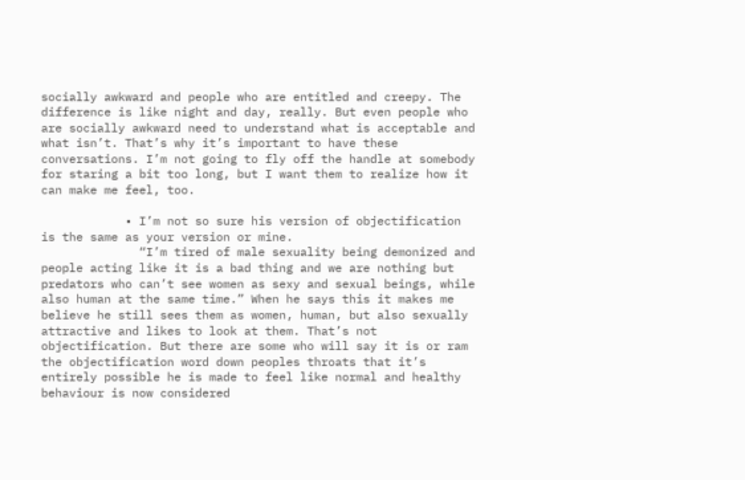socially awkward and people who are entitled and creepy. The difference is like night and day, really. But even people who are socially awkward need to understand what is acceptable and what isn’t. That’s why it’s important to have these conversations. I’m not going to fly off the handle at somebody for staring a bit too long, but I want them to realize how it can make me feel, too.

            • I’m not so sure his version of objectification is the same as your version or mine.
              “I’m tired of male sexuality being demonized and people acting like it is a bad thing and we are nothing but predators who can’t see women as sexy and sexual beings, while also human at the same time.” When he says this it makes me believe he still sees them as women, human, but also sexually attractive and likes to look at them. That’s not objectification. But there are some who will say it is or ram the objectification word down peoples throats that it’s entirely possible he is made to feel like normal and healthy behaviour is now considered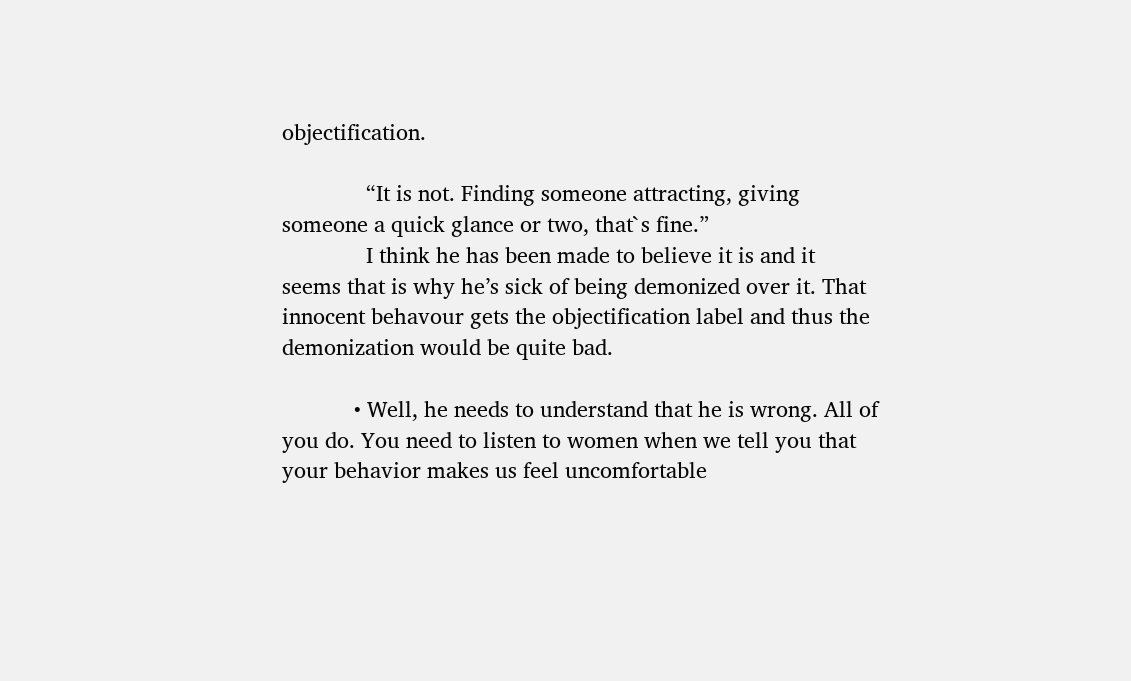objectification.

              “It is not. Finding someone attracting, giving someone a quick glance or two, that`s fine.”
              I think he has been made to believe it is and it seems that is why he’s sick of being demonized over it. That innocent behavour gets the objectification label and thus the demonization would be quite bad.

            • Well, he needs to understand that he is wrong. All of you do. You need to listen to women when we tell you that your behavior makes us feel uncomfortable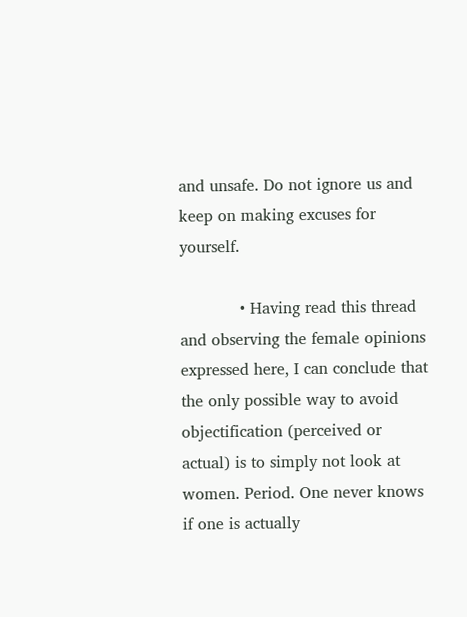and unsafe. Do not ignore us and keep on making excuses for yourself.

            • Having read this thread and observing the female opinions expressed here, I can conclude that the only possible way to avoid objectification (perceived or actual) is to simply not look at women. Period. One never knows if one is actually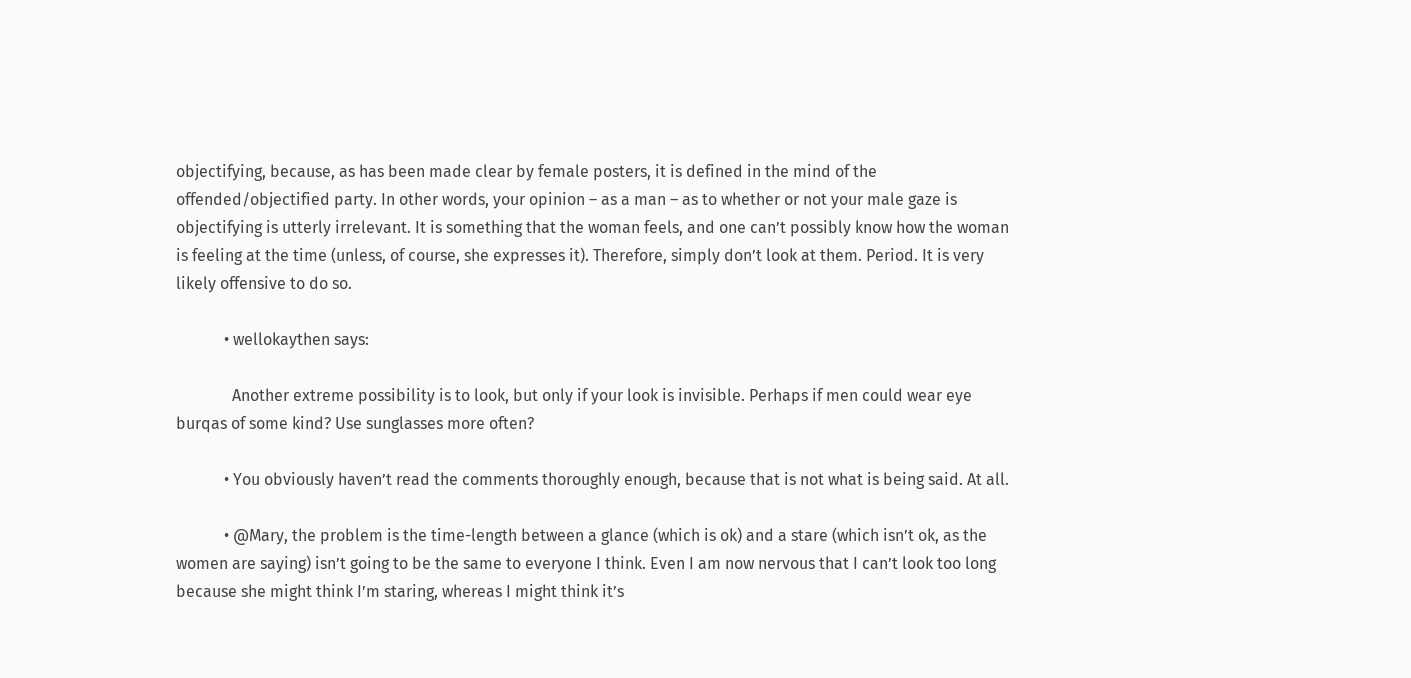objectifying, because, as has been made clear by female posters, it is defined in the mind of the offended/objectified party. In other words, your opinion – as a man – as to whether or not your male gaze is objectifying is utterly irrelevant. It is something that the woman feels, and one can’t possibly know how the woman is feeling at the time (unless, of course, she expresses it). Therefore, simply don’t look at them. Period. It is very likely offensive to do so.

            • wellokaythen says:

              Another extreme possibility is to look, but only if your look is invisible. Perhaps if men could wear eye burqas of some kind? Use sunglasses more often?

            • You obviously haven’t read the comments thoroughly enough, because that is not what is being said. At all.

            • @Mary, the problem is the time-length between a glance (which is ok) and a stare (which isn’t ok, as the women are saying) isn’t going to be the same to everyone I think. Even I am now nervous that I can’t look too long because she might think I’m staring, whereas I might think it’s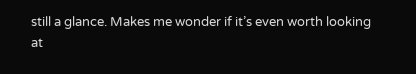still a glance. Makes me wonder if it’s even worth looking at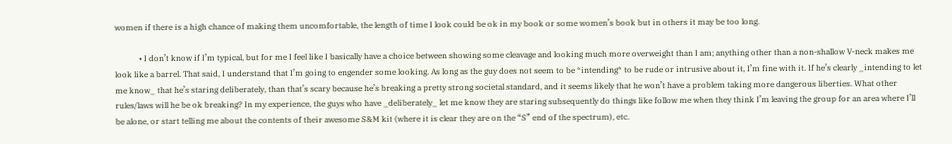women if there is a high chance of making them uncomfortable, the length of time I look could be ok in my book or some women’s book but in others it may be too long.

            • I don’t know if I’m typical, but for me I feel like I basically have a choice between showing some cleavage and looking much more overweight than I am; anything other than a non-shallow V-neck makes me look like a barrel. That said, I understand that I’m going to engender some looking. As long as the guy does not seem to be *intending* to be rude or intrusive about it, I’m fine with it. If he’s clearly _intending to let me know_ that he’s staring deliberately, than that’s scary because he’s breaking a pretty strong societal standard, and it seems likely that he won’t have a problem taking more dangerous liberties. What other rules/laws will he be ok breaking? In my experience, the guys who have _deliberately_ let me know they are staring subsequently do things like follow me when they think I’m leaving the group for an area where I’ll be alone, or start telling me about the contents of their awesome S&M kit (where it is clear they are on the “S” end of the spectrum), etc.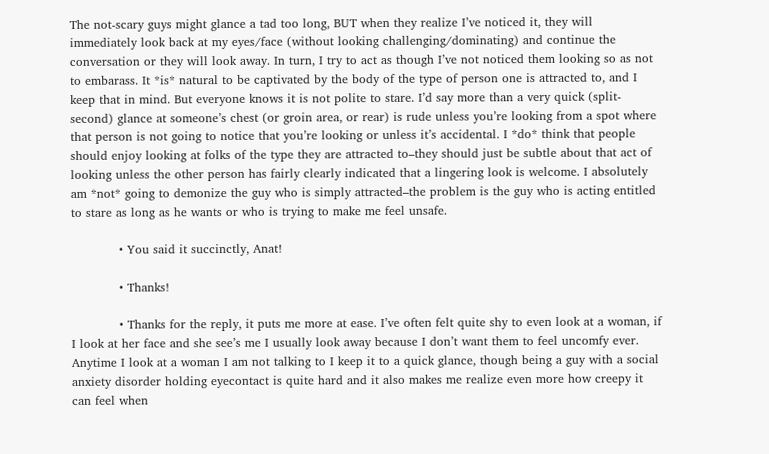The not-scary guys might glance a tad too long, BUT when they realize I’ve noticed it, they will immediately look back at my eyes/face (without looking challenging/dominating) and continue the conversation or they will look away. In turn, I try to act as though I’ve not noticed them looking so as not to embarass. It *is* natural to be captivated by the body of the type of person one is attracted to, and I keep that in mind. But everyone knows it is not polite to stare. I’d say more than a very quick (split-second) glance at someone’s chest (or groin area, or rear) is rude unless you’re looking from a spot where that person is not going to notice that you’re looking or unless it’s accidental. I *do* think that people should enjoy looking at folks of the type they are attracted to–they should just be subtle about that act of looking unless the other person has fairly clearly indicated that a lingering look is welcome. I absolutely am *not* going to demonize the guy who is simply attracted–the problem is the guy who is acting entitled to stare as long as he wants or who is trying to make me feel unsafe.

            • You said it succinctly, Anat!

            • Thanks!

            • Thanks for the reply, it puts me more at ease. I’ve often felt quite shy to even look at a woman, if I look at her face and she see’s me I usually look away because I don’t want them to feel uncomfy ever. Anytime I look at a woman I am not talking to I keep it to a quick glance, though being a guy with a social anxiety disorder holding eyecontact is quite hard and it also makes me realize even more how creepy it can feel when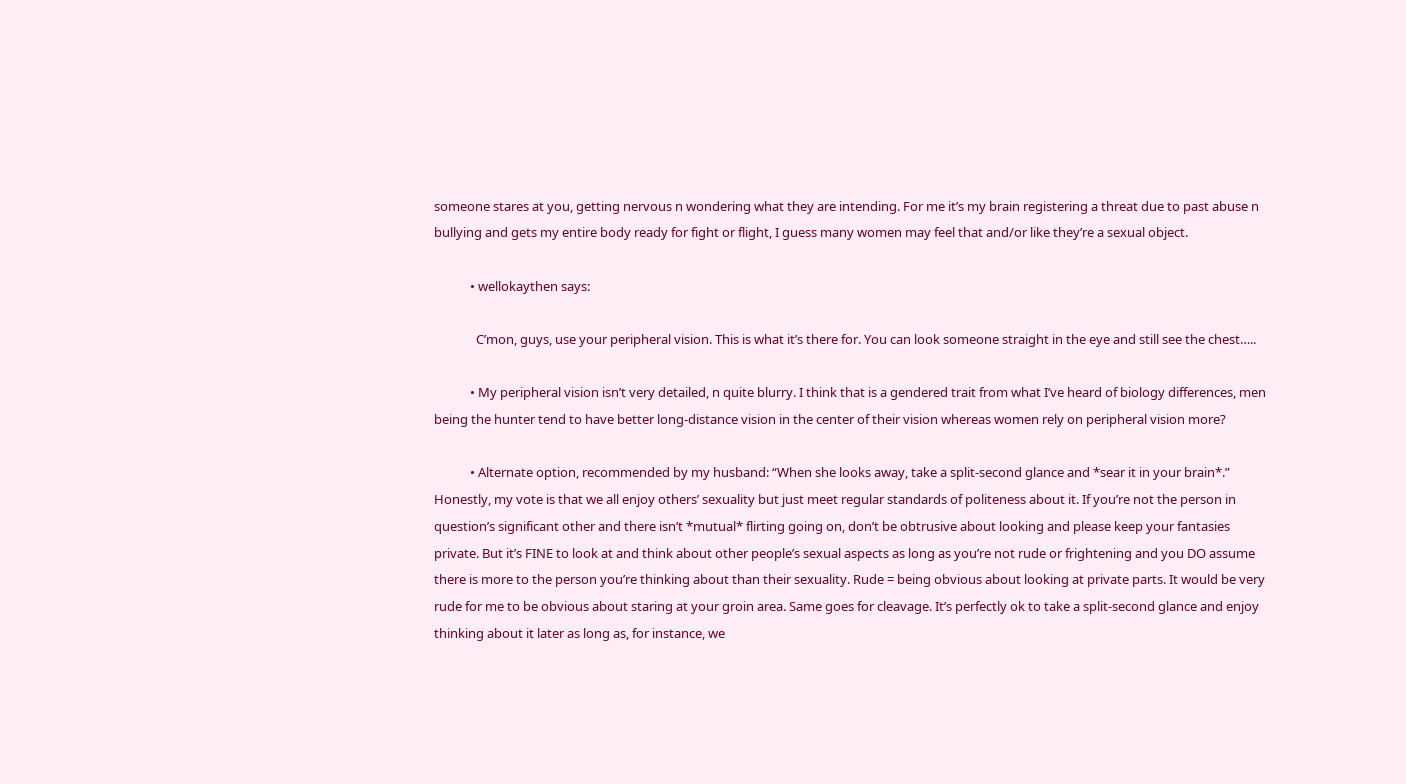someone stares at you, getting nervous n wondering what they are intending. For me it’s my brain registering a threat due to past abuse n bullying and gets my entire body ready for fight or flight, I guess many women may feel that and/or like they’re a sexual object.

            • wellokaythen says:

              C’mon, guys, use your peripheral vision. This is what it’s there for. You can look someone straight in the eye and still see the chest…..

            • My peripheral vision isn’t very detailed, n quite blurry. I think that is a gendered trait from what I’ve heard of biology differences, men being the hunter tend to have better long-distance vision in the center of their vision whereas women rely on peripheral vision more?

            • Alternate option, recommended by my husband: “When she looks away, take a split-second glance and *sear it in your brain*.” Honestly, my vote is that we all enjoy others’ sexuality but just meet regular standards of politeness about it. If you’re not the person in question’s significant other and there isn’t *mutual* flirting going on, don’t be obtrusive about looking and please keep your fantasies private. But it’s FINE to look at and think about other people’s sexual aspects as long as you’re not rude or frightening and you DO assume there is more to the person you’re thinking about than their sexuality. Rude = being obvious about looking at private parts. It would be very rude for me to be obvious about staring at your groin area. Same goes for cleavage. It’s perfectly ok to take a split-second glance and enjoy thinking about it later as long as, for instance, we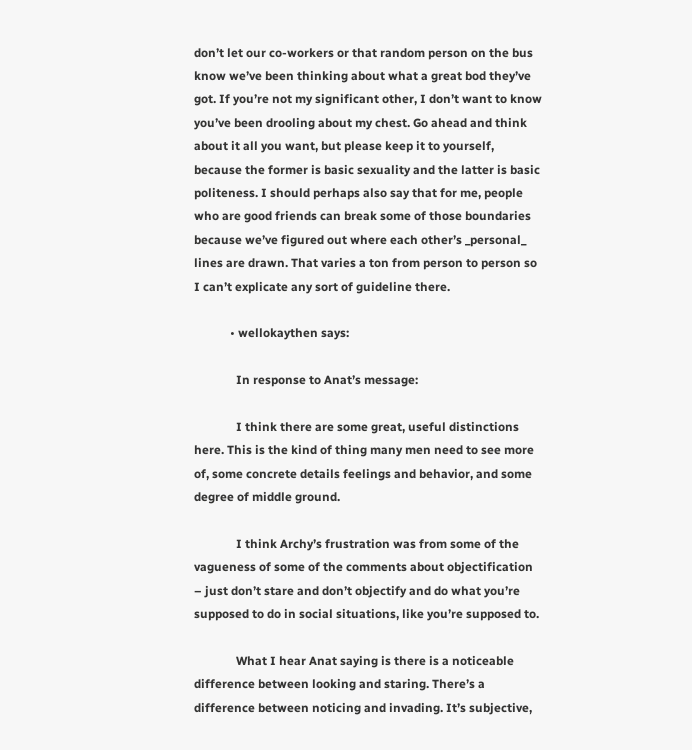don’t let our co-workers or that random person on the bus know we’ve been thinking about what a great bod they’ve got. If you’re not my significant other, I don’t want to know you’ve been drooling about my chest. Go ahead and think about it all you want, but please keep it to yourself, because the former is basic sexuality and the latter is basic politeness. I should perhaps also say that for me, people who are good friends can break some of those boundaries because we’ve figured out where each other’s _personal_ lines are drawn. That varies a ton from person to person so I can’t explicate any sort of guideline there.

            • wellokaythen says:

              In response to Anat’s message:

              I think there are some great, useful distinctions here. This is the kind of thing many men need to see more of, some concrete details feelings and behavior, and some degree of middle ground.

              I think Archy’s frustration was from some of the vagueness of some of the comments about objectification – just don’t stare and don’t objectify and do what you’re supposed to do in social situations, like you’re supposed to.

              What I hear Anat saying is there is a noticeable difference between looking and staring. There’s a difference between noticing and invading. It’s subjective,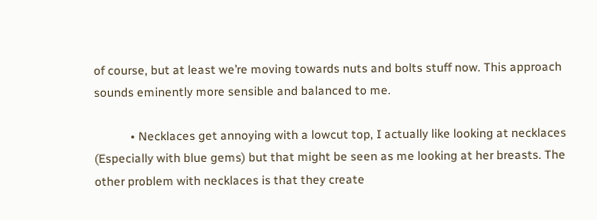of course, but at least we’re moving towards nuts and bolts stuff now. This approach sounds eminently more sensible and balanced to me.

            • Necklaces get annoying with a lowcut top, I actually like looking at necklaces (Especially with blue gems) but that might be seen as me looking at her breasts. The other problem with necklaces is that they create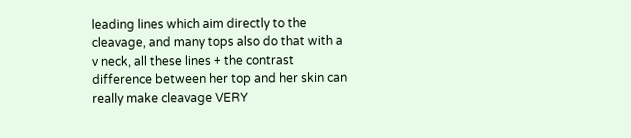leading lines which aim directly to the cleavage, and many tops also do that with a v neck, all these lines + the contrast difference between her top and her skin can really make cleavage VERY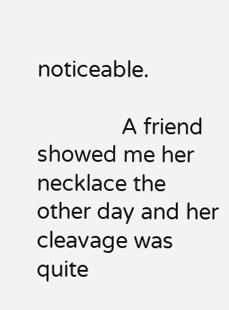noticeable.

              A friend showed me her necklace the other day and her cleavage was quite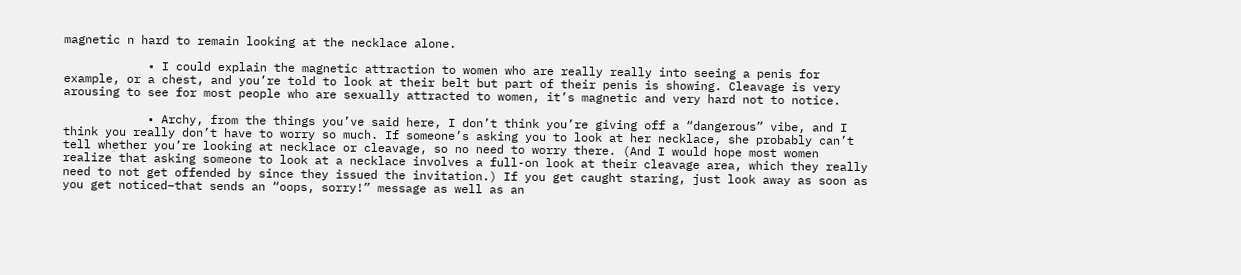magnetic n hard to remain looking at the necklace alone.

            • I could explain the magnetic attraction to women who are really really into seeing a penis for example, or a chest, and you’re told to look at their belt but part of their penis is showing. Cleavage is very arousing to see for most people who are sexually attracted to women, it’s magnetic and very hard not to notice.

            • Archy, from the things you’ve said here, I don’t think you’re giving off a “dangerous” vibe, and I think you really don’t have to worry so much. If someone’s asking you to look at her necklace, she probably can’t tell whether you’re looking at necklace or cleavage, so no need to worry there. (And I would hope most women realize that asking someone to look at a necklace involves a full-on look at their cleavage area, which they really need to not get offended by since they issued the invitation.) If you get caught staring, just look away as soon as you get noticed–that sends an “oops, sorry!” message as well as an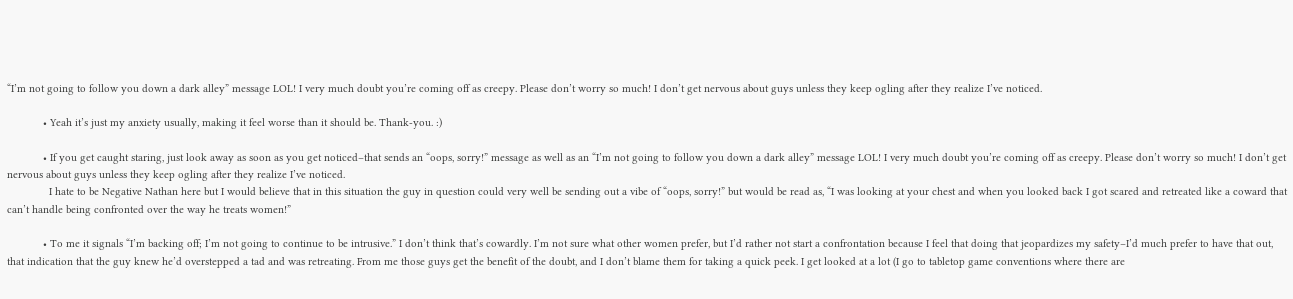“I’m not going to follow you down a dark alley” message LOL! I very much doubt you’re coming off as creepy. Please don’t worry so much! I don’t get nervous about guys unless they keep ogling after they realize I’ve noticed.

            • Yeah it’s just my anxiety usually, making it feel worse than it should be. Thank-you. :)

            • If you get caught staring, just look away as soon as you get noticed–that sends an “oops, sorry!” message as well as an “I’m not going to follow you down a dark alley” message LOL! I very much doubt you’re coming off as creepy. Please don’t worry so much! I don’t get nervous about guys unless they keep ogling after they realize I’ve noticed.
              I hate to be Negative Nathan here but I would believe that in this situation the guy in question could very well be sending out a vibe of “oops, sorry!” but would be read as, “I was looking at your chest and when you looked back I got scared and retreated like a coward that can’t handle being confronted over the way he treats women!”

            • To me it signals “I’m backing off; I’m not going to continue to be intrusive.” I don’t think that’s cowardly. I’m not sure what other women prefer, but I’d rather not start a confrontation because I feel that doing that jeopardizes my safety–I’d much prefer to have that out, that indication that the guy knew he’d overstepped a tad and was retreating. From me those guys get the benefit of the doubt, and I don’t blame them for taking a quick peek. I get looked at a lot (I go to tabletop game conventions where there are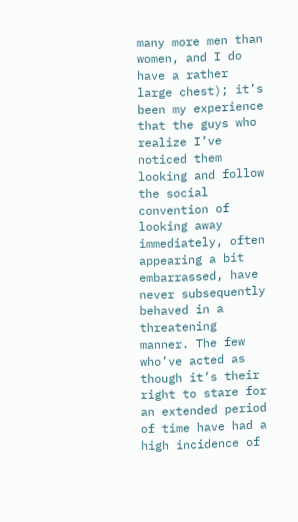many more men than women, and I do have a rather large chest); it’s been my experience that the guys who realize I’ve noticed them looking and follow the social convention of looking away immediately, often appearing a bit embarrassed, have never subsequently behaved in a threatening manner. The few who’ve acted as though it’s their right to stare for an extended period of time have had a high incidence of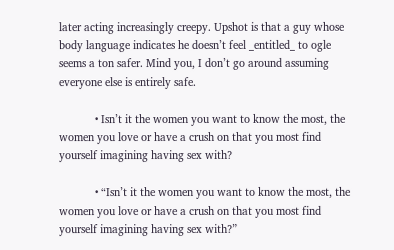later acting increasingly creepy. Upshot is that a guy whose body language indicates he doesn’t feel _entitled_ to ogle seems a ton safer. Mind you, I don’t go around assuming everyone else is entirely safe.

            • Isn’t it the women you want to know the most, the women you love or have a crush on that you most find yourself imagining having sex with?

            • “Isn’t it the women you want to know the most, the women you love or have a crush on that you most find yourself imagining having sex with?”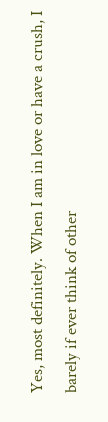Yes, most definitely. When I am in love or have a crush, I barely if ever think of other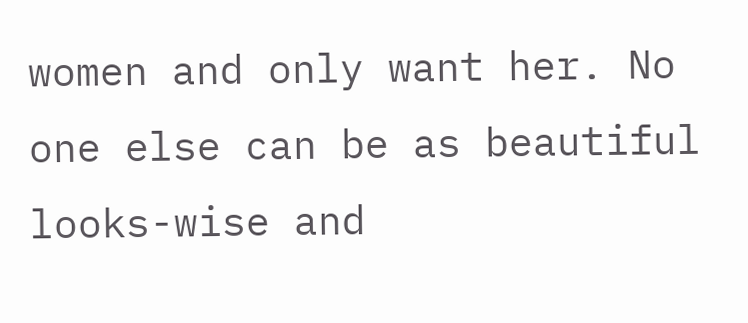women and only want her. No one else can be as beautiful looks-wise and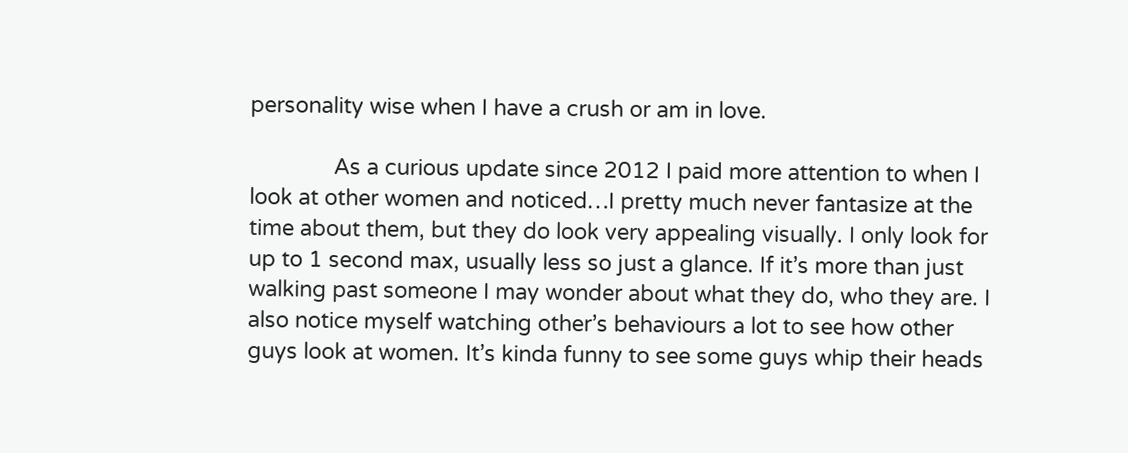personality wise when I have a crush or am in love.

              As a curious update since 2012 I paid more attention to when I look at other women and noticed…I pretty much never fantasize at the time about them, but they do look very appealing visually. I only look for up to 1 second max, usually less so just a glance. If it’s more than just walking past someone I may wonder about what they do, who they are. I also notice myself watching other’s behaviours a lot to see how other guys look at women. It’s kinda funny to see some guys whip their heads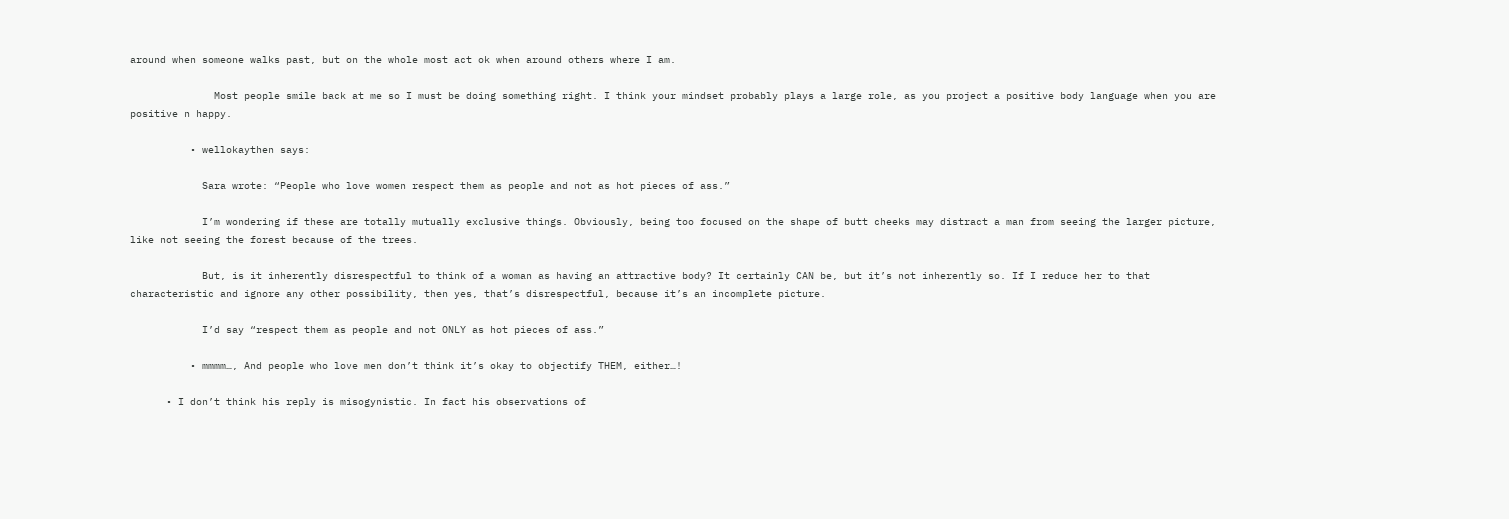around when someone walks past, but on the whole most act ok when around others where I am.

              Most people smile back at me so I must be doing something right. I think your mindset probably plays a large role, as you project a positive body language when you are positive n happy.

          • wellokaythen says:

            Sara wrote: “People who love women respect them as people and not as hot pieces of ass.”

            I’m wondering if these are totally mutually exclusive things. Obviously, being too focused on the shape of butt cheeks may distract a man from seeing the larger picture, like not seeing the forest because of the trees.

            But, is it inherently disrespectful to think of a woman as having an attractive body? It certainly CAN be, but it’s not inherently so. If I reduce her to that characteristic and ignore any other possibility, then yes, that’s disrespectful, because it’s an incomplete picture.

            I’d say “respect them as people and not ONLY as hot pieces of ass.”

          • mmmm…, And people who love men don’t think it’s okay to objectify THEM, either…!

      • I don’t think his reply is misogynistic. In fact his observations of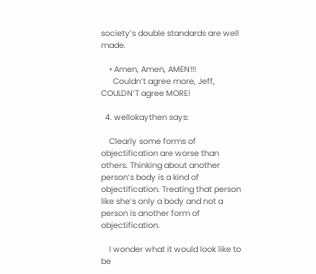society’s double standards are well made.

    • Amen, Amen, AMEN!!!
      Couldn’t agree more, Jeff, COULDN’T agree MORE!

  4. wellokaythen says:

    Clearly some forms of objectification are worse than others. Thinking about another person’s body is a kind of objectification. Treating that person like she’s only a body and not a person is another form of objectification.

    I wonder what it would look like to be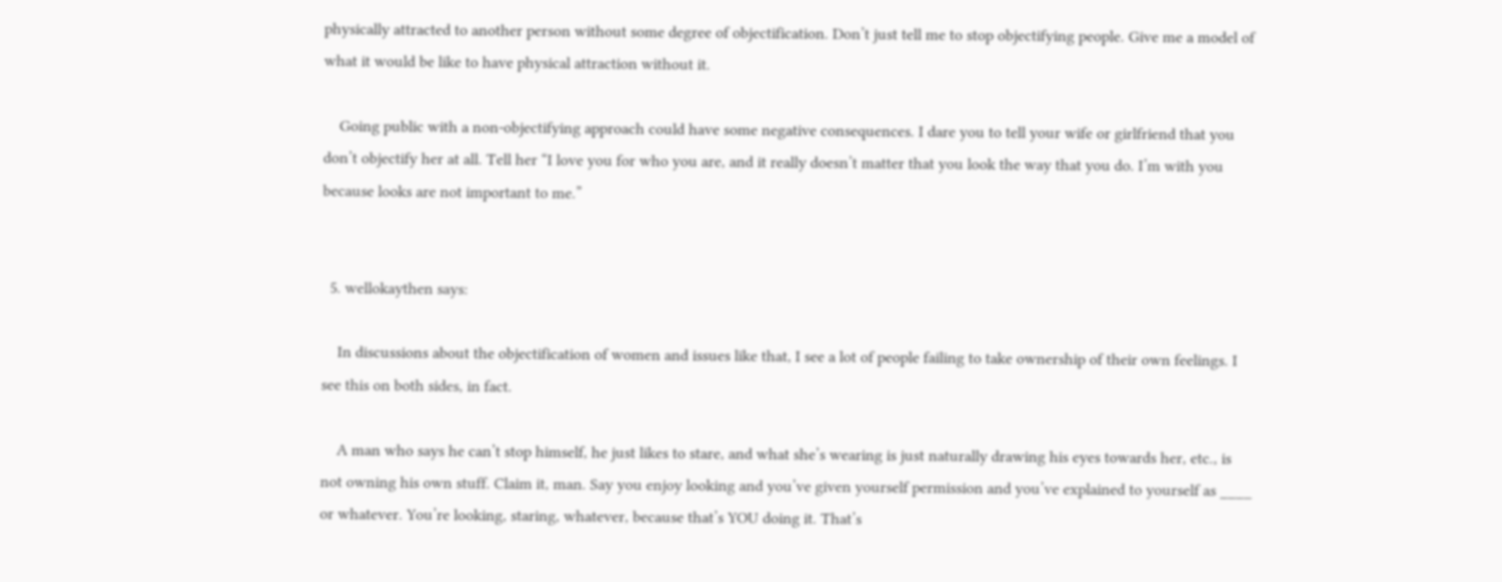physically attracted to another person without some degree of objectification. Don’t just tell me to stop objectifying people. Give me a model of what it would be like to have physical attraction without it.

    Going public with a non-objectifying approach could have some negative consequences. I dare you to tell your wife or girlfriend that you don’t objectify her at all. Tell her “I love you for who you are, and it really doesn’t matter that you look the way that you do. I’m with you because looks are not important to me.”


  5. wellokaythen says:

    In discussions about the objectification of women and issues like that, I see a lot of people failing to take ownership of their own feelings. I see this on both sides, in fact.

    A man who says he can’t stop himself, he just likes to stare, and what she’s wearing is just naturally drawing his eyes towards her, etc., is not owning his own stuff. Claim it, man. Say you enjoy looking and you’ve given yourself permission and you’ve explained to yourself as ____ or whatever. You’re looking, staring, whatever, because that’s YOU doing it. That’s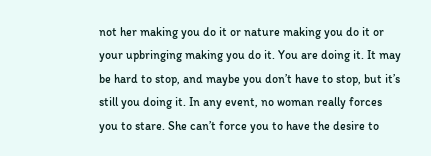not her making you do it or nature making you do it or your upbringing making you do it. You are doing it. It may be hard to stop, and maybe you don’t have to stop, but it’s still you doing it. In any event, no woman really forces you to stare. She can’t force you to have the desire to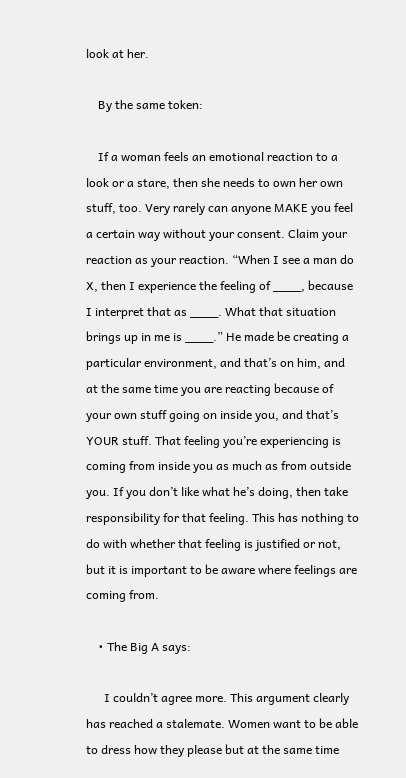look at her.

    By the same token:

    If a woman feels an emotional reaction to a look or a stare, then she needs to own her own stuff, too. Very rarely can anyone MAKE you feel a certain way without your consent. Claim your reaction as your reaction. “When I see a man do X, then I experience the feeling of ____, because I interpret that as ____. What that situation brings up in me is ____.” He made be creating a particular environment, and that’s on him, and at the same time you are reacting because of your own stuff going on inside you, and that’s YOUR stuff. That feeling you’re experiencing is coming from inside you as much as from outside you. If you don’t like what he’s doing, then take responsibility for that feeling. This has nothing to do with whether that feeling is justified or not, but it is important to be aware where feelings are coming from.

    • The Big A says:

      I couldn’t agree more. This argument clearly has reached a stalemate. Women want to be able to dress how they please but at the same time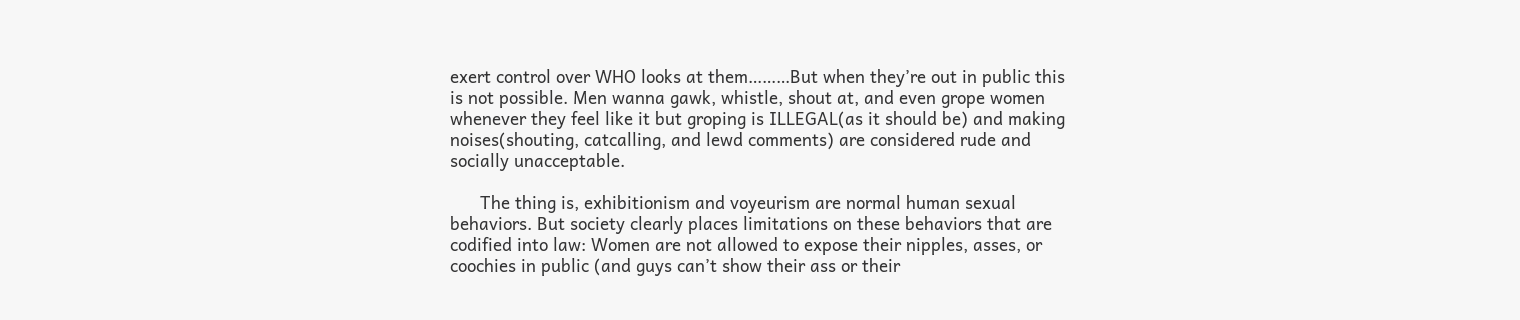exert control over WHO looks at them………But when they’re out in public this is not possible. Men wanna gawk, whistle, shout at, and even grope women whenever they feel like it but groping is ILLEGAL(as it should be) and making noises(shouting, catcalling, and lewd comments) are considered rude and socially unacceptable.

      The thing is, exhibitionism and voyeurism are normal human sexual behaviors. But society clearly places limitations on these behaviors that are codified into law: Women are not allowed to expose their nipples, asses, or coochies in public (and guys can’t show their ass or their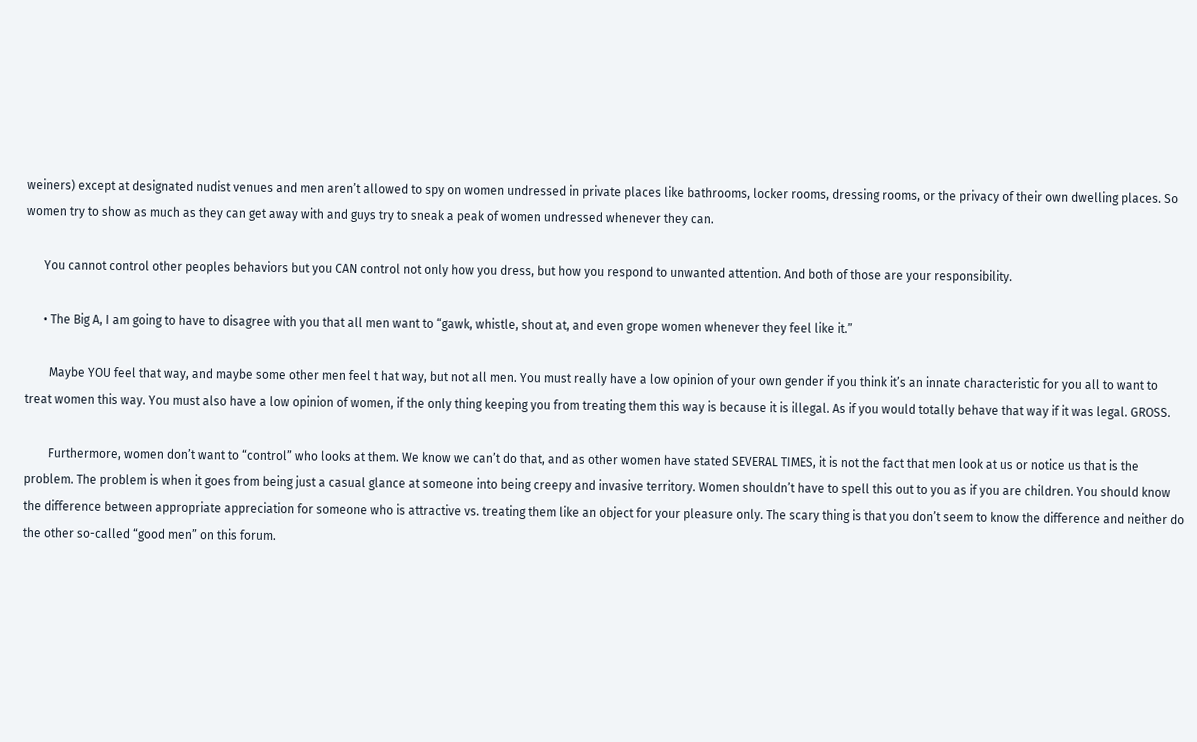weiners) except at designated nudist venues and men aren’t allowed to spy on women undressed in private places like bathrooms, locker rooms, dressing rooms, or the privacy of their own dwelling places. So women try to show as much as they can get away with and guys try to sneak a peak of women undressed whenever they can.

      You cannot control other peoples behaviors but you CAN control not only how you dress, but how you respond to unwanted attention. And both of those are your responsibility.

      • The Big A, I am going to have to disagree with you that all men want to “gawk, whistle, shout at, and even grope women whenever they feel like it.”

        Maybe YOU feel that way, and maybe some other men feel t hat way, but not all men. You must really have a low opinion of your own gender if you think it’s an innate characteristic for you all to want to treat women this way. You must also have a low opinion of women, if the only thing keeping you from treating them this way is because it is illegal. As if you would totally behave that way if it was legal. GROSS.

        Furthermore, women don’t want to “control” who looks at them. We know we can’t do that, and as other women have stated SEVERAL TIMES, it is not the fact that men look at us or notice us that is the problem. The problem is when it goes from being just a casual glance at someone into being creepy and invasive territory. Women shouldn’t have to spell this out to you as if you are children. You should know the difference between appropriate appreciation for someone who is attractive vs. treating them like an object for your pleasure only. The scary thing is that you don’t seem to know the difference and neither do the other so-called “good men” on this forum.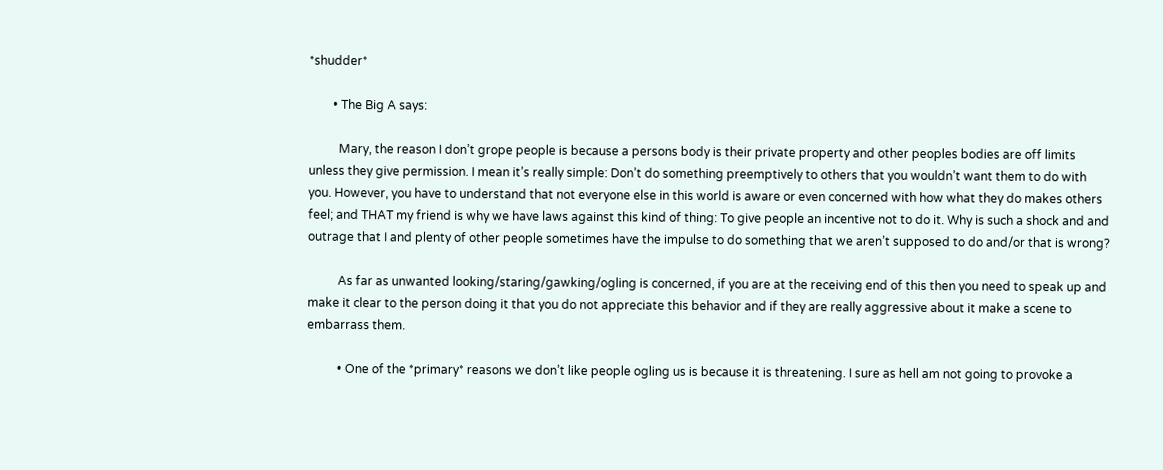*shudder*

        • The Big A says:

          Mary, the reason I don’t grope people is because a persons body is their private property and other peoples bodies are off limits unless they give permission. I mean it’s really simple: Don’t do something preemptively to others that you wouldn’t want them to do with you. However, you have to understand that not everyone else in this world is aware or even concerned with how what they do makes others feel; and THAT my friend is why we have laws against this kind of thing: To give people an incentive not to do it. Why is such a shock and and outrage that I and plenty of other people sometimes have the impulse to do something that we aren’t supposed to do and/or that is wrong?

          As far as unwanted looking/staring/gawking/ogling is concerned, if you are at the receiving end of this then you need to speak up and make it clear to the person doing it that you do not appreciate this behavior and if they are really aggressive about it make a scene to embarrass them.

          • One of the *primary* reasons we don’t like people ogling us is because it is threatening. I sure as hell am not going to provoke a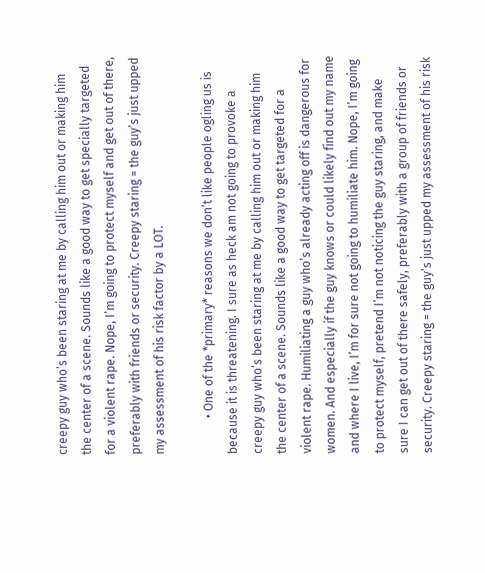creepy guy who’s been staring at me by calling him out or making him the center of a scene. Sounds like a good way to get specially targeted for a violent rape. Nope, I’m going to protect myself and get out of there, preferably with friends or security. Creepy staring = the guy’s just upped my assessment of his risk factor by a LOT.

            • One of the *primary* reasons we don’t like people ogling us is because it is threatening. I sure as heck am not going to provoke a creepy guy who’s been staring at me by calling him out or making him the center of a scene. Sounds like a good way to get targeted for a violent rape. Humiliating a guy who’s already acting off is dangerous for women. And especially if the guy knows or could likely find out my name and where I live, I’m for sure not going to humiliate him. Nope, I’m going to protect myself, pretend I’m not noticing the guy staring, and make sure I can get out of there safely, preferably with a group of friends or security. Creepy staring = the guy’s just upped my assessment of his risk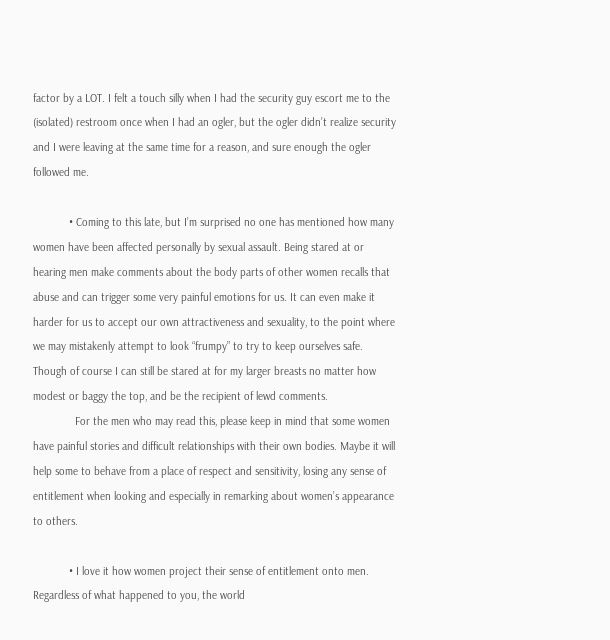factor by a LOT. I felt a touch silly when I had the security guy escort me to the (isolated) restroom once when I had an ogler, but the ogler didn’t realize security and I were leaving at the same time for a reason, and sure enough the ogler followed me.

            • Coming to this late, but I’m surprised no one has mentioned how many women have been affected personally by sexual assault. Being stared at or hearing men make comments about the body parts of other women recalls that abuse and can trigger some very painful emotions for us. It can even make it harder for us to accept our own attractiveness and sexuality, to the point where we may mistakenly attempt to look “frumpy” to try to keep ourselves safe. Though of course I can still be stared at for my larger breasts no matter how modest or baggy the top, and be the recipient of lewd comments.
              For the men who may read this, please keep in mind that some women have painful stories and difficult relationships with their own bodies. Maybe it will help some to behave from a place of respect and sensitivity, losing any sense of entitlement when looking and especially in remarking about women’s appearance to others.

            • I love it how women project their sense of entitlement onto men. Regardless of what happened to you, the world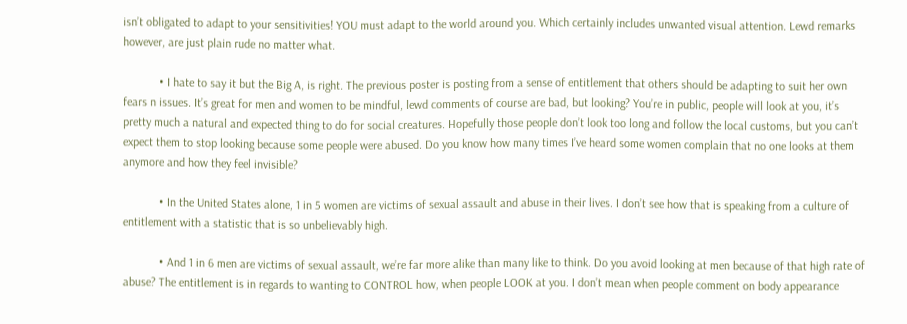isn’t obligated to adapt to your sensitivities! YOU must adapt to the world around you. Which certainly includes unwanted visual attention. Lewd remarks however, are just plain rude no matter what.

            • I hate to say it but the Big A, is right. The previous poster is posting from a sense of entitlement that others should be adapting to suit her own fears n issues. It’s great for men and women to be mindful, lewd comments of course are bad, but looking? You’re in public, people will look at you, it’s pretty much a natural and expected thing to do for social creatures. Hopefully those people don’t look too long and follow the local customs, but you can’t expect them to stop looking because some people were abused. Do you know how many times I’ve heard some women complain that no one looks at them anymore and how they feel invisible?

            • In the United States alone, 1 in 5 women are victims of sexual assault and abuse in their lives. I don’t see how that is speaking from a culture of entitlement with a statistic that is so unbelievably high.

            • And 1 in 6 men are victims of sexual assault, we’re far more alike than many like to think. Do you avoid looking at men because of that high rate of abuse? The entitlement is in regards to wanting to CONTROL how, when people LOOK at you. I don’t mean when people comment on body appearance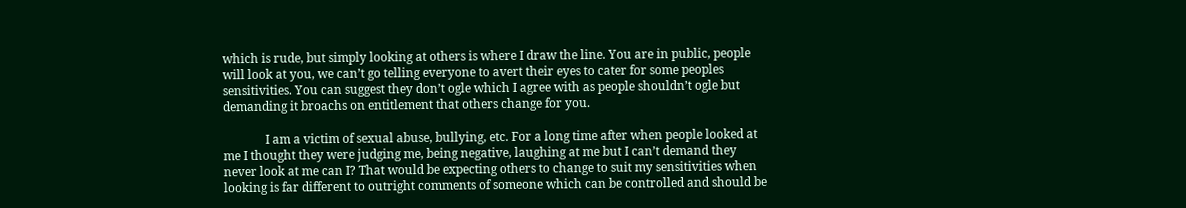which is rude, but simply looking at others is where I draw the line. You are in public, people will look at you, we can’t go telling everyone to avert their eyes to cater for some peoples sensitivities. You can suggest they don’t ogle which I agree with as people shouldn’t ogle but demanding it broachs on entitlement that others change for you.

              I am a victim of sexual abuse, bullying, etc. For a long time after when people looked at me I thought they were judging me, being negative, laughing at me but I can’t demand they never look at me can I? That would be expecting others to change to suit my sensitivities when looking is far different to outright comments of someone which can be controlled and should be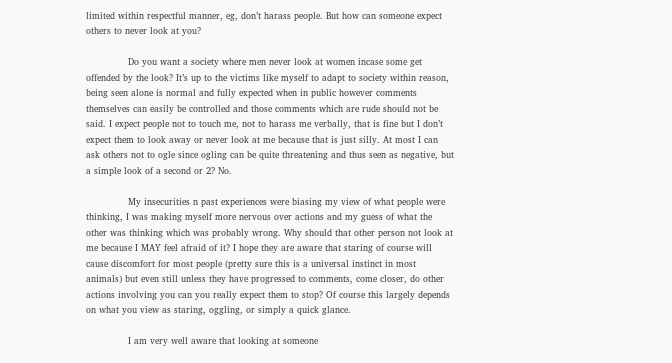limited within respectful manner, eg, don’t harass people. But how can someone expect others to never look at you?

              Do you want a society where men never look at women incase some get offended by the look? It’s up to the victims like myself to adapt to society within reason, being seen alone is normal and fully expected when in public however comments themselves can easily be controlled and those comments which are rude should not be said. I expect people not to touch me, not to harass me verbally, that is fine but I don’t expect them to look away or never look at me because that is just silly. At most I can ask others not to ogle since ogling can be quite threatening and thus seen as negative, but a simple look of a second or 2? No.

              My insecurities n past experiences were biasing my view of what people were thinking, I was making myself more nervous over actions and my guess of what the other was thinking which was probably wrong. Why should that other person not look at me because I MAY feel afraid of it? I hope they are aware that staring of course will cause discomfort for most people (pretty sure this is a universal instinct in most animals) but even still unless they have progressed to comments, come closer, do other actions involving you can you really expect them to stop? Of course this largely depends on what you view as staring, oggling, or simply a quick glance.

              I am very well aware that looking at someone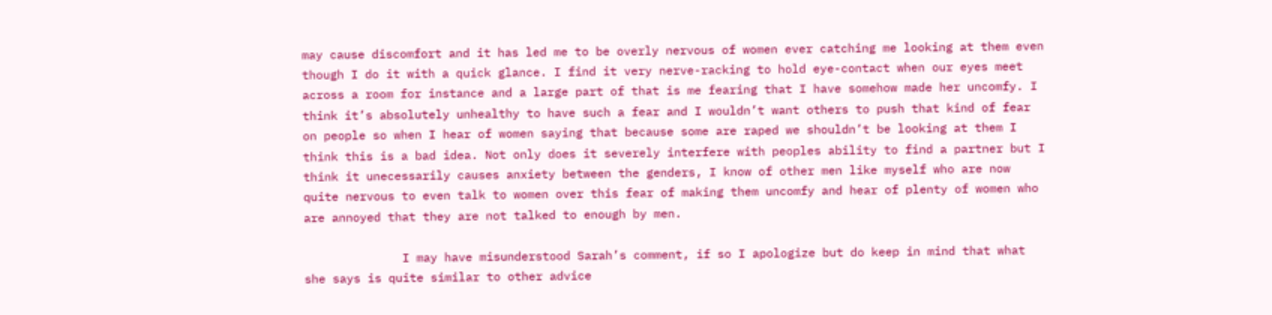may cause discomfort and it has led me to be overly nervous of women ever catching me looking at them even though I do it with a quick glance. I find it very nerve-racking to hold eye-contact when our eyes meet across a room for instance and a large part of that is me fearing that I have somehow made her uncomfy. I think it’s absolutely unhealthy to have such a fear and I wouldn’t want others to push that kind of fear on people so when I hear of women saying that because some are raped we shouldn’t be looking at them I think this is a bad idea. Not only does it severely interfere with peoples ability to find a partner but I think it unecessarily causes anxiety between the genders, I know of other men like myself who are now quite nervous to even talk to women over this fear of making them uncomfy and hear of plenty of women who are annoyed that they are not talked to enough by men.

              I may have misunderstood Sarah’s comment, if so I apologize but do keep in mind that what she says is quite similar to other advice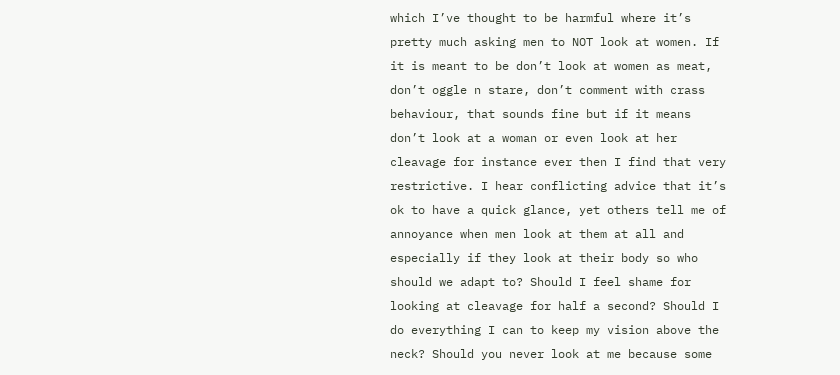which I’ve thought to be harmful where it’s pretty much asking men to NOT look at women. If it is meant to be don’t look at women as meat, don’t oggle n stare, don’t comment with crass behaviour, that sounds fine but if it means don’t look at a woman or even look at her cleavage for instance ever then I find that very restrictive. I hear conflicting advice that it’s ok to have a quick glance, yet others tell me of annoyance when men look at them at all and especially if they look at their body so who should we adapt to? Should I feel shame for looking at cleavage for half a second? Should I do everything I can to keep my vision above the neck? Should you never look at me because some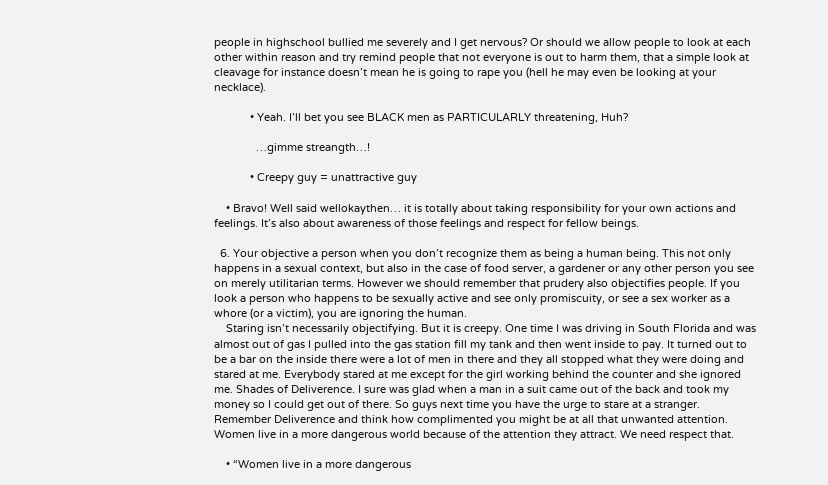people in highschool bullied me severely and I get nervous? Or should we allow people to look at each other within reason and try remind people that not everyone is out to harm them, that a simple look at cleavage for instance doesn’t mean he is going to rape you (hell he may even be looking at your necklace).

            • Yeah. I’ll bet you see BLACK men as PARTICULARLY threatening, Huh?

              …gimme streangth…!

            • Creepy guy = unattractive guy

    • Bravo! Well said wellokaythen… it is totally about taking responsibility for your own actions and feelings. It’s also about awareness of those feelings and respect for fellow beings.

  6. Your objective a person when you don’t recognize them as being a human being. This not only happens in a sexual context, but also in the case of food server, a gardener or any other person you see on merely utilitarian terms. However we should remember that prudery also objectifies people. If you look a person who happens to be sexually active and see only promiscuity, or see a sex worker as a whore (or a victim), you are ignoring the human.
    Staring isn’t necessarily objectifying. But it is creepy. One time I was driving in South Florida and was almost out of gas I pulled into the gas station fill my tank and then went inside to pay. It turned out to be a bar on the inside there were a lot of men in there and they all stopped what they were doing and stared at me. Everybody stared at me except for the girl working behind the counter and she ignored me. Shades of Deliverence. I sure was glad when a man in a suit came out of the back and took my money so I could get out of there. So guys next time you have the urge to stare at a stranger. Remember Deliverence and think how complimented you might be at all that unwanted attention. Women live in a more dangerous world because of the attention they attract. We need respect that.

    • “Women live in a more dangerous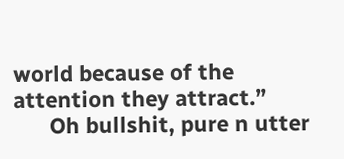world because of the attention they attract.”
      Oh bullshit, pure n utter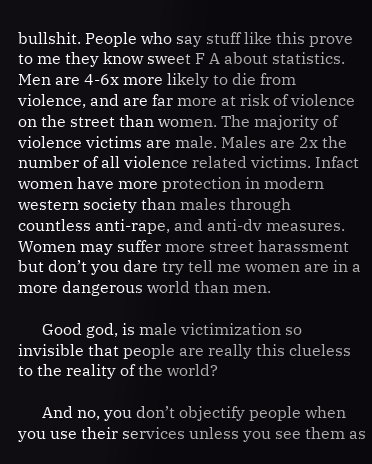bullshit. People who say stuff like this prove to me they know sweet F A about statistics. Men are 4-6x more likely to die from violence, and are far more at risk of violence on the street than women. The majority of violence victims are male. Males are 2x the number of all violence related victims. Infact women have more protection in modern western society than males through countless anti-rape, and anti-dv measures. Women may suffer more street harassment but don’t you dare try tell me women are in a more dangerous world than men.

      Good god, is male victimization so invisible that people are really this clueless to the reality of the world?

      And no, you don’t objectify people when you use their services unless you see them as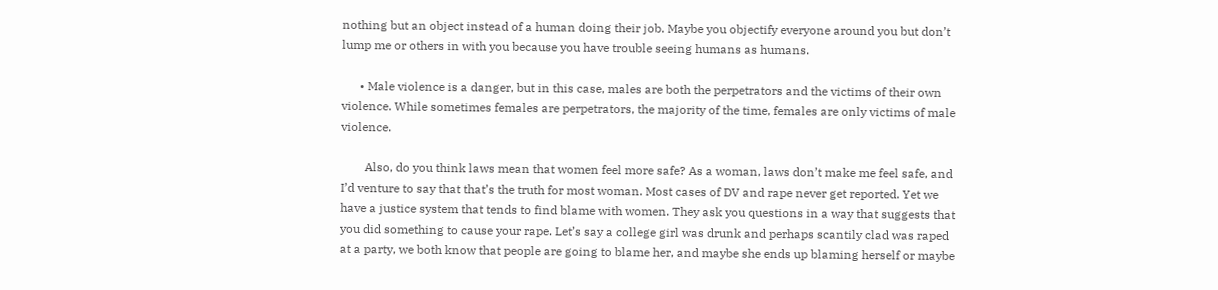nothing but an object instead of a human doing their job. Maybe you objectify everyone around you but don’t lump me or others in with you because you have trouble seeing humans as humans.

      • Male violence is a danger, but in this case, males are both the perpetrators and the victims of their own violence. While sometimes females are perpetrators, the majority of the time, females are only victims of male violence.

        Also, do you think laws mean that women feel more safe? As a woman, laws don’t make me feel safe, and I’d venture to say that that’s the truth for most woman. Most cases of DV and rape never get reported. Yet we have a justice system that tends to find blame with women. They ask you questions in a way that suggests that you did something to cause your rape. Let’s say a college girl was drunk and perhaps scantily clad was raped at a party, we both know that people are going to blame her, and maybe she ends up blaming herself or maybe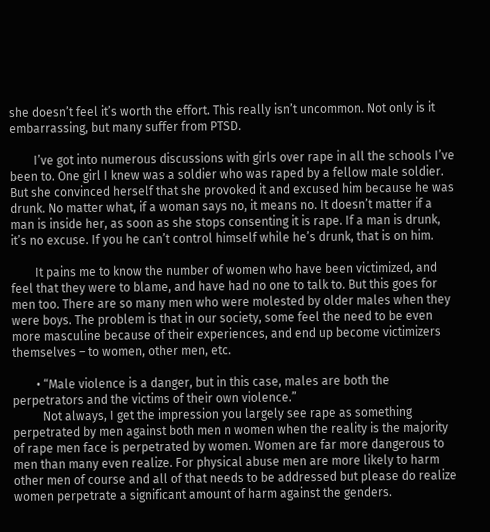she doesn’t feel it’s worth the effort. This really isn’t uncommon. Not only is it embarrassing, but many suffer from PTSD.

        I’ve got into numerous discussions with girls over rape in all the schools I’ve been to. One girl I knew was a soldier who was raped by a fellow male soldier. But she convinced herself that she provoked it and excused him because he was drunk. No matter what, if a woman says no, it means no. It doesn’t matter if a man is inside her, as soon as she stops consenting it is rape. If a man is drunk, it’s no excuse. If you he can’t control himself while he’s drunk, that is on him.

        It pains me to know the number of women who have been victimized, and feel that they were to blame, and have had no one to talk to. But this goes for men too. There are so many men who were molested by older males when they were boys. The problem is that in our society, some feel the need to be even more masculine because of their experiences, and end up become victimizers themselves – to women, other men, etc.

        • “Male violence is a danger, but in this case, males are both the perpetrators and the victims of their own violence.”
          Not always, I get the impression you largely see rape as something perpetrated by men against both men n women when the reality is the majority of rape men face is perpetrated by women. Women are far more dangerous to men than many even realize. For physical abuse men are more likely to harm other men of course and all of that needs to be addressed but please do realize women perpetrate a significant amount of harm against the genders.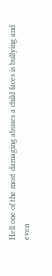Hell one of the most damaging abuses a child faces is bullying and even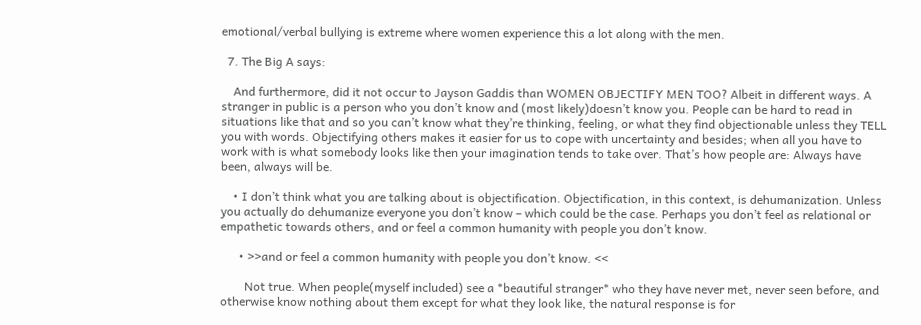emotional/verbal bullying is extreme where women experience this a lot along with the men.

  7. The Big A says:

    And furthermore, did it not occur to Jayson Gaddis than WOMEN OBJECTIFY MEN TOO? Albeit in different ways. A stranger in public is a person who you don’t know and (most likely)doesn’t know you. People can be hard to read in situations like that and so you can’t know what they’re thinking, feeling, or what they find objectionable unless they TELL you with words. Objectifying others makes it easier for us to cope with uncertainty and besides; when all you have to work with is what somebody looks like then your imagination tends to take over. That’s how people are: Always have been, always will be.

    • I don’t think what you are talking about is objectification. Objectification, in this context, is dehumanization. Unless you actually do dehumanize everyone you don’t know – which could be the case. Perhaps you don’t feel as relational or empathetic towards others, and or feel a common humanity with people you don’t know.

      • >>and or feel a common humanity with people you don’t know. <<

        Not true. When people(myself included) see a *beautiful stranger* who they have never met, never seen before, and otherwise know nothing about them except for what they look like, the natural response is for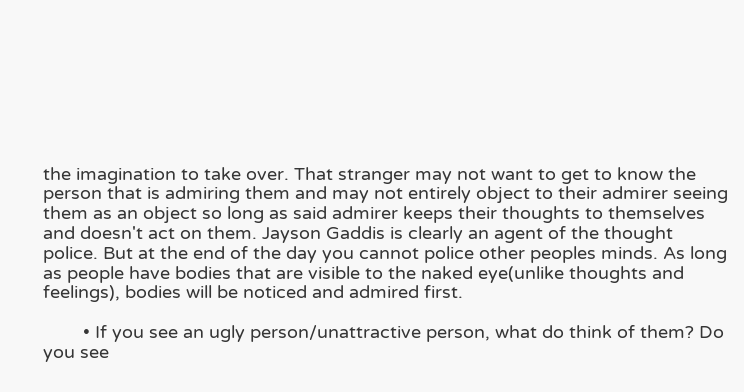the imagination to take over. That stranger may not want to get to know the person that is admiring them and may not entirely object to their admirer seeing them as an object so long as said admirer keeps their thoughts to themselves and doesn't act on them. Jayson Gaddis is clearly an agent of the thought police. But at the end of the day you cannot police other peoples minds. As long as people have bodies that are visible to the naked eye(unlike thoughts and feelings), bodies will be noticed and admired first.

        • If you see an ugly person/unattractive person, what do think of them? Do you see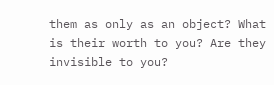them as only as an object? What is their worth to you? Are they invisible to you?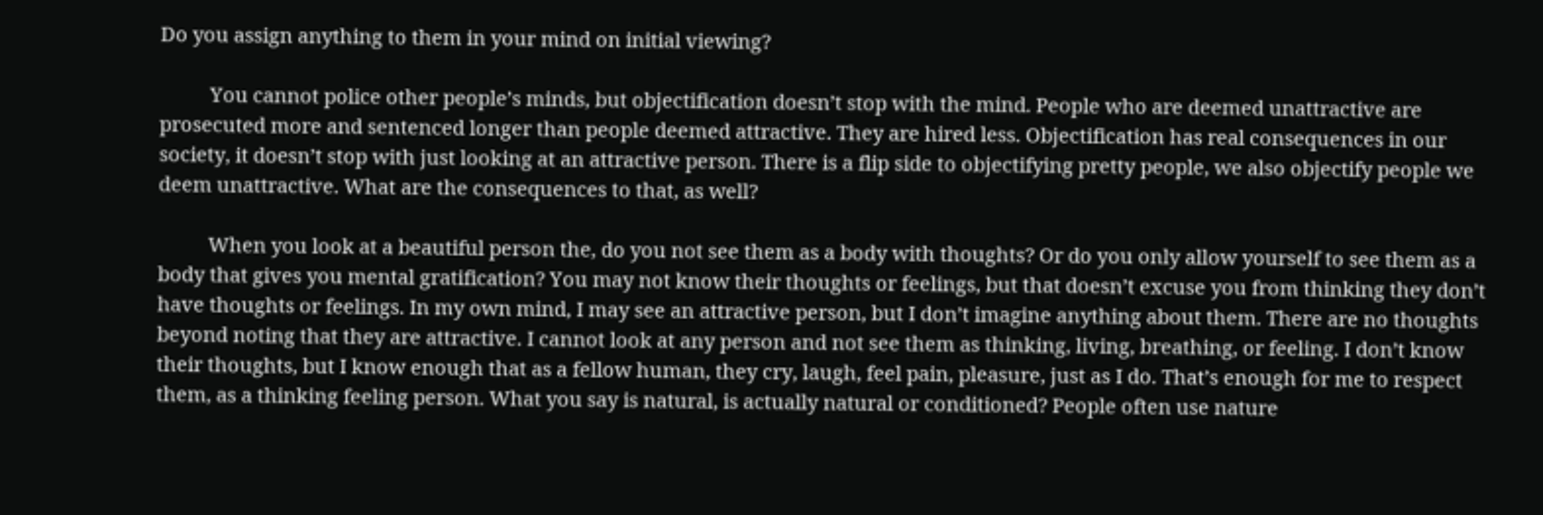Do you assign anything to them in your mind on initial viewing?

          You cannot police other people’s minds, but objectification doesn’t stop with the mind. People who are deemed unattractive are prosecuted more and sentenced longer than people deemed attractive. They are hired less. Objectification has real consequences in our society, it doesn’t stop with just looking at an attractive person. There is a flip side to objectifying pretty people, we also objectify people we deem unattractive. What are the consequences to that, as well?

          When you look at a beautiful person the, do you not see them as a body with thoughts? Or do you only allow yourself to see them as a body that gives you mental gratification? You may not know their thoughts or feelings, but that doesn’t excuse you from thinking they don’t have thoughts or feelings. In my own mind, I may see an attractive person, but I don’t imagine anything about them. There are no thoughts beyond noting that they are attractive. I cannot look at any person and not see them as thinking, living, breathing, or feeling. I don’t know their thoughts, but I know enough that as a fellow human, they cry, laugh, feel pain, pleasure, just as I do. That’s enough for me to respect them, as a thinking feeling person. What you say is natural, is actually natural or conditioned? People often use nature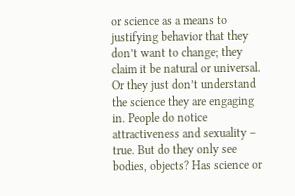or science as a means to justifying behavior that they don’t want to change; they claim it be natural or universal. Or they just don’t understand the science they are engaging in. People do notice attractiveness and sexuality – true. But do they only see bodies, objects? Has science or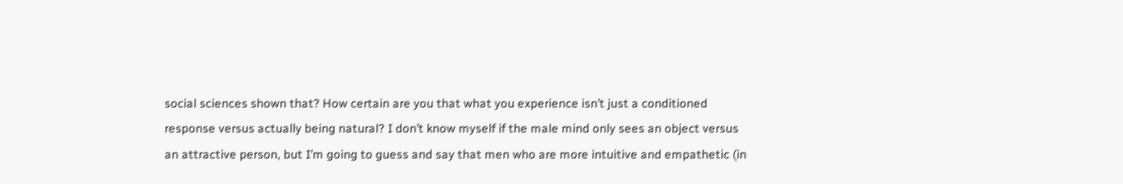social sciences shown that? How certain are you that what you experience isn’t just a conditioned response versus actually being natural? I don’t know myself if the male mind only sees an object versus an attractive person, but I’m going to guess and say that men who are more intuitive and empathetic (in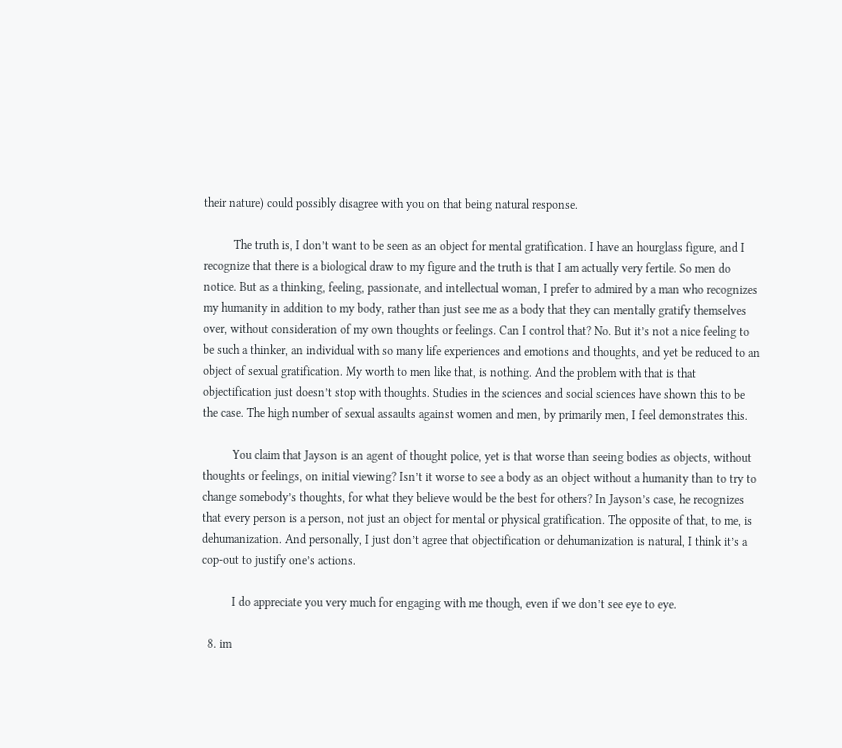their nature) could possibly disagree with you on that being natural response.

          The truth is, I don’t want to be seen as an object for mental gratification. I have an hourglass figure, and I recognize that there is a biological draw to my figure and the truth is that I am actually very fertile. So men do notice. But as a thinking, feeling, passionate, and intellectual woman, I prefer to admired by a man who recognizes my humanity in addition to my body, rather than just see me as a body that they can mentally gratify themselves over, without consideration of my own thoughts or feelings. Can I control that? No. But it’s not a nice feeling to be such a thinker, an individual with so many life experiences and emotions and thoughts, and yet be reduced to an object of sexual gratification. My worth to men like that, is nothing. And the problem with that is that objectification just doesn’t stop with thoughts. Studies in the sciences and social sciences have shown this to be the case. The high number of sexual assaults against women and men, by primarily men, I feel demonstrates this.

          You claim that Jayson is an agent of thought police, yet is that worse than seeing bodies as objects, without thoughts or feelings, on initial viewing? Isn’t it worse to see a body as an object without a humanity than to try to change somebody’s thoughts, for what they believe would be the best for others? In Jayson’s case, he recognizes that every person is a person, not just an object for mental or physical gratification. The opposite of that, to me, is dehumanization. And personally, I just don’t agree that objectification or dehumanization is natural, I think it’s a cop-out to justify one’s actions.

          I do appreciate you very much for engaging with me though, even if we don’t see eye to eye.

  8. im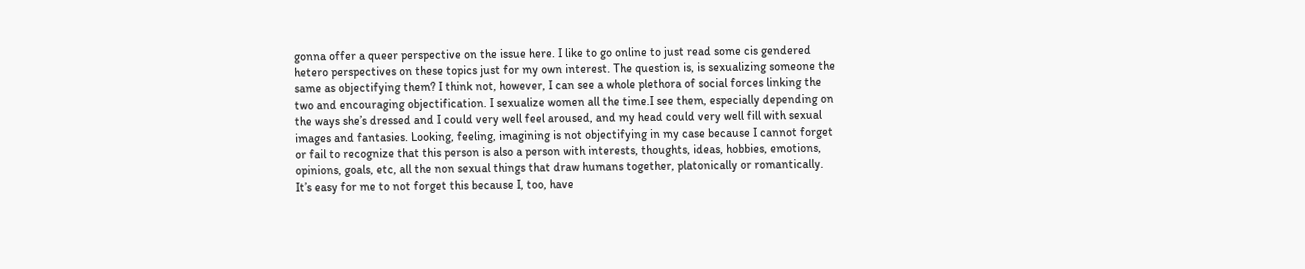gonna offer a queer perspective on the issue here. I like to go online to just read some cis gendered hetero perspectives on these topics just for my own interest. The question is, is sexualizing someone the same as objectifying them? I think not, however, I can see a whole plethora of social forces linking the two and encouraging objectification. I sexualize women all the time.I see them, especially depending on the ways she’s dressed and I could very well feel aroused, and my head could very well fill with sexual images and fantasies. Looking, feeling, imagining is not objectifying in my case because I cannot forget or fail to recognize that this person is also a person with interests, thoughts, ideas, hobbies, emotions, opinions, goals, etc, all the non sexual things that draw humans together, platonically or romantically. It’s easy for me to not forget this because I, too, have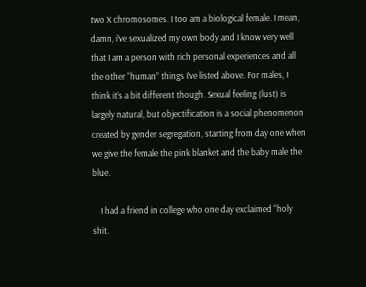two X chromosomes. I too am a biological female. I mean, damn, i’ve sexualized my own body and I know very well that I am a person with rich personal experiences and all the other “human” things I’ve listed above. For males, I think it’s a bit different though. Sexual feeling (lust) is largely natural, but objectification is a social phenomenon created by gender segregation, starting from day one when we give the female the pink blanket and the baby male the blue.

    I had a friend in college who one day exclaimed “holy shit.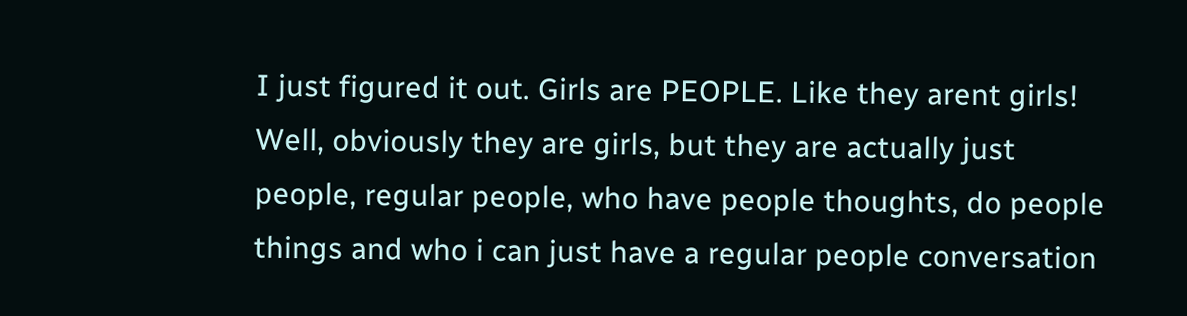I just figured it out. Girls are PEOPLE. Like they arent girls! Well, obviously they are girls, but they are actually just people, regular people, who have people thoughts, do people things and who i can just have a regular people conversation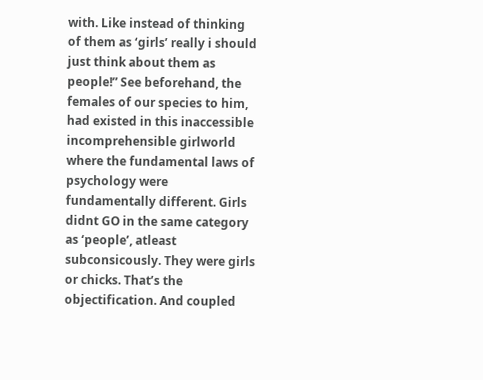with. Like instead of thinking of them as ‘girls’ really i should just think about them as people!” See beforehand, the females of our species to him, had existed in this inaccessible incomprehensible girlworld where the fundamental laws of psychology were fundamentally different. Girls didnt GO in the same category as ‘people’, atleast subconsicously. They were girls or chicks. That’s the objectification. And coupled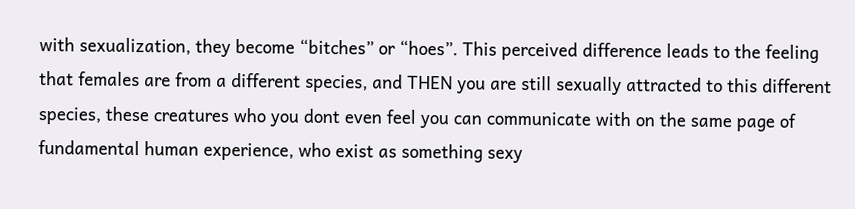with sexualization, they become “bitches” or “hoes”. This perceived difference leads to the feeling that females are from a different species, and THEN you are still sexually attracted to this different species, these creatures who you dont even feel you can communicate with on the same page of fundamental human experience, who exist as something sexy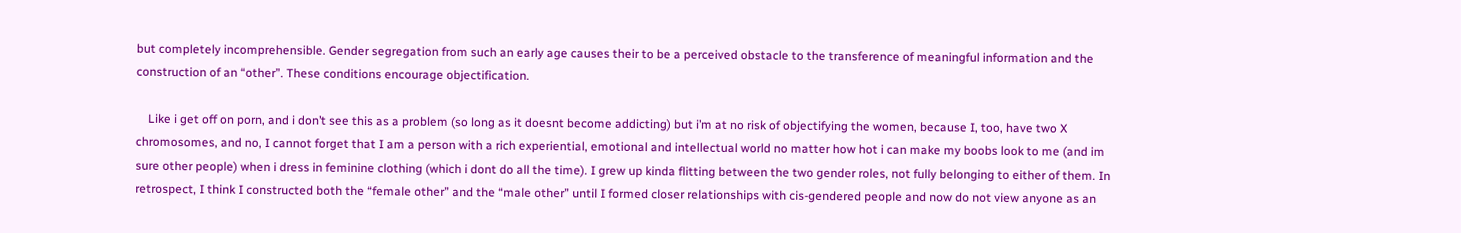but completely incomprehensible. Gender segregation from such an early age causes their to be a perceived obstacle to the transference of meaningful information and the construction of an “other”. These conditions encourage objectification.

    Like i get off on porn, and i don’t see this as a problem (so long as it doesnt become addicting) but i’m at no risk of objectifying the women, because I, too, have two X chromosomes, and no, I cannot forget that I am a person with a rich experiential, emotional and intellectual world no matter how hot i can make my boobs look to me (and im sure other people) when i dress in feminine clothing (which i dont do all the time). I grew up kinda flitting between the two gender roles, not fully belonging to either of them. In retrospect, I think I constructed both the “female other” and the “male other” until I formed closer relationships with cis-gendered people and now do not view anyone as an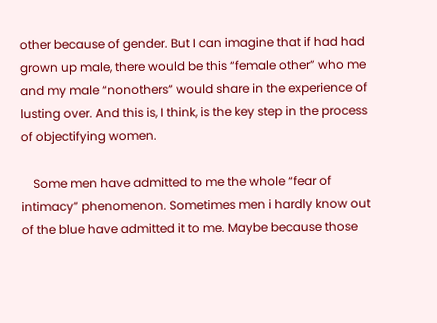other because of gender. But I can imagine that if had had grown up male, there would be this “female other” who me and my male “nonothers” would share in the experience of lusting over. And this is, I think, is the key step in the process of objectifying women.

    Some men have admitted to me the whole “fear of intimacy” phenomenon. Sometimes men i hardly know out of the blue have admitted it to me. Maybe because those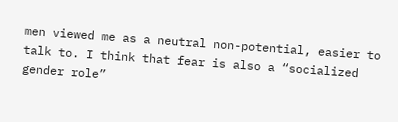men viewed me as a neutral non-potential, easier to talk to. I think that fear is also a “socialized gender role”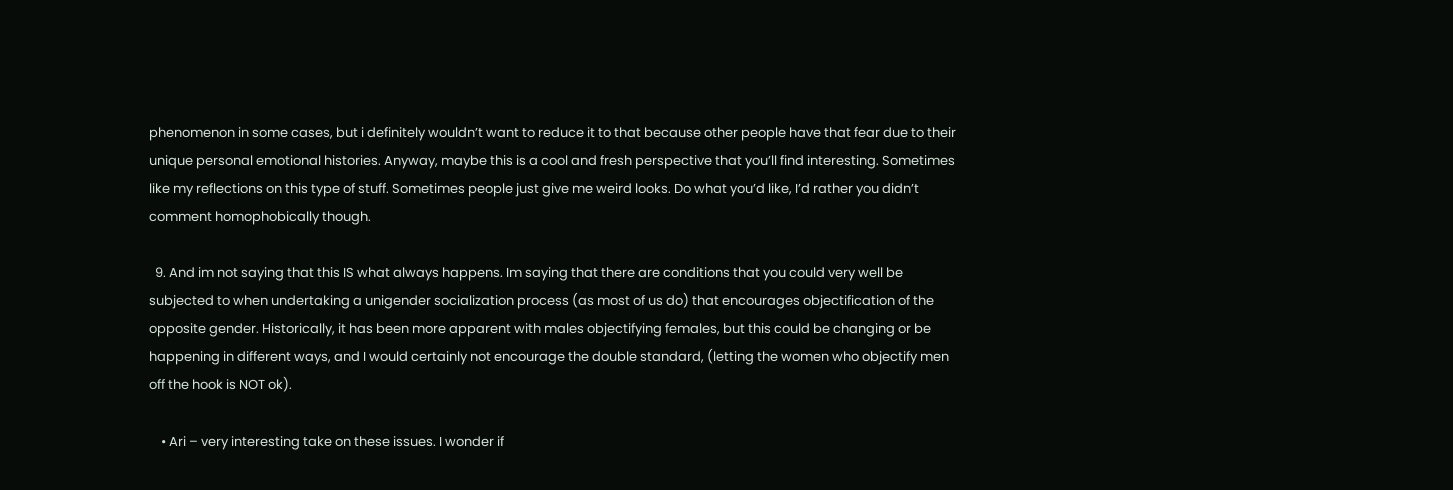phenomenon in some cases, but i definitely wouldn’t want to reduce it to that because other people have that fear due to their unique personal emotional histories. Anyway, maybe this is a cool and fresh perspective that you’ll find interesting. Sometimes like my reflections on this type of stuff. Sometimes people just give me weird looks. Do what you’d like, I’d rather you didn’t comment homophobically though.

  9. And im not saying that this IS what always happens. Im saying that there are conditions that you could very well be subjected to when undertaking a unigender socialization process (as most of us do) that encourages objectification of the opposite gender. Historically, it has been more apparent with males objectifying females, but this could be changing or be happening in different ways, and I would certainly not encourage the double standard, (letting the women who objectify men off the hook is NOT ok).

    • Ari – very interesting take on these issues. I wonder if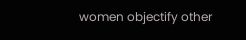women objectify other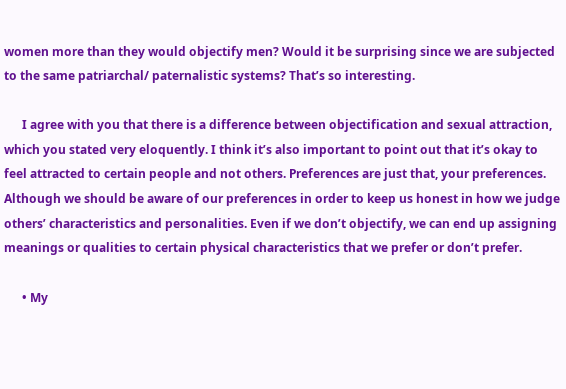women more than they would objectify men? Would it be surprising since we are subjected to the same patriarchal/ paternalistic systems? That’s so interesting.

      I agree with you that there is a difference between objectification and sexual attraction, which you stated very eloquently. I think it’s also important to point out that it’s okay to feel attracted to certain people and not others. Preferences are just that, your preferences. Although we should be aware of our preferences in order to keep us honest in how we judge others’ characteristics and personalities. Even if we don’t objectify, we can end up assigning meanings or qualities to certain physical characteristics that we prefer or don’t prefer.

      • My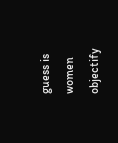guess is women objectify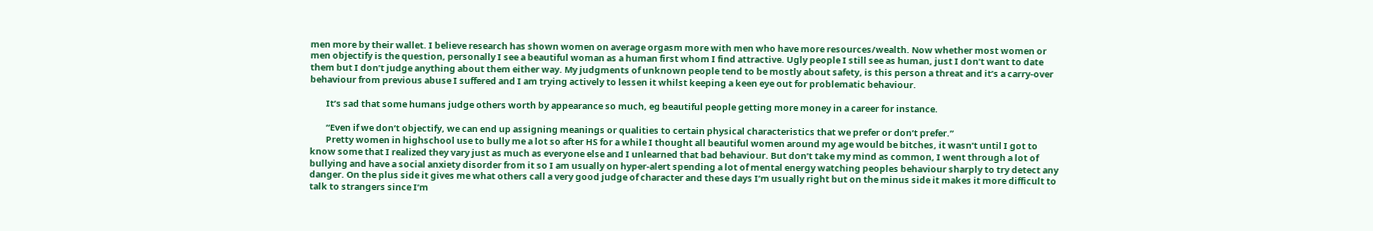men more by their wallet. I believe research has shown women on average orgasm more with men who have more resources/wealth. Now whether most women or men objectify is the question, personally I see a beautiful woman as a human first whom I find attractive. Ugly people I still see as human, just I don’t want to date them but I don’t judge anything about them either way. My judgments of unknown people tend to be mostly about safety, is this person a threat and it’s a carry-over behaviour from previous abuse I suffered and I am trying actively to lessen it whilst keeping a keen eye out for problematic behaviour.

        It’s sad that some humans judge others worth by appearance so much, eg beautiful people getting more money in a career for instance.

        “Even if we don’t objectify, we can end up assigning meanings or qualities to certain physical characteristics that we prefer or don’t prefer.”
        Pretty women in highschool use to bully me a lot so after HS for a while I thought all beautiful women around my age would be bitches, it wasn’t until I got to know some that I realized they vary just as much as everyone else and I unlearned that bad behaviour. But don’t take my mind as common, I went through a lot of bullying and have a social anxiety disorder from it so I am usually on hyper-alert spending a lot of mental energy watching peoples behaviour sharply to try detect any danger. On the plus side it gives me what others call a very good judge of character and these days I’m usually right but on the minus side it makes it more difficult to talk to strangers since I’m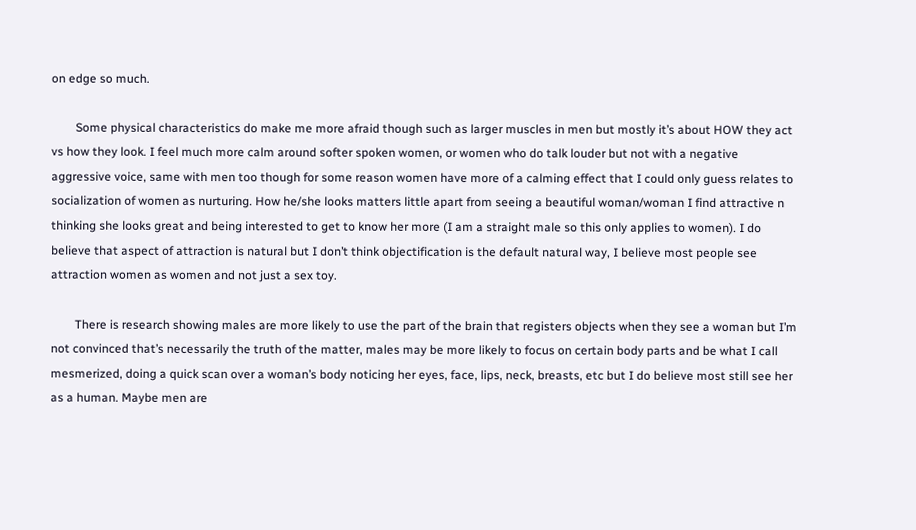on edge so much.

        Some physical characteristics do make me more afraid though such as larger muscles in men but mostly it’s about HOW they act vs how they look. I feel much more calm around softer spoken women, or women who do talk louder but not with a negative aggressive voice, same with men too though for some reason women have more of a calming effect that I could only guess relates to socialization of women as nurturing. How he/she looks matters little apart from seeing a beautiful woman/woman I find attractive n thinking she looks great and being interested to get to know her more (I am a straight male so this only applies to women). I do believe that aspect of attraction is natural but I don’t think objectification is the default natural way, I believe most people see attraction women as women and not just a sex toy.

        There is research showing males are more likely to use the part of the brain that registers objects when they see a woman but I’m not convinced that’s necessarily the truth of the matter, males may be more likely to focus on certain body parts and be what I call mesmerized, doing a quick scan over a woman’s body noticing her eyes, face, lips, neck, breasts, etc but I do believe most still see her as a human. Maybe men are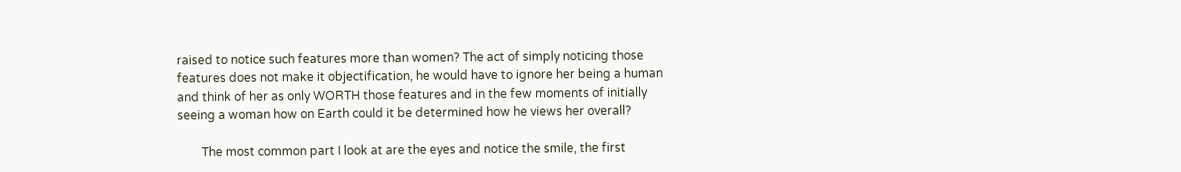raised to notice such features more than women? The act of simply noticing those features does not make it objectification, he would have to ignore her being a human and think of her as only WORTH those features and in the few moments of initially seeing a woman how on Earth could it be determined how he views her overall?

        The most common part I look at are the eyes and notice the smile, the first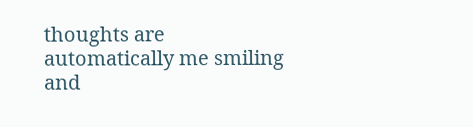thoughts are automatically me smiling and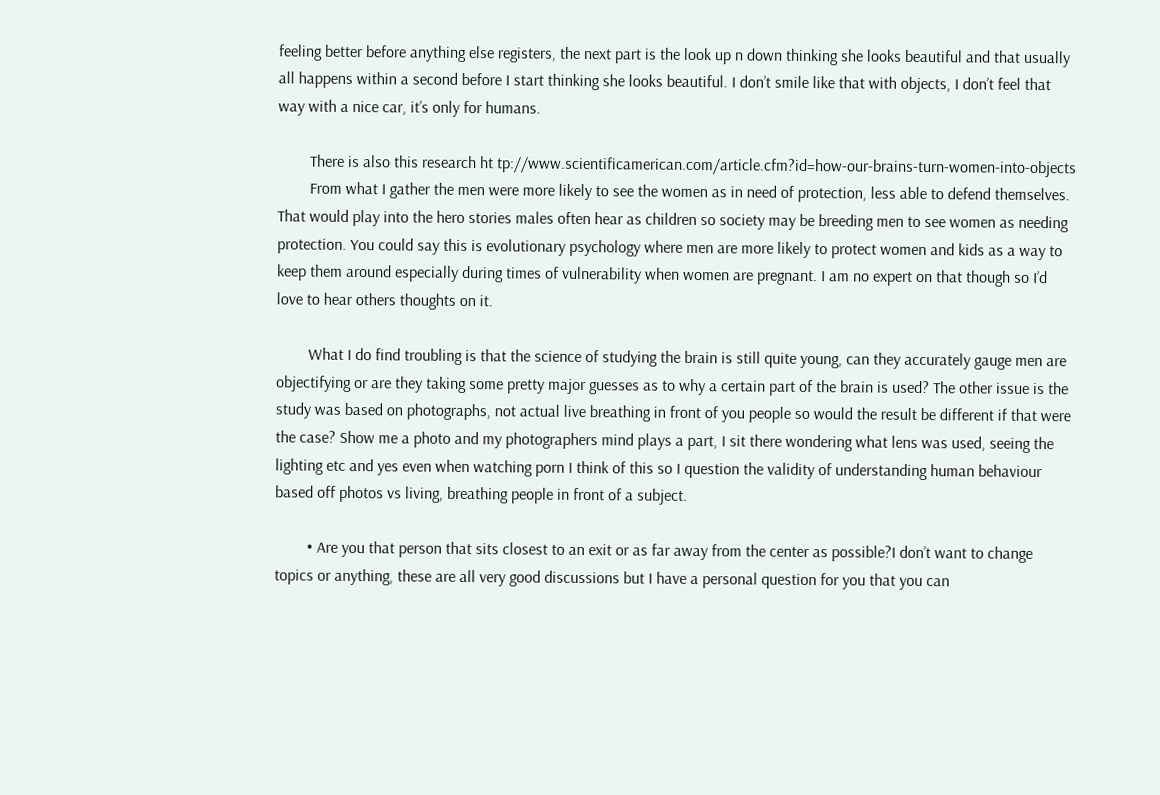feeling better before anything else registers, the next part is the look up n down thinking she looks beautiful and that usually all happens within a second before I start thinking she looks beautiful. I don’t smile like that with objects, I don’t feel that way with a nice car, it’s only for humans.

        There is also this research ht tp://www.scientificamerican.com/article.cfm?id=how-our-brains-turn-women-into-objects
        From what I gather the men were more likely to see the women as in need of protection, less able to defend themselves. That would play into the hero stories males often hear as children so society may be breeding men to see women as needing protection. You could say this is evolutionary psychology where men are more likely to protect women and kids as a way to keep them around especially during times of vulnerability when women are pregnant. I am no expert on that though so I’d love to hear others thoughts on it.

        What I do find troubling is that the science of studying the brain is still quite young, can they accurately gauge men are objectifying or are they taking some pretty major guesses as to why a certain part of the brain is used? The other issue is the study was based on photographs, not actual live breathing in front of you people so would the result be different if that were the case? Show me a photo and my photographers mind plays a part, I sit there wondering what lens was used, seeing the lighting etc and yes even when watching porn I think of this so I question the validity of understanding human behaviour based off photos vs living, breathing people in front of a subject.

        • Are you that person that sits closest to an exit or as far away from the center as possible?I don’t want to change topics or anything, these are all very good discussions but I have a personal question for you that you can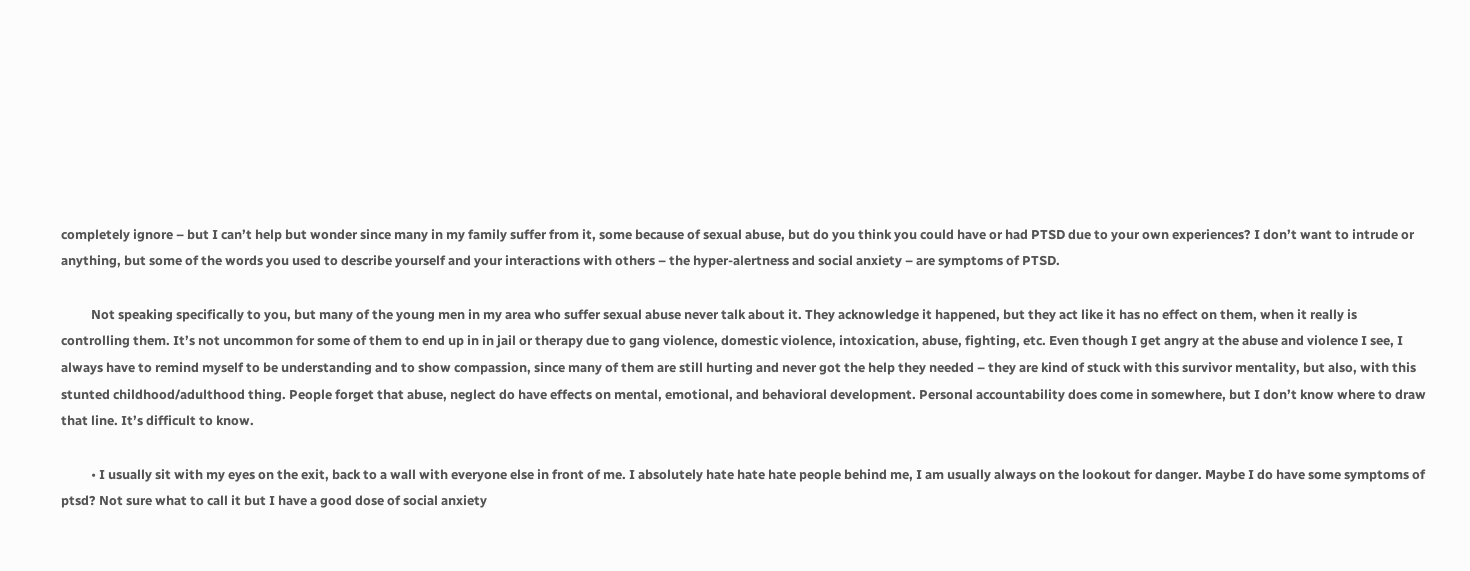completely ignore – but I can’t help but wonder since many in my family suffer from it, some because of sexual abuse, but do you think you could have or had PTSD due to your own experiences? I don’t want to intrude or anything, but some of the words you used to describe yourself and your interactions with others – the hyper-alertness and social anxiety – are symptoms of PTSD.

          Not speaking specifically to you, but many of the young men in my area who suffer sexual abuse never talk about it. They acknowledge it happened, but they act like it has no effect on them, when it really is controlling them. It’s not uncommon for some of them to end up in in jail or therapy due to gang violence, domestic violence, intoxication, abuse, fighting, etc. Even though I get angry at the abuse and violence I see, I always have to remind myself to be understanding and to show compassion, since many of them are still hurting and never got the help they needed – they are kind of stuck with this survivor mentality, but also, with this stunted childhood/adulthood thing. People forget that abuse, neglect do have effects on mental, emotional, and behavioral development. Personal accountability does come in somewhere, but I don’t know where to draw that line. It’s difficult to know.

          • I usually sit with my eyes on the exit, back to a wall with everyone else in front of me. I absolutely hate hate hate people behind me, I am usually always on the lookout for danger. Maybe I do have some symptoms of ptsd? Not sure what to call it but I have a good dose of social anxiety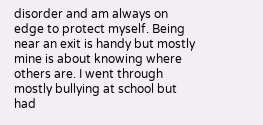disorder and am always on edge to protect myself. Being near an exit is handy but mostly mine is about knowing where others are. I went through mostly bullying at school but had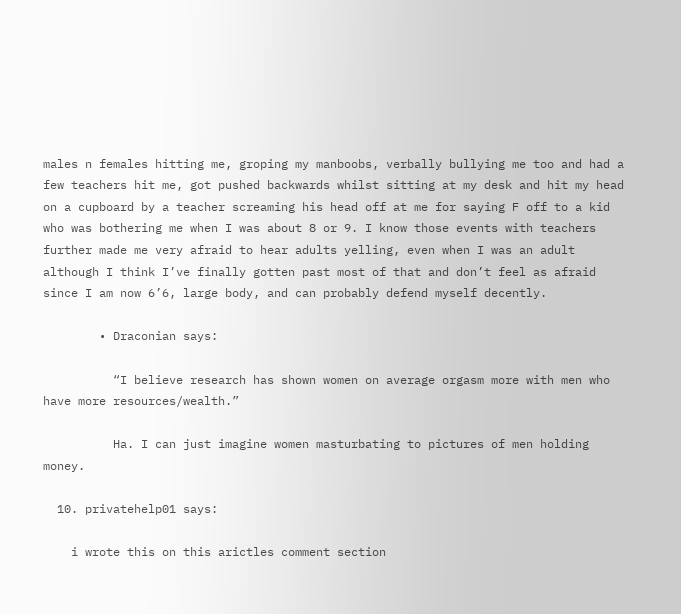males n females hitting me, groping my manboobs, verbally bullying me too and had a few teachers hit me, got pushed backwards whilst sitting at my desk and hit my head on a cupboard by a teacher screaming his head off at me for saying F off to a kid who was bothering me when I was about 8 or 9. I know those events with teachers further made me very afraid to hear adults yelling, even when I was an adult although I think I’ve finally gotten past most of that and don’t feel as afraid since I am now 6’6, large body, and can probably defend myself decently.

        • Draconian says:

          “I believe research has shown women on average orgasm more with men who have more resources/wealth.”

          Ha. I can just imagine women masturbating to pictures of men holding money.

  10. privatehelp01 says:

    i wrote this on this arictles comment section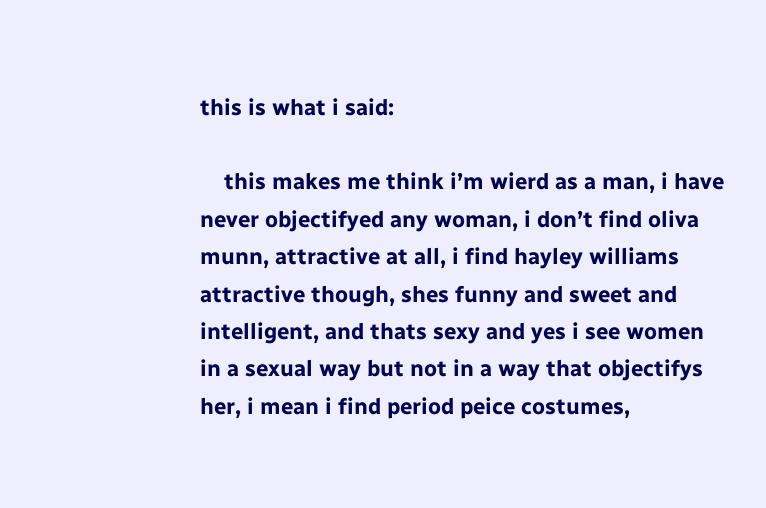this is what i said:

    this makes me think i’m wierd as a man, i have never objectifyed any woman, i don’t find oliva munn, attractive at all, i find hayley williams attractive though, shes funny and sweet and intelligent, and thats sexy and yes i see women in a sexual way but not in a way that objectifys her, i mean i find period peice costumes,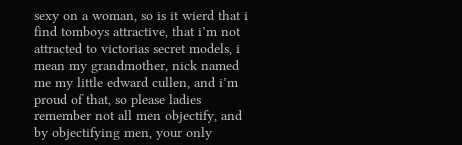sexy on a woman, so is it wierd that i find tomboys attractive, that i’m not attracted to victorias secret models, i mean my grandmother, nick named me my little edward cullen, and i’m proud of that, so please ladies remember not all men objectify, and by objectifying men, your only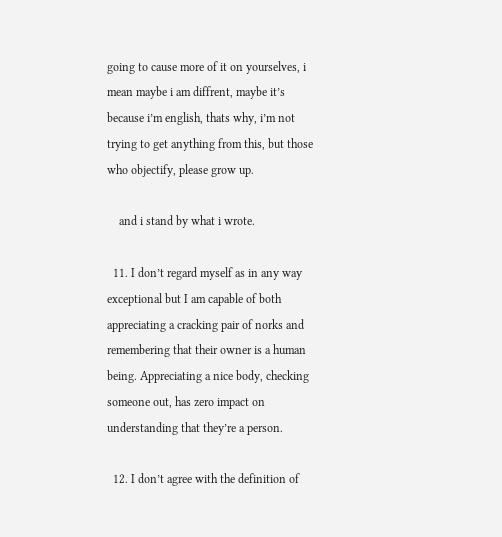going to cause more of it on yourselves, i mean maybe i am diffrent, maybe it’s because i’m english, thats why, i’m not trying to get anything from this, but those who objectify, please grow up.

    and i stand by what i wrote.

  11. I don’t regard myself as in any way exceptional but I am capable of both appreciating a cracking pair of norks and remembering that their owner is a human being. Appreciating a nice body, checking someone out, has zero impact on understanding that they’re a person.

  12. I don’t agree with the definition of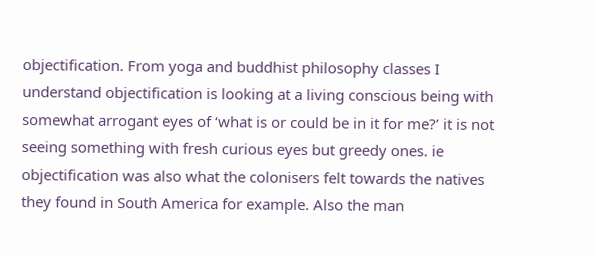objectification. From yoga and buddhist philosophy classes I understand objectification is looking at a living conscious being with somewhat arrogant eyes of ‘what is or could be in it for me?’ it is not seeing something with fresh curious eyes but greedy ones. ie objectification was also what the colonisers felt towards the natives they found in South America for example. Also the man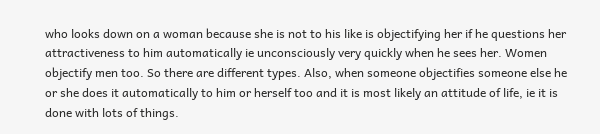who looks down on a woman because she is not to his like is objectifying her if he questions her attractiveness to him automatically ie unconsciously very quickly when he sees her. Women objectify men too. So there are different types. Also, when someone objectifies someone else he or she does it automatically to him or herself too and it is most likely an attitude of life, ie it is done with lots of things.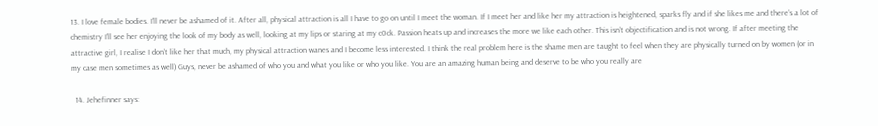13. I love female bodies. I’ll never be ashamed of it. After all, physical attraction is all I have to go on until I meet the woman. If I meet her and like her my attraction is heightened, sparks fly and if she likes me and there’s a lot of chemistry I’ll see her enjoying the look of my body as well, looking at my lips or staring at my c0ck. Passion heats up and increases the more we like each other. This isn’t objectification and is not wrong. If after meeting the attractive girl, I realise I don’t like her that much, my physical attraction wanes and I become less interested. I think the real problem here is the shame men are taught to feel when they are physically turned on by women (or in my case men sometimes as well) Guys, never be ashamed of who you and what you like or who you like. You are an amazing human being and deserve to be who you really are

  14. Jehefinner says: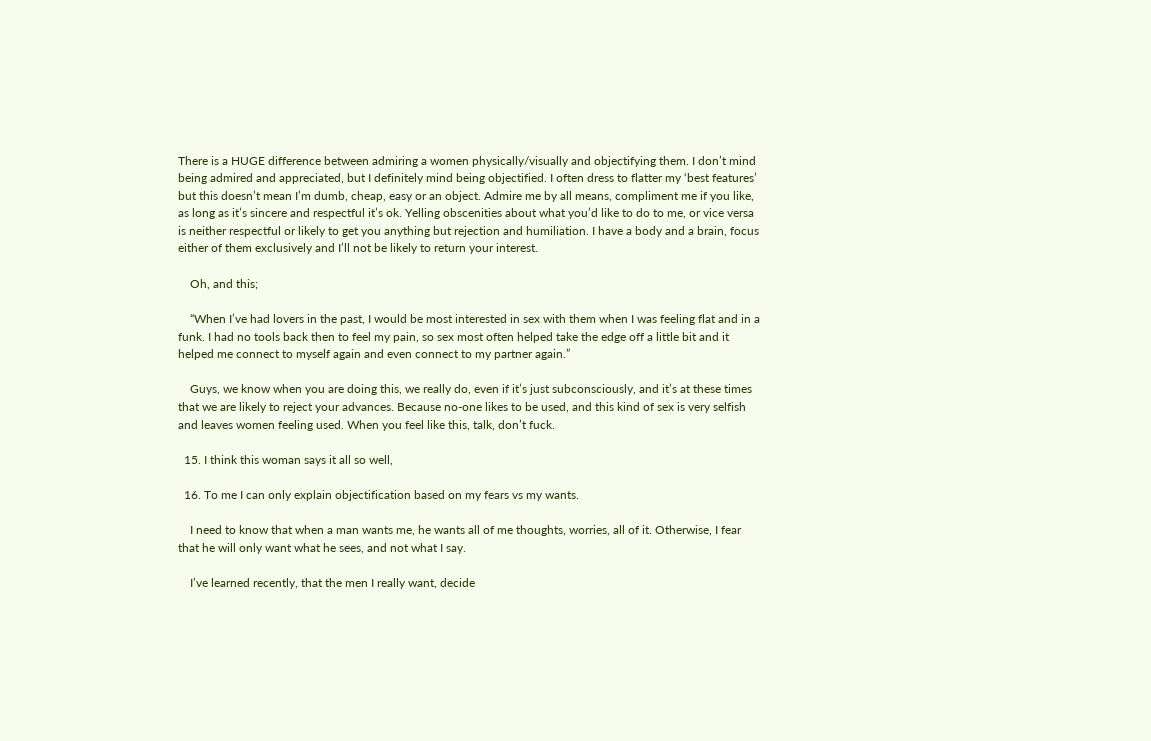There is a HUGE difference between admiring a women physically/visually and objectifying them. I don’t mind being admired and appreciated, but I definitely mind being objectified. I often dress to flatter my ‘best features’ but this doesn’t mean I’m dumb, cheap, easy or an object. Admire me by all means, compliment me if you like, as long as it’s sincere and respectful it’s ok. Yelling obscenities about what you’d like to do to me, or vice versa is neither respectful or likely to get you anything but rejection and humiliation. I have a body and a brain, focus either of them exclusively and I’ll not be likely to return your interest.

    Oh, and this;

    “When I’ve had lovers in the past, I would be most interested in sex with them when I was feeling flat and in a funk. I had no tools back then to feel my pain, so sex most often helped take the edge off a little bit and it helped me connect to myself again and even connect to my partner again.”

    Guys, we know when you are doing this, we really do, even if it’s just subconsciously, and it’s at these times that we are likely to reject your advances. Because no-one likes to be used, and this kind of sex is very selfish and leaves women feeling used. When you feel like this, talk, don’t fuck.

  15. I think this woman says it all so well,

  16. To me I can only explain objectification based on my fears vs my wants.

    I need to know that when a man wants me, he wants all of me thoughts, worries, all of it. Otherwise, I fear that he will only want what he sees, and not what I say.

    I’ve learned recently, that the men I really want, decide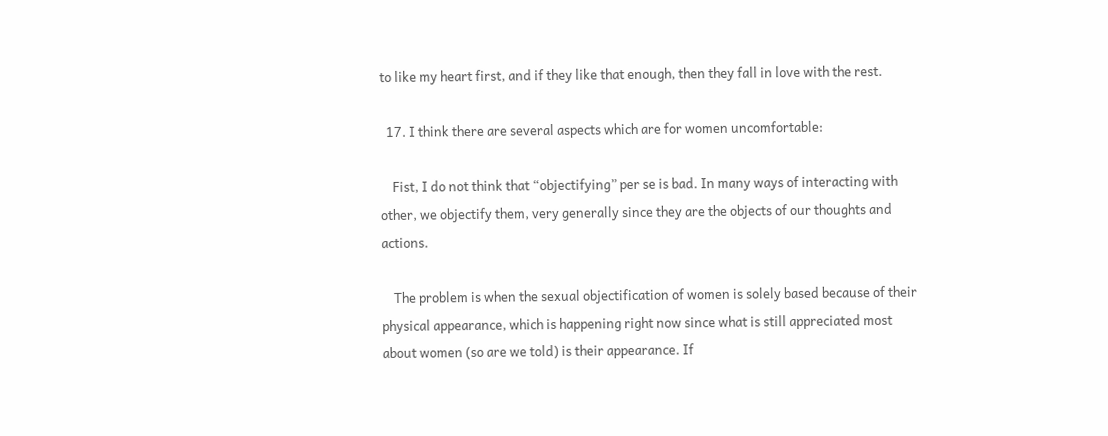to like my heart first, and if they like that enough, then they fall in love with the rest.

  17. I think there are several aspects which are for women uncomfortable:

    Fist, I do not think that “objectifying” per se is bad. In many ways of interacting with other, we objectify them, very generally since they are the objects of our thoughts and actions.

    The problem is when the sexual objectification of women is solely based because of their physical appearance, which is happening right now since what is still appreciated most about women (so are we told) is their appearance. If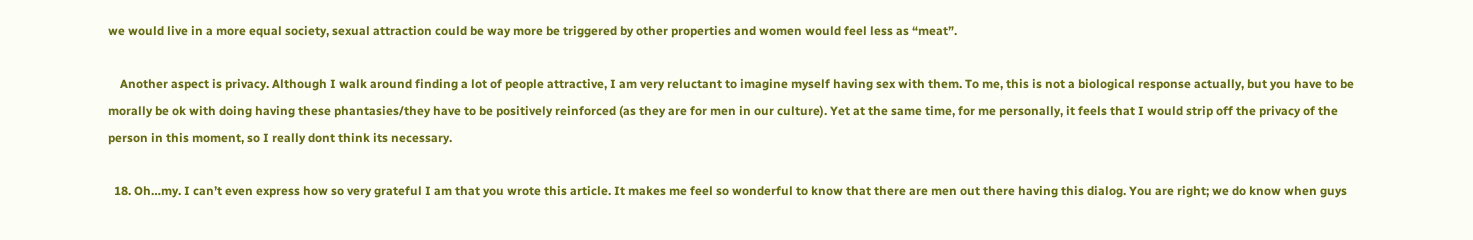we would live in a more equal society, sexual attraction could be way more be triggered by other properties and women would feel less as “meat”.

    Another aspect is privacy. Although I walk around finding a lot of people attractive, I am very reluctant to imagine myself having sex with them. To me, this is not a biological response actually, but you have to be morally be ok with doing having these phantasies/they have to be positively reinforced (as they are for men in our culture). Yet at the same time, for me personally, it feels that I would strip off the privacy of the person in this moment, so I really dont think its necessary.

  18. Oh…my. I can’t even express how so very grateful I am that you wrote this article. It makes me feel so wonderful to know that there are men out there having this dialog. You are right; we do know when guys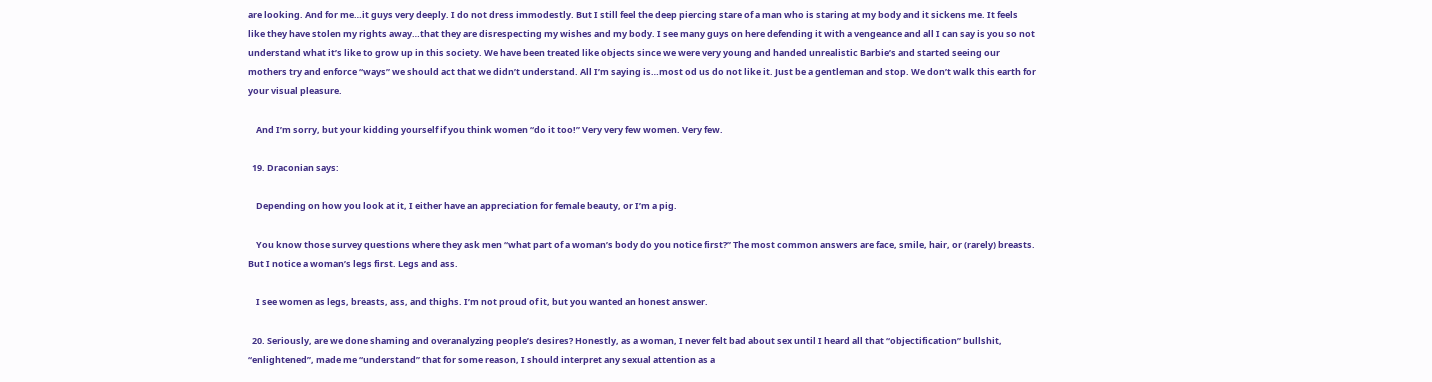are looking. And for me…it guys very deeply. I do not dress immodestly. But I still feel the deep piercing stare of a man who is staring at my body and it sickens me. It feels like they have stolen my rights away…that they are disrespecting my wishes and my body. I see many guys on here defending it with a vengeance and all I can say is you so not understand what it’s like to grow up in this society. We have been treated like objects since we were very young and handed unrealistic Barbie’s and started seeing our mothers try and enforce “ways” we should act that we didn’t understand. All I’m saying is…most od us do not like it. Just be a gentleman and stop. We don’t walk this earth for your visual pleasure.

    And I’m sorry, but your kidding yourself if you think women “do it too!” Very very few women. Very few.

  19. Draconian says:

    Depending on how you look at it, I either have an appreciation for female beauty, or I’m a pig.

    You know those survey questions where they ask men “what part of a woman’s body do you notice first?” The most common answers are face, smile, hair, or (rarely) breasts. But I notice a woman’s legs first. Legs and ass.

    I see women as legs, breasts, ass, and thighs. I’m not proud of it, but you wanted an honest answer.

  20. Seriously, are we done shaming and overanalyzing people’s desires? Honestly, as a woman, I never felt bad about sex until I heard all that “objectification” bullshit, “enlightened”, made me “understand” that for some reason, I should interpret any sexual attention as a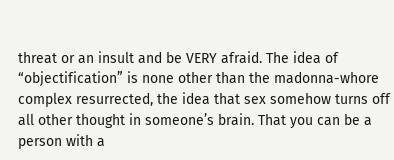threat or an insult and be VERY afraid. The idea of “objectification” is none other than the madonna-whore complex resurrected, the idea that sex somehow turns off all other thought in someone’s brain. That you can be a person with a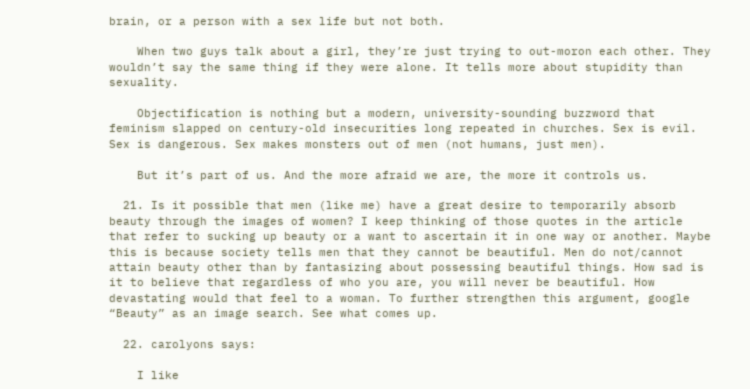brain, or a person with a sex life but not both.

    When two guys talk about a girl, they’re just trying to out-moron each other. They wouldn’t say the same thing if they were alone. It tells more about stupidity than sexuality.

    Objectification is nothing but a modern, university-sounding buzzword that feminism slapped on century-old insecurities long repeated in churches. Sex is evil. Sex is dangerous. Sex makes monsters out of men (not humans, just men).

    But it’s part of us. And the more afraid we are, the more it controls us.

  21. Is it possible that men (like me) have a great desire to temporarily absorb beauty through the images of women? I keep thinking of those quotes in the article that refer to sucking up beauty or a want to ascertain it in one way or another. Maybe this is because society tells men that they cannot be beautiful. Men do not/cannot attain beauty other than by fantasizing about possessing beautiful things. How sad is it to believe that regardless of who you are, you will never be beautiful. How devastating would that feel to a woman. To further strengthen this argument, google “Beauty” as an image search. See what comes up.

  22. carolyons says:

    I like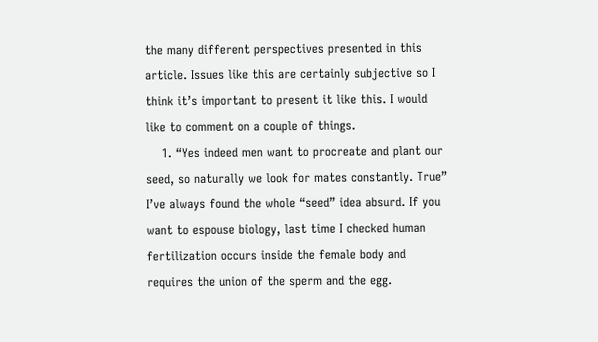the many different perspectives presented in this article. Issues like this are certainly subjective so I think it’s important to present it like this. I would like to comment on a couple of things.
    1. “Yes indeed men want to procreate and plant our seed, so naturally we look for mates constantly. True” I’ve always found the whole “seed” idea absurd. If you want to espouse biology, last time I checked human fertilization occurs inside the female body and requires the union of the sperm and the egg.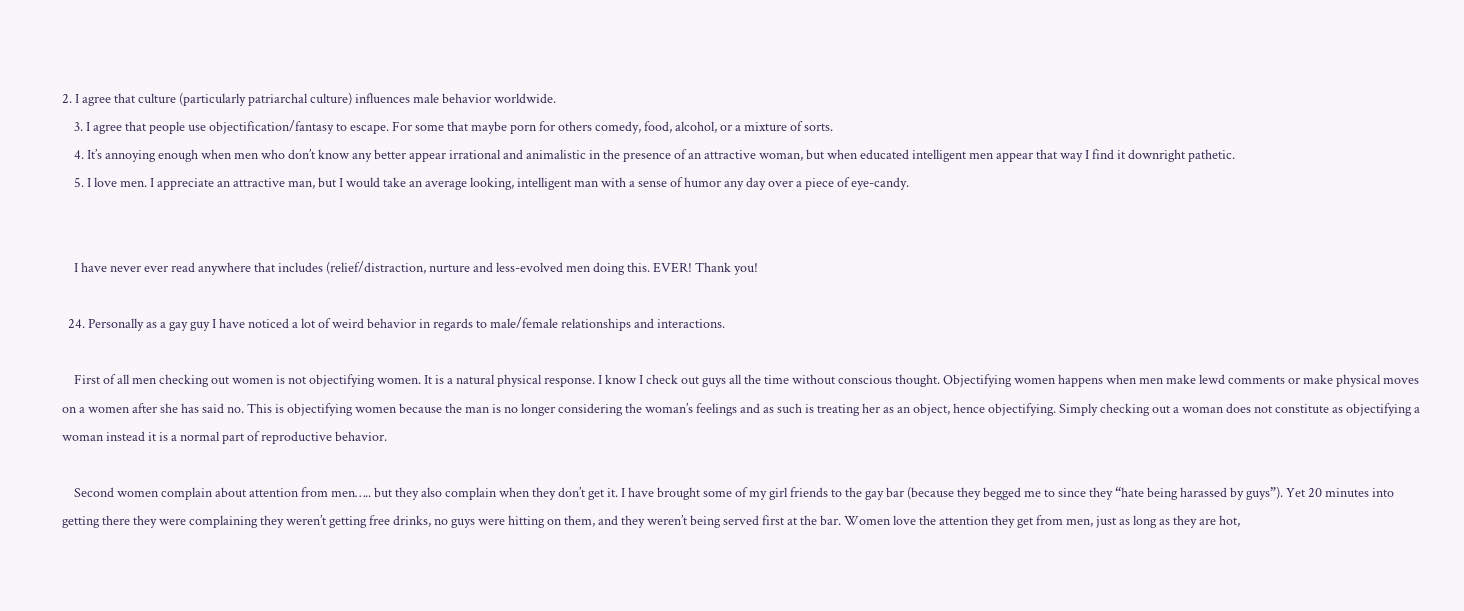2. I agree that culture (particularly patriarchal culture) influences male behavior worldwide.
    3. I agree that people use objectification/fantasy to escape. For some that maybe porn for others comedy, food, alcohol, or a mixture of sorts.
    4. It’s annoying enough when men who don’t know any better appear irrational and animalistic in the presence of an attractive woman, but when educated intelligent men appear that way I find it downright pathetic.
    5. I love men. I appreciate an attractive man, but I would take an average looking, intelligent man with a sense of humor any day over a piece of eye-candy.


    I have never ever read anywhere that includes (relief/distraction, nurture and less-evolved men doing this. EVER! Thank you!

  24. Personally as a gay guy I have noticed a lot of weird behavior in regards to male/female relationships and interactions.

    First of all men checking out women is not objectifying women. It is a natural physical response. I know I check out guys all the time without conscious thought. Objectifying women happens when men make lewd comments or make physical moves on a women after she has said no. This is objectifying women because the man is no longer considering the woman’s feelings and as such is treating her as an object, hence objectifying. Simply checking out a woman does not constitute as objectifying a woman instead it is a normal part of reproductive behavior.

    Second women complain about attention from men….. but they also complain when they don’t get it. I have brought some of my girl friends to the gay bar (because they begged me to since they “hate being harassed by guys”). Yet 20 minutes into getting there they were complaining they weren’t getting free drinks, no guys were hitting on them, and they weren’t being served first at the bar. Women love the attention they get from men, just as long as they are hot,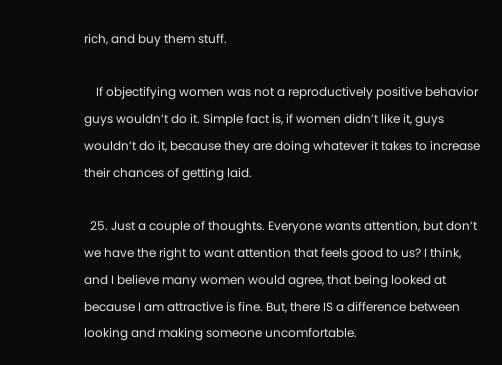rich, and buy them stuff.

    If objectifying women was not a reproductively positive behavior guys wouldn’t do it. Simple fact is, if women didn’t like it, guys wouldn’t do it, because they are doing whatever it takes to increase their chances of getting laid.

  25. Just a couple of thoughts. Everyone wants attention, but don’t we have the right to want attention that feels good to us? I think, and I believe many women would agree, that being looked at because I am attractive is fine. But, there IS a difference between looking and making someone uncomfortable.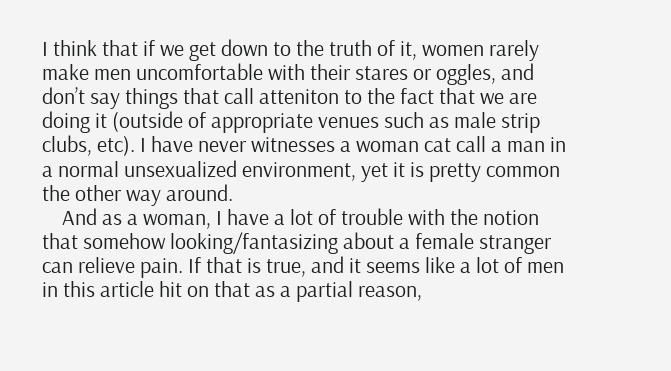I think that if we get down to the truth of it, women rarely make men uncomfortable with their stares or oggles, and don’t say things that call atteniton to the fact that we are doing it (outside of appropriate venues such as male strip clubs, etc). I have never witnesses a woman cat call a man in a normal unsexualized environment, yet it is pretty common the other way around.
    And as a woman, I have a lot of trouble with the notion that somehow looking/fantasizing about a female stranger can relieve pain. If that is true, and it seems like a lot of men in this article hit on that as a partial reason,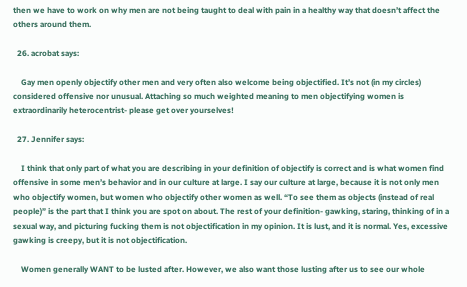then we have to work on why men are not being taught to deal with pain in a healthy way that doesn’t affect the others around them.

  26. acrobat says:

    Gay men openly objectify other men and very often also welcome being objectified. It’s not (in my circles) considered offensive nor unusual. Attaching so much weighted meaning to men objectifying women is extraordinarily heterocentrist- please get over yourselves!

  27. Jennifer says:

    I think that only part of what you are describing in your definition of objectify is correct and is what women find offensive in some men’s behavior and in our culture at large. I say our culture at large, because it is not only men who objectify women, but women who objectify other women as well. “To see them as objects (instead of real people)” is the part that I think you are spot on about. The rest of your definition- gawking, staring, thinking of in a sexual way, and picturing fucking them is not objectification in my opinion. It is lust, and it is normal. Yes, excessive gawking is creepy, but it is not objectification.

    Women generally WANT to be lusted after. However, we also want those lusting after us to see our whole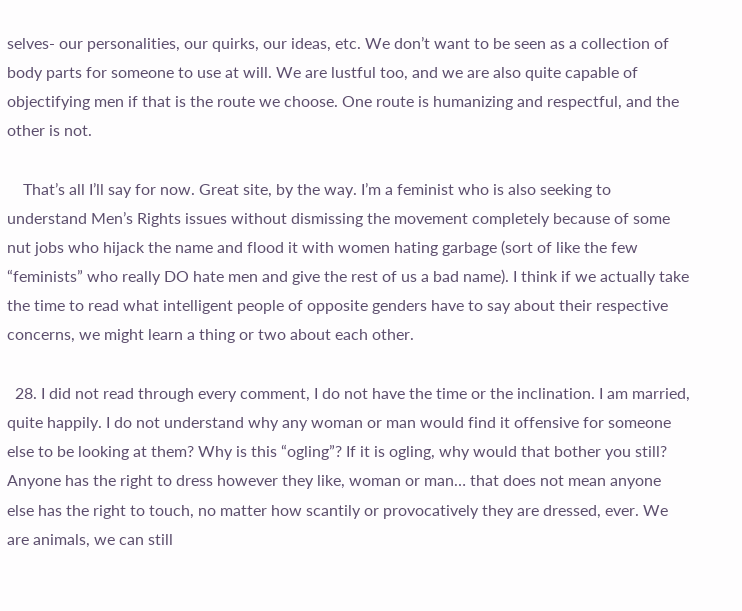selves- our personalities, our quirks, our ideas, etc. We don’t want to be seen as a collection of body parts for someone to use at will. We are lustful too, and we are also quite capable of objectifying men if that is the route we choose. One route is humanizing and respectful, and the other is not.

    That’s all I’ll say for now. Great site, by the way. I’m a feminist who is also seeking to understand Men’s Rights issues without dismissing the movement completely because of some nut jobs who hijack the name and flood it with women hating garbage (sort of like the few “feminists” who really DO hate men and give the rest of us a bad name). I think if we actually take the time to read what intelligent people of opposite genders have to say about their respective concerns, we might learn a thing or two about each other.

  28. I did not read through every comment, I do not have the time or the inclination. I am married, quite happily. I do not understand why any woman or man would find it offensive for someone else to be looking at them? Why is this “ogling”? If it is ogling, why would that bother you still? Anyone has the right to dress however they like, woman or man… that does not mean anyone else has the right to touch, no matter how scantily or provocatively they are dressed, ever. We are animals, we can still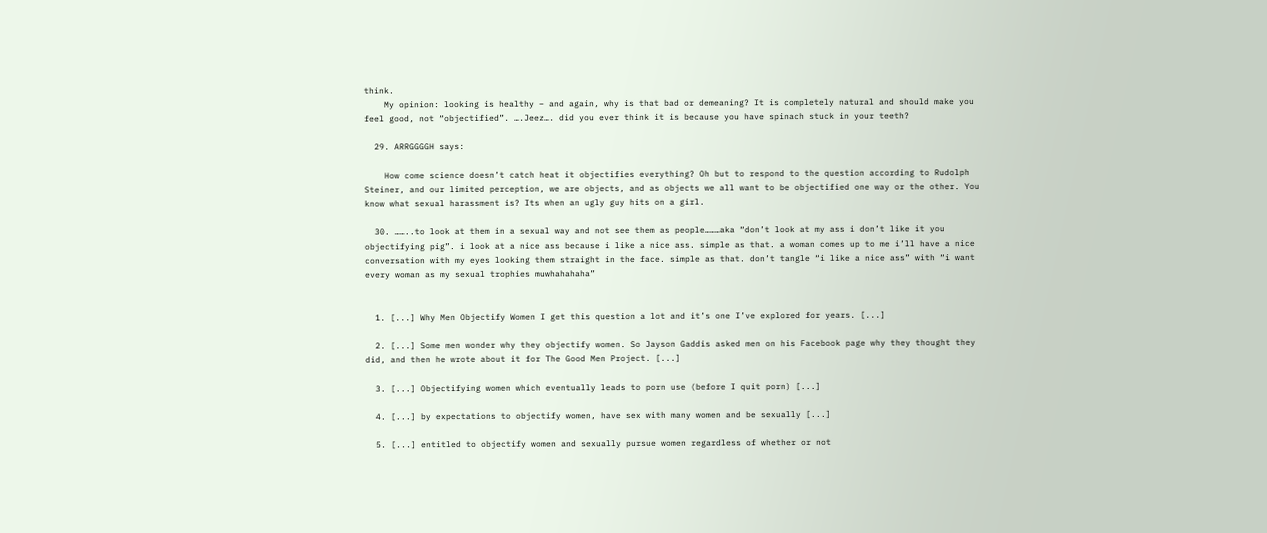think.
    My opinion: looking is healthy – and again, why is that bad or demeaning? It is completely natural and should make you feel good, not “objectified”. ….Jeez…. did you ever think it is because you have spinach stuck in your teeth?

  29. ARRGGGGH says:

    How come science doesn’t catch heat it objectifies everything? Oh but to respond to the question according to Rudolph Steiner, and our limited perception, we are objects, and as objects we all want to be objectified one way or the other. You know what sexual harassment is? Its when an ugly guy hits on a girl.

  30. ……..to look at them in a sexual way and not see them as people………aka “don’t look at my ass i don’t like it you objectifying pig”. i look at a nice ass because i like a nice ass. simple as that. a woman comes up to me i’ll have a nice conversation with my eyes looking them straight in the face. simple as that. don’t tangle “i like a nice ass” with “i want every woman as my sexual trophies muwhahahaha”


  1. [...] Why Men Objectify Women I get this question a lot and it’s one I’ve explored for years. [...]

  2. [...] Some men wonder why they objectify women. So Jayson Gaddis asked men on his Facebook page why they thought they did, and then he wrote about it for The Good Men Project. [...]

  3. [...] Objectifying women which eventually leads to porn use (before I quit porn) [...]

  4. [...] by expectations to objectify women, have sex with many women and be sexually [...]

  5. [...] entitled to objectify women and sexually pursue women regardless of whether or not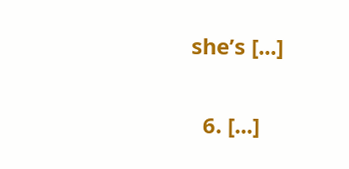she’s [...]

  6. [...]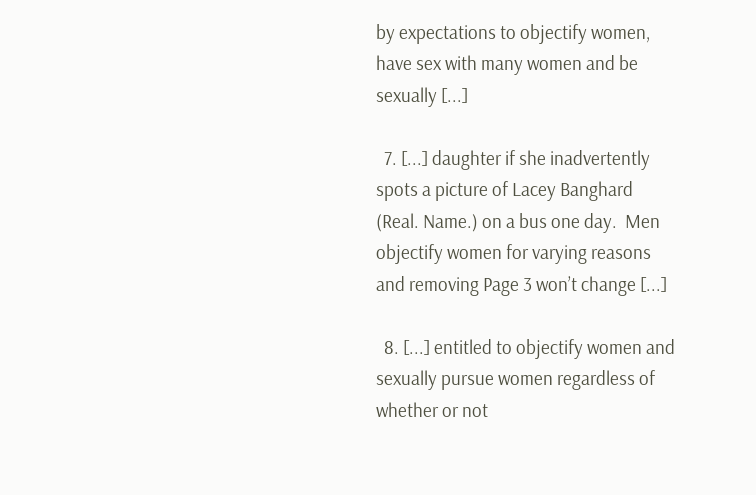by expectations to objectify women, have sex with many women and be sexually [...]

  7. [...] daughter if she inadvertently spots a picture of Lacey Banghard (Real. Name.) on a bus one day.  Men objectify women for varying reasons and removing Page 3 won’t change [...]

  8. [...] entitled to objectify women and sexually pursue women regardless of whether or not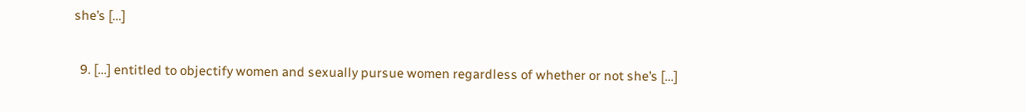she’s [...]

  9. [...] entitled to objectify women and sexually pursue women regardless of whether or not she’s [...]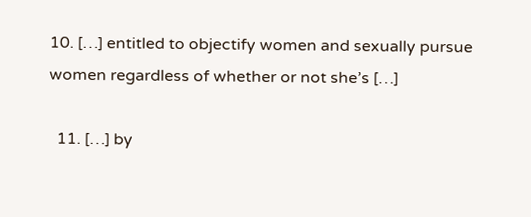10. […] entitled to objectify women and sexually pursue women regardless of whether or not she’s […]

  11. […] by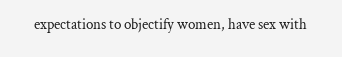expectations to objectify women, have sex with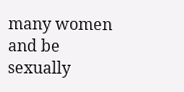many women and be sexually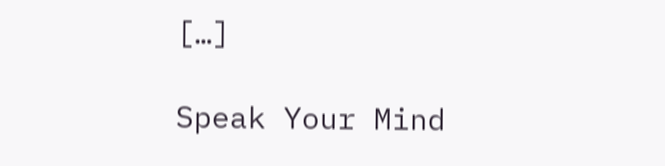[…]

Speak Your Mind